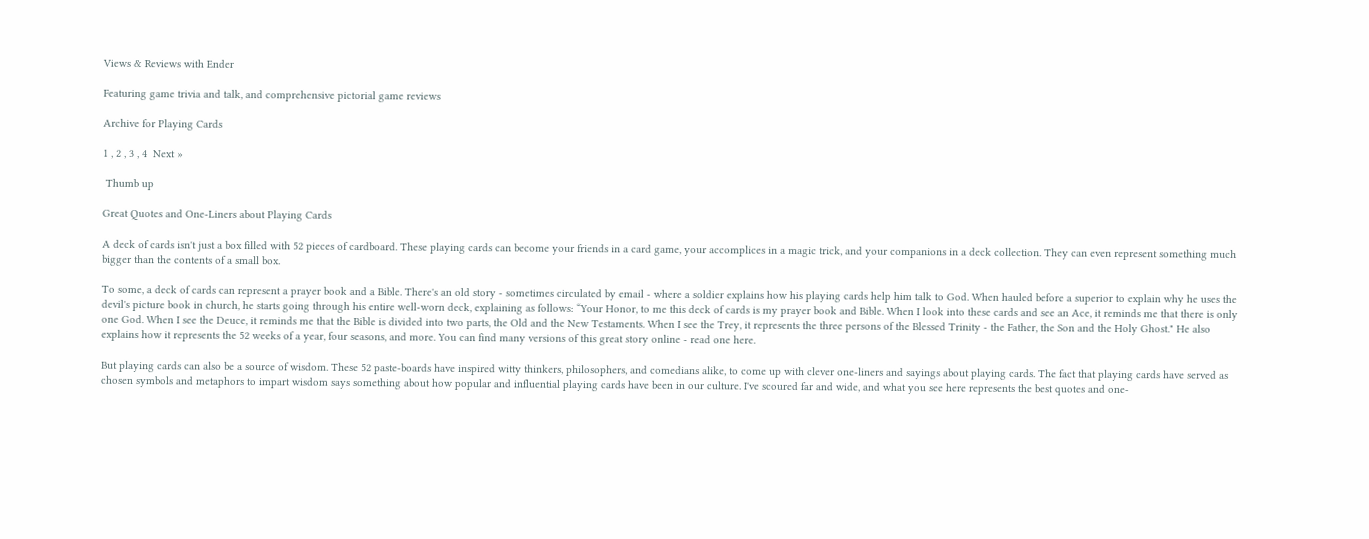Views & Reviews with Ender

Featuring game trivia and talk, and comprehensive pictorial game reviews

Archive for Playing Cards

1 , 2 , 3 , 4  Next »

 Thumb up

Great Quotes and One-Liners about Playing Cards

A deck of cards isn't just a box filled with 52 pieces of cardboard. These playing cards can become your friends in a card game, your accomplices in a magic trick, and your companions in a deck collection. They can even represent something much bigger than the contents of a small box.

To some, a deck of cards can represent a prayer book and a Bible. There's an old story - sometimes circulated by email - where a soldier explains how his playing cards help him talk to God. When hauled before a superior to explain why he uses the devil's picture book in church, he starts going through his entire well-worn deck, explaining as follows: “Your Honor, to me this deck of cards is my prayer book and Bible. When I look into these cards and see an Ace, it reminds me that there is only one God. When I see the Deuce, it reminds me that the Bible is divided into two parts, the Old and the New Testaments. When I see the Trey, it represents the three persons of the Blessed Trinity - the Father, the Son and the Holy Ghost." He also explains how it represents the 52 weeks of a year, four seasons, and more. You can find many versions of this great story online - read one here.

But playing cards can also be a source of wisdom. These 52 paste-boards have inspired witty thinkers, philosophers, and comedians alike, to come up with clever one-liners and sayings about playing cards. The fact that playing cards have served as chosen symbols and metaphors to impart wisdom says something about how popular and influential playing cards have been in our culture. I've scoured far and wide, and what you see here represents the best quotes and one-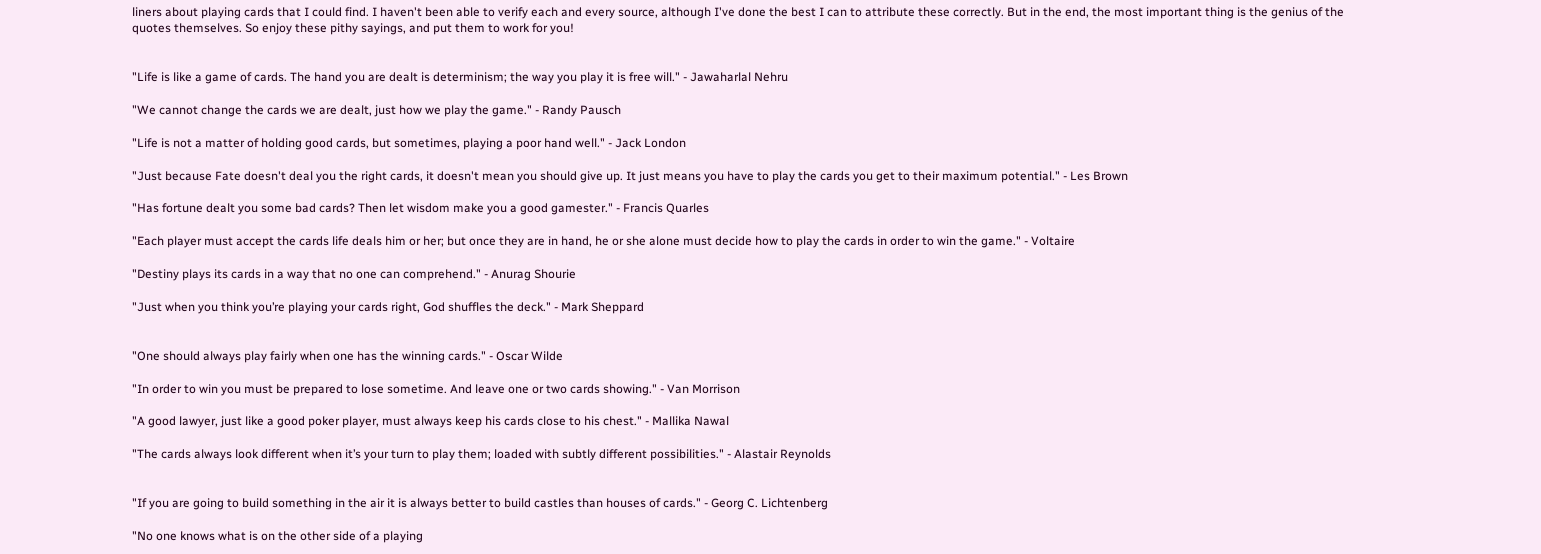liners about playing cards that I could find. I haven't been able to verify each and every source, although I've done the best I can to attribute these correctly. But in the end, the most important thing is the genius of the quotes themselves. So enjoy these pithy sayings, and put them to work for you!


"Life is like a game of cards. The hand you are dealt is determinism; the way you play it is free will." - Jawaharlal Nehru

"We cannot change the cards we are dealt, just how we play the game." - Randy Pausch

"Life is not a matter of holding good cards, but sometimes, playing a poor hand well." - Jack London

"Just because Fate doesn't deal you the right cards, it doesn't mean you should give up. It just means you have to play the cards you get to their maximum potential." - Les Brown

"Has fortune dealt you some bad cards? Then let wisdom make you a good gamester." - Francis Quarles

"Each player must accept the cards life deals him or her; but once they are in hand, he or she alone must decide how to play the cards in order to win the game." - Voltaire

"Destiny plays its cards in a way that no one can comprehend." - Anurag Shourie

"Just when you think you’re playing your cards right, God shuffles the deck." - Mark Sheppard


"One should always play fairly when one has the winning cards." - Oscar Wilde

"In order to win you must be prepared to lose sometime. And leave one or two cards showing." - Van Morrison

"A good lawyer, just like a good poker player, must always keep his cards close to his chest." - Mallika Nawal

"The cards always look different when it’s your turn to play them; loaded with subtly different possibilities." - Alastair Reynolds


"If you are going to build something in the air it is always better to build castles than houses of cards." - Georg C. Lichtenberg

"No one knows what is on the other side of a playing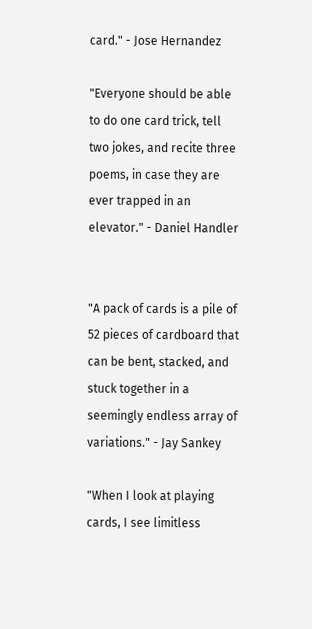card." - Jose Hernandez

"Everyone should be able to do one card trick, tell two jokes, and recite three poems, in case they are ever trapped in an elevator." - Daniel Handler


"A pack of cards is a pile of 52 pieces of cardboard that can be bent, stacked, and stuck together in a seemingly endless array of variations." - Jay Sankey

"When I look at playing cards, I see limitless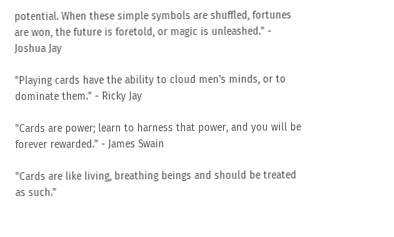potential. When these simple symbols are shuffled, fortunes are won, the future is foretold, or magic is unleashed." - Joshua Jay

"Playing cards have the ability to cloud men's minds, or to dominate them." - Ricky Jay

"Cards are power; learn to harness that power, and you will be forever rewarded." - James Swain

"Cards are like living, breathing beings and should be treated as such."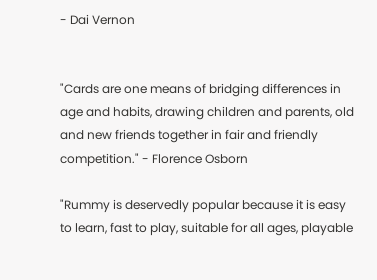- Dai Vernon


"Cards are one means of bridging differences in age and habits, drawing children and parents, old and new friends together in fair and friendly competition." - Florence Osborn

"Rummy is deservedly popular because it is easy to learn, fast to play, suitable for all ages, playable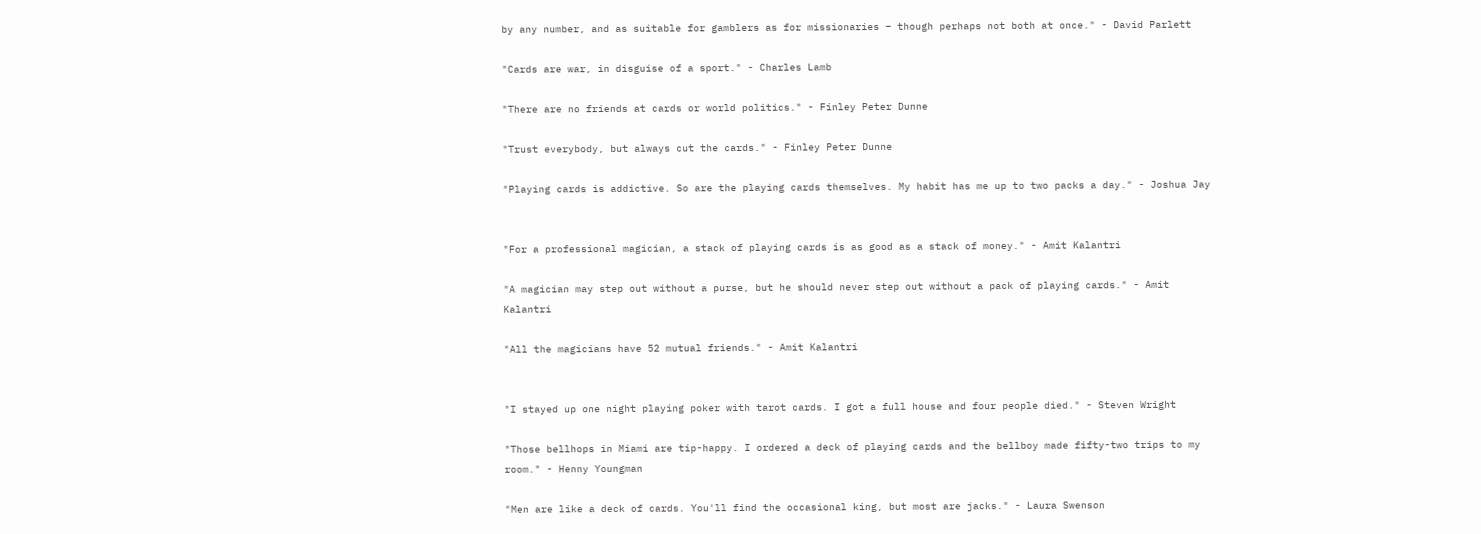by any number, and as suitable for gamblers as for missionaries – though perhaps not both at once." - David Parlett

"Cards are war, in disguise of a sport." - Charles Lamb

"There are no friends at cards or world politics." - Finley Peter Dunne

"Trust everybody, but always cut the cards." - Finley Peter Dunne

"Playing cards is addictive. So are the playing cards themselves. My habit has me up to two packs a day." - Joshua Jay


"For a professional magician, a stack of playing cards is as good as a stack of money." - Amit Kalantri

"A magician may step out without a purse, but he should never step out without a pack of playing cards." - Amit Kalantri

"All the magicians have 52 mutual friends." - Amit Kalantri


"I stayed up one night playing poker with tarot cards. I got a full house and four people died." - Steven Wright

"Those bellhops in Miami are tip-happy. I ordered a deck of playing cards and the bellboy made fifty-two trips to my room." - Henny Youngman

"Men are like a deck of cards. You'll find the occasional king, but most are jacks." - Laura Swenson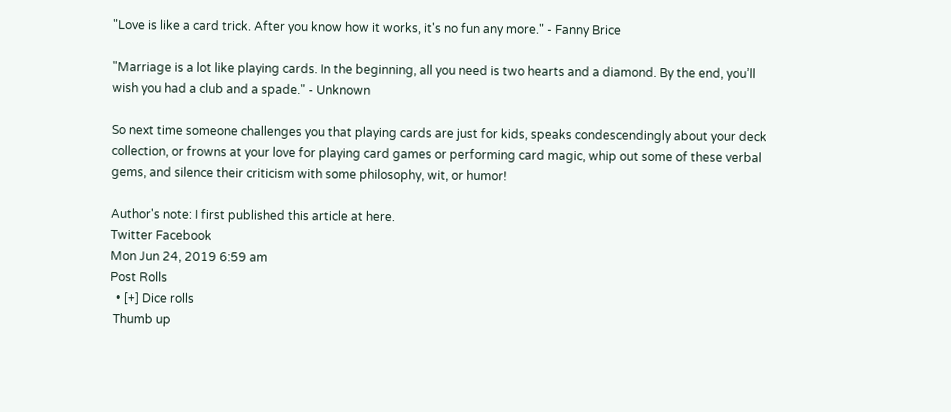"Love is like a card trick. After you know how it works, it's no fun any more." - Fanny Brice

"Marriage is a lot like playing cards. In the beginning, all you need is two hearts and a diamond. By the end, you’ll wish you had a club and a spade." - Unknown

So next time someone challenges you that playing cards are just for kids, speaks condescendingly about your deck collection, or frowns at your love for playing card games or performing card magic, whip out some of these verbal gems, and silence their criticism with some philosophy, wit, or humor!

Author's note: I first published this article at here.
Twitter Facebook
Mon Jun 24, 2019 6:59 am
Post Rolls
  • [+] Dice rolls
 Thumb up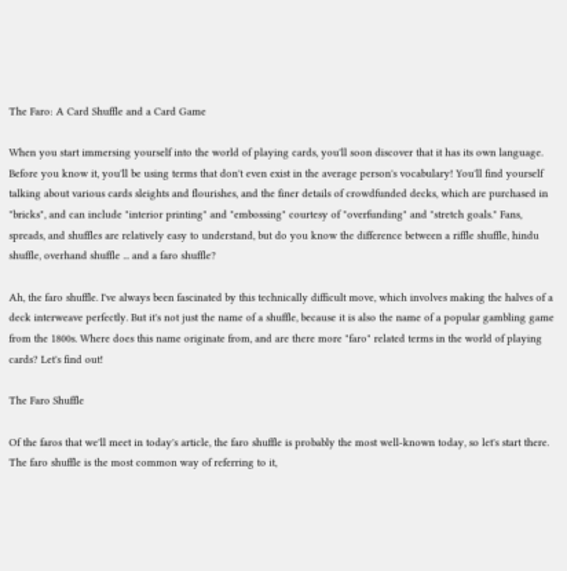The Faro: A Card Shuffle and a Card Game

When you start immersing yourself into the world of playing cards, you'll soon discover that it has its own language. Before you know it, you'll be using terms that don't even exist in the average person's vocabulary! You'll find yourself talking about various cards sleights and flourishes, and the finer details of crowdfunded decks, which are purchased in "bricks", and can include "interior printing" and "embossing" courtesy of "overfunding" and "stretch goals." Fans, spreads, and shuffles are relatively easy to understand, but do you know the difference between a riffle shuffle, hindu shuffle, overhand shuffle ... and a faro shuffle?

Ah, the faro shuffle. I've always been fascinated by this technically difficult move, which involves making the halves of a deck interweave perfectly. But it's not just the name of a shuffle, because it is also the name of a popular gambling game from the 1800s. Where does this name originate from, and are there more "faro" related terms in the world of playing cards? Let's find out!

The Faro Shuffle

Of the faros that we'll meet in today's article, the faro shuffle is probably the most well-known today, so let's start there. The faro shuffle is the most common way of referring to it,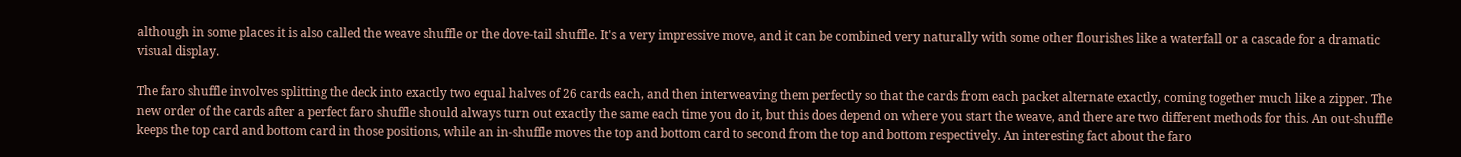although in some places it is also called the weave shuffle or the dove-tail shuffle. It's a very impressive move, and it can be combined very naturally with some other flourishes like a waterfall or a cascade for a dramatic visual display.

The faro shuffle involves splitting the deck into exactly two equal halves of 26 cards each, and then interweaving them perfectly so that the cards from each packet alternate exactly, coming together much like a zipper. The new order of the cards after a perfect faro shuffle should always turn out exactly the same each time you do it, but this does depend on where you start the weave, and there are two different methods for this. An out-shuffle keeps the top card and bottom card in those positions, while an in-shuffle moves the top and bottom card to second from the top and bottom respectively. An interesting fact about the faro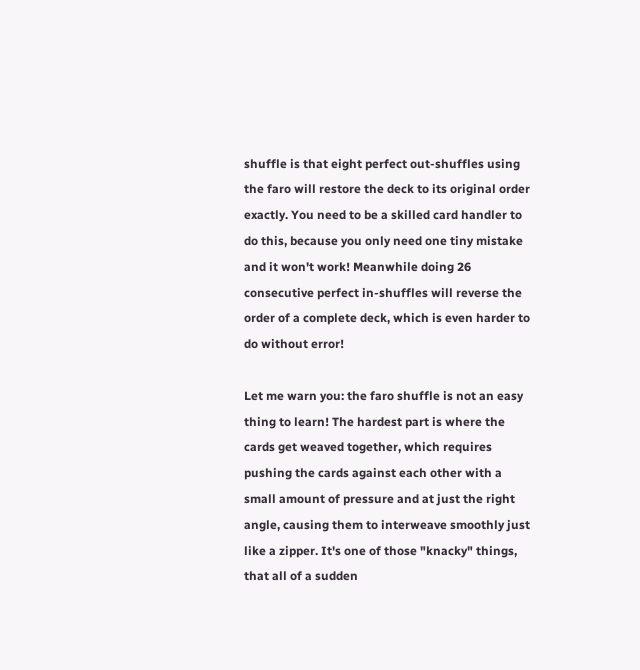shuffle is that eight perfect out-shuffles using the faro will restore the deck to its original order exactly. You need to be a skilled card handler to do this, because you only need one tiny mistake and it won't work! Meanwhile doing 26 consecutive perfect in-shuffles will reverse the order of a complete deck, which is even harder to do without error!

Let me warn you: the faro shuffle is not an easy thing to learn! The hardest part is where the cards get weaved together, which requires pushing the cards against each other with a small amount of pressure and at just the right angle, causing them to interweave smoothly just like a zipper. It's one of those "knacky" things, that all of a sudden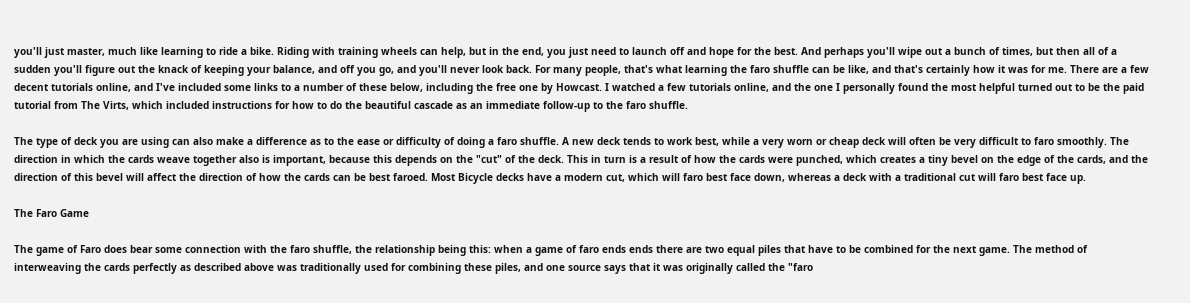you'll just master, much like learning to ride a bike. Riding with training wheels can help, but in the end, you just need to launch off and hope for the best. And perhaps you'll wipe out a bunch of times, but then all of a sudden you'll figure out the knack of keeping your balance, and off you go, and you'll never look back. For many people, that's what learning the faro shuffle can be like, and that's certainly how it was for me. There are a few decent tutorials online, and I've included some links to a number of these below, including the free one by Howcast. I watched a few tutorials online, and the one I personally found the most helpful turned out to be the paid tutorial from The Virts, which included instructions for how to do the beautiful cascade as an immediate follow-up to the faro shuffle.

The type of deck you are using can also make a difference as to the ease or difficulty of doing a faro shuffle. A new deck tends to work best, while a very worn or cheap deck will often be very difficult to faro smoothly. The direction in which the cards weave together also is important, because this depends on the "cut" of the deck. This in turn is a result of how the cards were punched, which creates a tiny bevel on the edge of the cards, and the direction of this bevel will affect the direction of how the cards can be best faroed. Most Bicycle decks have a modern cut, which will faro best face down, whereas a deck with a traditional cut will faro best face up.

The Faro Game

The game of Faro does bear some connection with the faro shuffle, the relationship being this: when a game of faro ends ends there are two equal piles that have to be combined for the next game. The method of interweaving the cards perfectly as described above was traditionally used for combining these piles, and one source says that it was originally called the "faro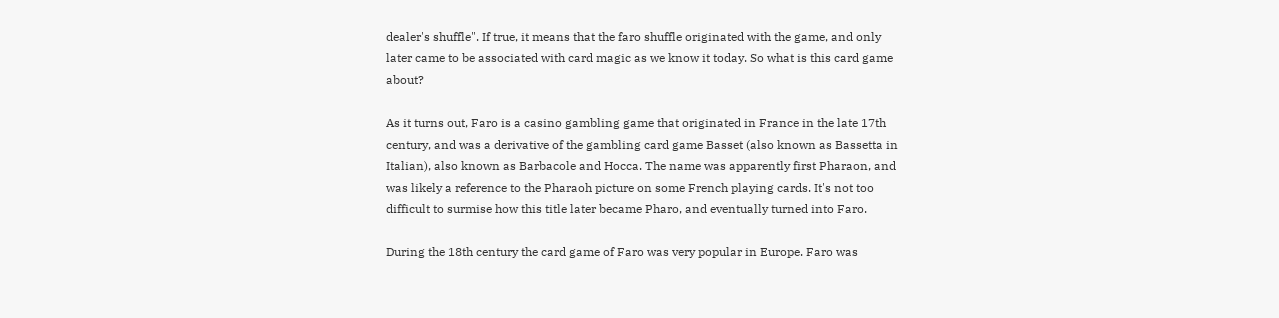dealer's shuffle". If true, it means that the faro shuffle originated with the game, and only later came to be associated with card magic as we know it today. So what is this card game about?

As it turns out, Faro is a casino gambling game that originated in France in the late 17th century, and was a derivative of the gambling card game Basset (also known as Bassetta in Italian), also known as Barbacole and Hocca. The name was apparently first Pharaon, and was likely a reference to the Pharaoh picture on some French playing cards. It's not too difficult to surmise how this title later became Pharo, and eventually turned into Faro.

During the 18th century the card game of Faro was very popular in Europe. Faro was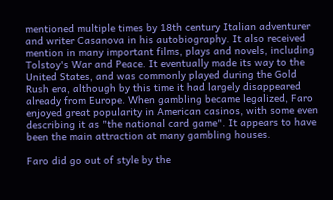mentioned multiple times by 18th century Italian adventurer and writer Casanova in his autobiography. It also received mention in many important films, plays and novels, including Tolstoy's War and Peace. It eventually made its way to the United States, and was commonly played during the Gold Rush era, although by this time it had largely disappeared already from Europe. When gambling became legalized, Faro enjoyed great popularity in American casinos, with some even describing it as "the national card game". It appears to have been the main attraction at many gambling houses.

Faro did go out of style by the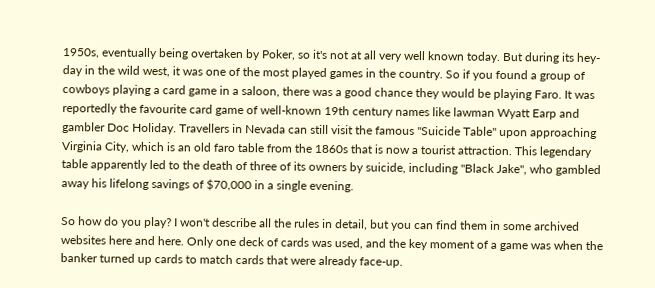1950s, eventually being overtaken by Poker, so it's not at all very well known today. But during its hey-day in the wild west, it was one of the most played games in the country. So if you found a group of cowboys playing a card game in a saloon, there was a good chance they would be playing Faro. It was reportedly the favourite card game of well-known 19th century names like lawman Wyatt Earp and gambler Doc Holiday. Travellers in Nevada can still visit the famous "Suicide Table" upon approaching Virginia City, which is an old faro table from the 1860s that is now a tourist attraction. This legendary table apparently led to the death of three of its owners by suicide, including "Black Jake", who gambled away his lifelong savings of $70,000 in a single evening.

So how do you play? I won't describe all the rules in detail, but you can find them in some archived websites here and here. Only one deck of cards was used, and the key moment of a game was when the banker turned up cards to match cards that were already face-up.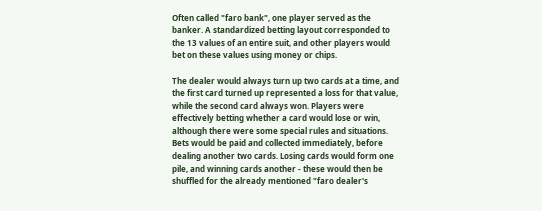Often called "faro bank", one player served as the banker. A standardized betting layout corresponded to the 13 values of an entire suit, and other players would bet on these values using money or chips.

The dealer would always turn up two cards at a time, and the first card turned up represented a loss for that value, while the second card always won. Players were effectively betting whether a card would lose or win, although there were some special rules and situations. Bets would be paid and collected immediately, before dealing another two cards. Losing cards would form one pile, and winning cards another - these would then be shuffled for the already mentioned "faro dealer's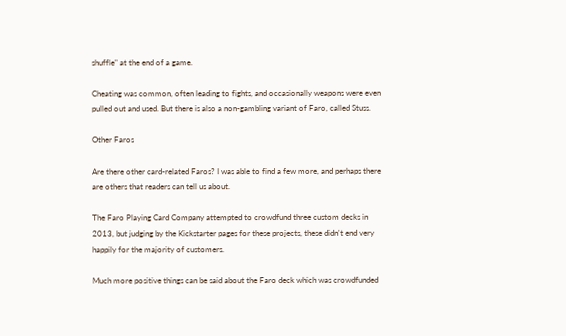shuffle" at the end of a game.

Cheating was common, often leading to fights, and occasionally weapons were even pulled out and used. But there is also a non-gambling variant of Faro, called Stuss.

Other Faros

Are there other card-related Faros? I was able to find a few more, and perhaps there are others that readers can tell us about.

The Faro Playing Card Company attempted to crowdfund three custom decks in 2013, but judging by the Kickstarter pages for these projects, these didn't end very happily for the majority of customers.

Much more positive things can be said about the Faro deck which was crowdfunded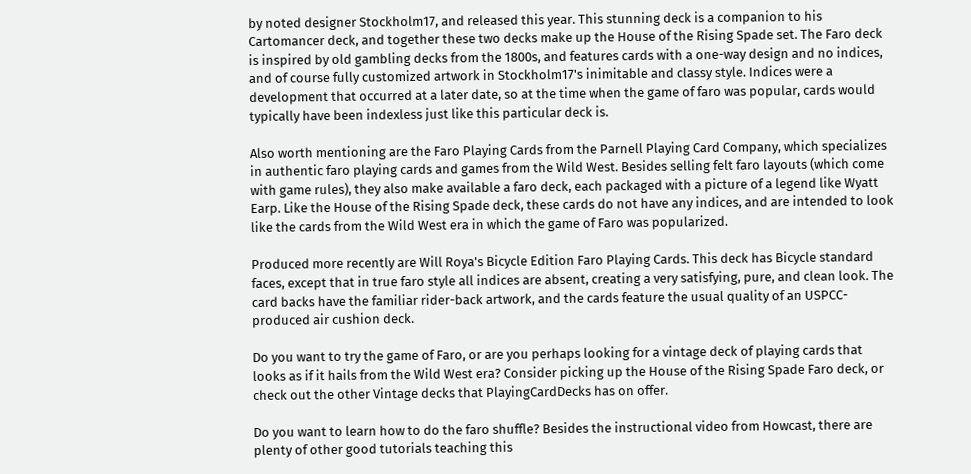by noted designer Stockholm17, and released this year. This stunning deck is a companion to his Cartomancer deck, and together these two decks make up the House of the Rising Spade set. The Faro deck is inspired by old gambling decks from the 1800s, and features cards with a one-way design and no indices, and of course fully customized artwork in Stockholm17's inimitable and classy style. Indices were a development that occurred at a later date, so at the time when the game of faro was popular, cards would typically have been indexless just like this particular deck is.

Also worth mentioning are the Faro Playing Cards from the Parnell Playing Card Company, which specializes in authentic faro playing cards and games from the Wild West. Besides selling felt faro layouts (which come with game rules), they also make available a faro deck, each packaged with a picture of a legend like Wyatt Earp. Like the House of the Rising Spade deck, these cards do not have any indices, and are intended to look like the cards from the Wild West era in which the game of Faro was popularized.

Produced more recently are Will Roya's Bicycle Edition Faro Playing Cards. This deck has Bicycle standard faces, except that in true faro style all indices are absent, creating a very satisfying, pure, and clean look. The card backs have the familiar rider-back artwork, and the cards feature the usual quality of an USPCC-produced air cushion deck.

Do you want to try the game of Faro, or are you perhaps looking for a vintage deck of playing cards that looks as if it hails from the Wild West era? Consider picking up the House of the Rising Spade Faro deck, or check out the other Vintage decks that PlayingCardDecks has on offer.

Do you want to learn how to do the faro shuffle? Besides the instructional video from Howcast, there are plenty of other good tutorials teaching this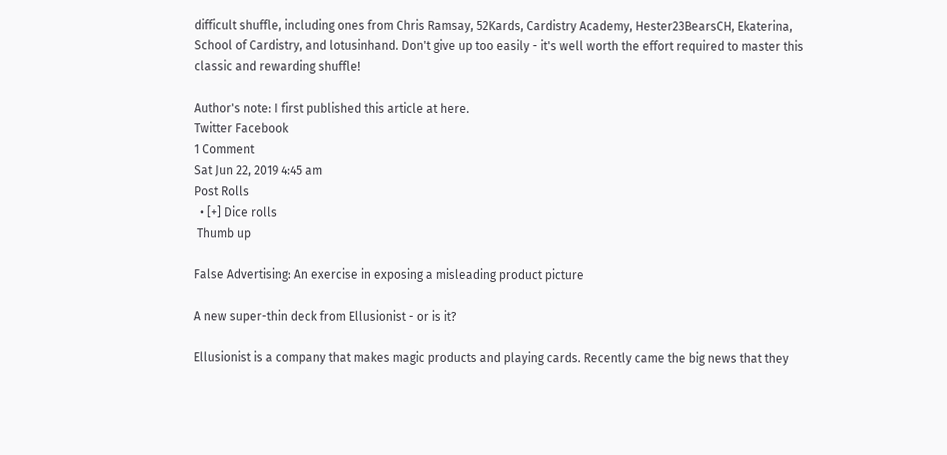difficult shuffle, including ones from Chris Ramsay, 52Kards, Cardistry Academy, Hester23BearsCH, Ekaterina, School of Cardistry, and lotusinhand. Don't give up too easily - it's well worth the effort required to master this classic and rewarding shuffle!

Author's note: I first published this article at here.
Twitter Facebook
1 Comment
Sat Jun 22, 2019 4:45 am
Post Rolls
  • [+] Dice rolls
 Thumb up

False Advertising: An exercise in exposing a misleading product picture

A new super-thin deck from Ellusionist - or is it?

Ellusionist is a company that makes magic products and playing cards. Recently came the big news that they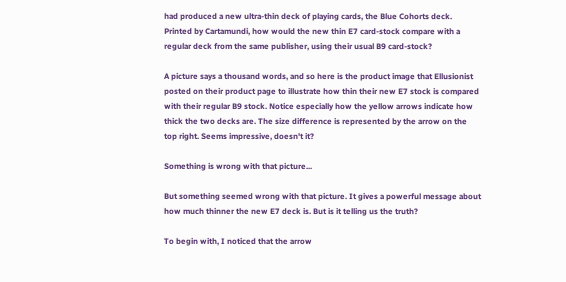had produced a new ultra-thin deck of playing cards, the Blue Cohorts deck. Printed by Cartamundi, how would the new thin E7 card-stock compare with a regular deck from the same publisher, using their usual B9 card-stock?

A picture says a thousand words, and so here is the product image that Ellusionist posted on their product page to illustrate how thin their new E7 stock is compared with their regular B9 stock. Notice especially how the yellow arrows indicate how thick the two decks are. The size difference is represented by the arrow on the top right. Seems impressive, doesn't it?

Something is wrong with that picture...

But something seemed wrong with that picture. It gives a powerful message about how much thinner the new E7 deck is. But is it telling us the truth?

To begin with, I noticed that the arrow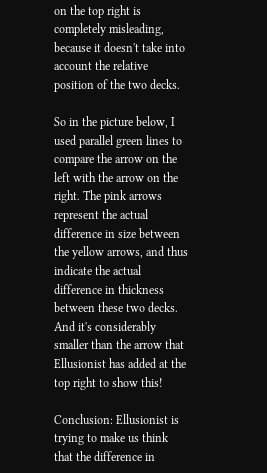on the top right is completely misleading, because it doesn't take into account the relative position of the two decks.

So in the picture below, I used parallel green lines to compare the arrow on the left with the arrow on the right. The pink arrows represent the actual difference in size between the yellow arrows, and thus indicate the actual difference in thickness between these two decks. And it's considerably smaller than the arrow that Ellusionist has added at the top right to show this!

Conclusion: Ellusionist is trying to make us think that the difference in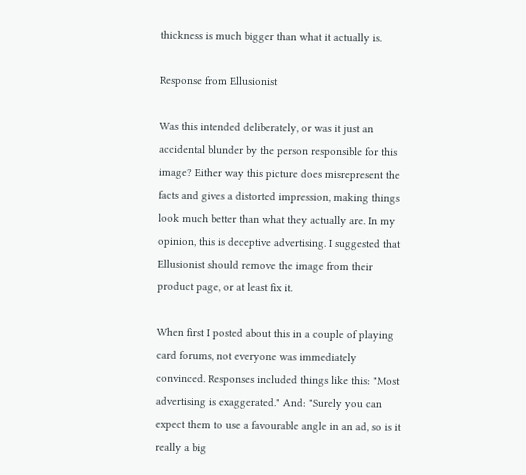thickness is much bigger than what it actually is.

Response from Ellusionist

Was this intended deliberately, or was it just an accidental blunder by the person responsible for this image? Either way this picture does misrepresent the facts and gives a distorted impression, making things look much better than what they actually are. In my opinion, this is deceptive advertising. I suggested that Ellusionist should remove the image from their product page, or at least fix it.

When first I posted about this in a couple of playing card forums, not everyone was immediately convinced. Responses included things like this: "Most advertising is exaggerated." And: "Surely you can expect them to use a favourable angle in an ad, so is it really a big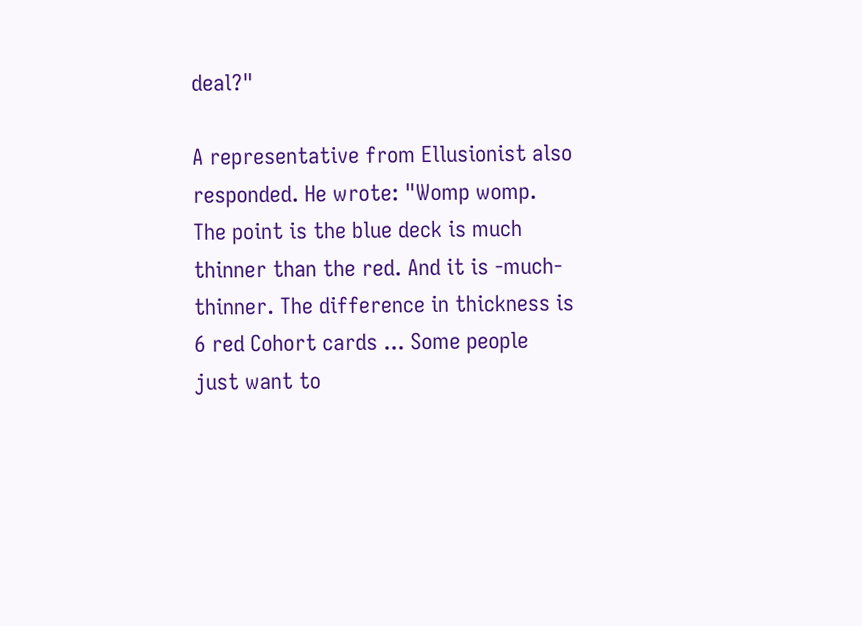deal?"

A representative from Ellusionist also responded. He wrote: "Womp womp. The point is the blue deck is much thinner than the red. And it is -much- thinner. The difference in thickness is 6 red Cohort cards ... Some people just want to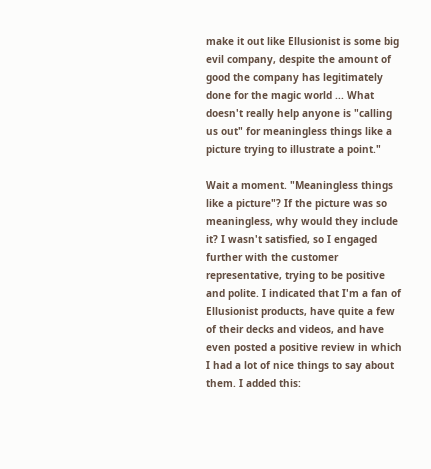make it out like Ellusionist is some big evil company, despite the amount of good the company has legitimately done for the magic world ... What doesn't really help anyone is "calling us out" for meaningless things like a picture trying to illustrate a point."

Wait a moment. "Meaningless things like a picture"? If the picture was so meaningless, why would they include it? I wasn't satisfied, so I engaged further with the customer representative, trying to be positive and polite. I indicated that I'm a fan of Ellusionist products, have quite a few of their decks and videos, and have even posted a positive review in which I had a lot of nice things to say about them. I added this: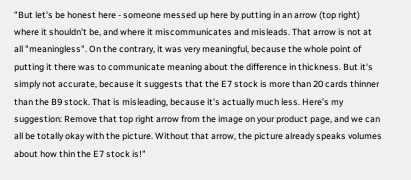"But let's be honest here - someone messed up here by putting in an arrow (top right) where it shouldn't be, and where it miscommunicates and misleads. That arrow is not at all "meaningless". On the contrary, it was very meaningful, because the whole point of putting it there was to communicate meaning about the difference in thickness. But it's simply not accurate, because it suggests that the E7 stock is more than 20 cards thinner than the B9 stock. That is misleading, because it's actually much less. Here's my suggestion: Remove that top right arrow from the image on your product page, and we can all be totally okay with the picture. Without that arrow, the picture already speaks volumes about how thin the E7 stock is!"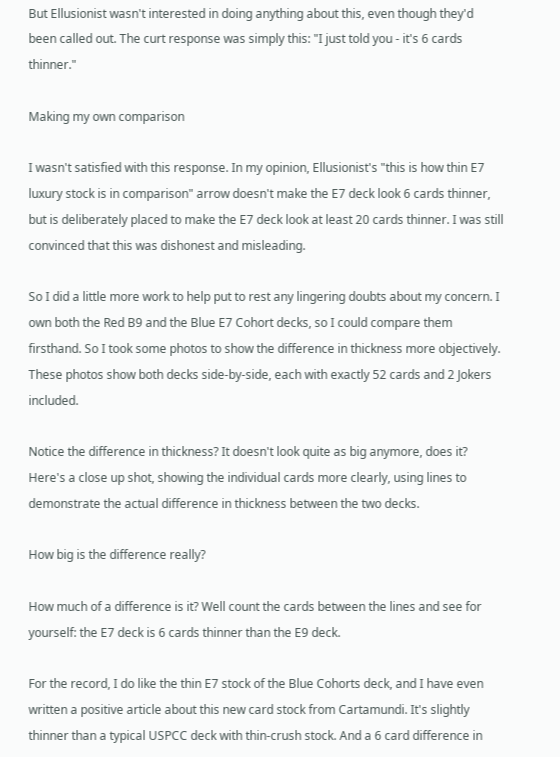But Ellusionist wasn't interested in doing anything about this, even though they'd been called out. The curt response was simply this: "I just told you - it's 6 cards thinner."

Making my own comparison

I wasn't satisfied with this response. In my opinion, Ellusionist's "this is how thin E7 luxury stock is in comparison" arrow doesn't make the E7 deck look 6 cards thinner, but is deliberately placed to make the E7 deck look at least 20 cards thinner. I was still convinced that this was dishonest and misleading.

So I did a little more work to help put to rest any lingering doubts about my concern. I own both the Red B9 and the Blue E7 Cohort decks, so I could compare them firsthand. So I took some photos to show the difference in thickness more objectively. These photos show both decks side-by-side, each with exactly 52 cards and 2 Jokers included.

Notice the difference in thickness? It doesn't look quite as big anymore, does it? Here's a close up shot, showing the individual cards more clearly, using lines to demonstrate the actual difference in thickness between the two decks.

How big is the difference really?

How much of a difference is it? Well count the cards between the lines and see for yourself: the E7 deck is 6 cards thinner than the E9 deck.

For the record, I do like the thin E7 stock of the Blue Cohorts deck, and I have even written a positive article about this new card stock from Cartamundi. It's slightly thinner than a typical USPCC deck with thin-crush stock. And a 6 card difference in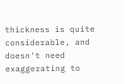thickness is quite considerable, and doesn't need exaggerating to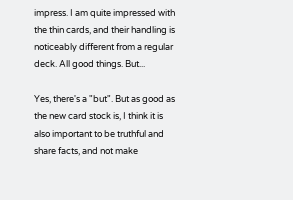impress. I am quite impressed with the thin cards, and their handling is noticeably different from a regular deck. All good things. But...

Yes, there's a "but". But as good as the new card stock is, I think it is also important to be truthful and share facts, and not make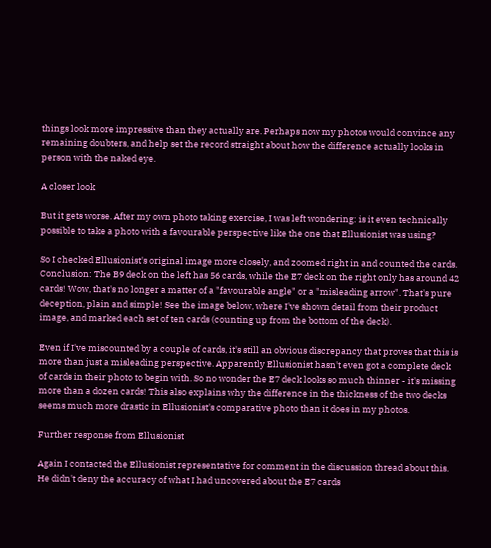things look more impressive than they actually are. Perhaps now my photos would convince any remaining doubters, and help set the record straight about how the difference actually looks in person with the naked eye.

A closer look

But it gets worse. After my own photo taking exercise, I was left wondering: is it even technically possible to take a photo with a favourable perspective like the one that Ellusionist was using?

So I checked Ellusionist's original image more closely, and zoomed right in and counted the cards. Conclusion: The B9 deck on the left has 56 cards, while the E7 deck on the right only has around 42 cards! Wow, that's no longer a matter of a "favourable angle" or a "misleading arrow". That's pure deception, plain and simple! See the image below, where I've shown detail from their product image, and marked each set of ten cards (counting up from the bottom of the deck).

Even if I've miscounted by a couple of cards, it's still an obvious discrepancy that proves that this is more than just a misleading perspective. Apparently Ellusionist hasn't even got a complete deck of cards in their photo to begin with. So no wonder the E7 deck looks so much thinner - it's missing more than a dozen cards! This also explains why the difference in the thickness of the two decks seems much more drastic in Ellusionist's comparative photo than it does in my photos.

Further response from Ellusionist

Again I contacted the Ellusionist representative for comment in the discussion thread about this. He didn't deny the accuracy of what I had uncovered about the E7 cards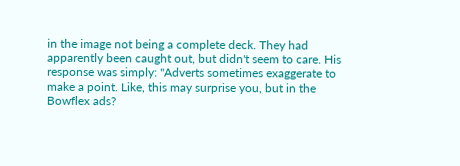in the image not being a complete deck. They had apparently been caught out, but didn't seem to care. His response was simply: "Adverts sometimes exaggerate to make a point. Like, this may surprise you, but in the Bowflex ads?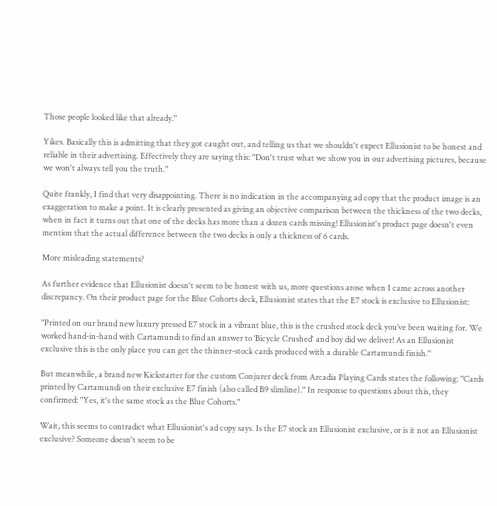Those people looked like that already."

Yikes. Basically this is admitting that they got caught out, and telling us that we shouldn't expect Ellusionist to be honest and reliable in their advertising. Effectively they are saying this: "Don't trust what we show you in our advertising pictures, because we won't always tell you the truth."

Quite frankly, I find that very disappointing. There is no indication in the accompanying ad copy that the product image is an exaggeration to make a point. It is clearly presented as giving an objective comparison between the thickness of the two decks, when in fact it turns out that one of the decks has more than a dozen cards missing! Ellusionist's product page doesn't even mention that the actual difference between the two decks is only a thickness of 6 cards.

More misleading statements?

As further evidence that Ellusionist doesn't seem to be honest with us, more questions arose when I came across another discrepancy. On their product page for the Blue Cohorts deck, Ellusionist states that the E7 stock is exclusive to Ellusionist:

"Printed on our brand new luxury pressed E7 stock in a vibrant blue, this is the crushed stock deck you’ve been waiting for. We worked hand-in-hand with Cartamundi to find an answer to ‘Bicycle Crushed' and boy did we deliver! As an Ellusionist exclusive this is the only place you can get the thinner-stock cards produced with a durable Cartamundi finish."

But meanwhile, a brand new Kickstarter for the custom Conjurer deck from Arcadia Playing Cards states the following: "Cards printed by Cartamundi on their exclusive E7 finish (also called B9 slimline)." In response to questions about this, they confirmed: "Yes, it's the same stock as the Blue Cohorts."

Wait, this seems to contradict what Ellusionist's ad copy says. Is the E7 stock an Ellusionist exclusive, or is it not an Ellusionist exclusive? Someone doesn't seem to be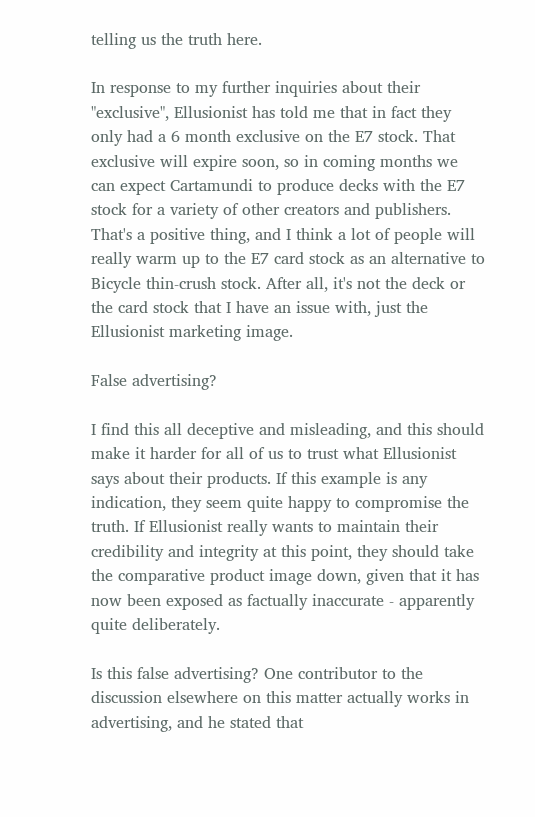telling us the truth here.

In response to my further inquiries about their "exclusive", Ellusionist has told me that in fact they only had a 6 month exclusive on the E7 stock. That exclusive will expire soon, so in coming months we can expect Cartamundi to produce decks with the E7 stock for a variety of other creators and publishers. That's a positive thing, and I think a lot of people will really warm up to the E7 card stock as an alternative to Bicycle thin-crush stock. After all, it's not the deck or the card stock that I have an issue with, just the Ellusionist marketing image.

False advertising?

I find this all deceptive and misleading, and this should make it harder for all of us to trust what Ellusionist says about their products. If this example is any indication, they seem quite happy to compromise the truth. If Ellusionist really wants to maintain their credibility and integrity at this point, they should take the comparative product image down, given that it has now been exposed as factually inaccurate - apparently quite deliberately.

Is this false advertising? One contributor to the discussion elsewhere on this matter actually works in advertising, and he stated that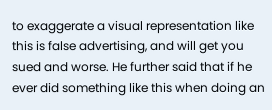to exaggerate a visual representation like this is false advertising, and will get you sued and worse. He further said that if he ever did something like this when doing an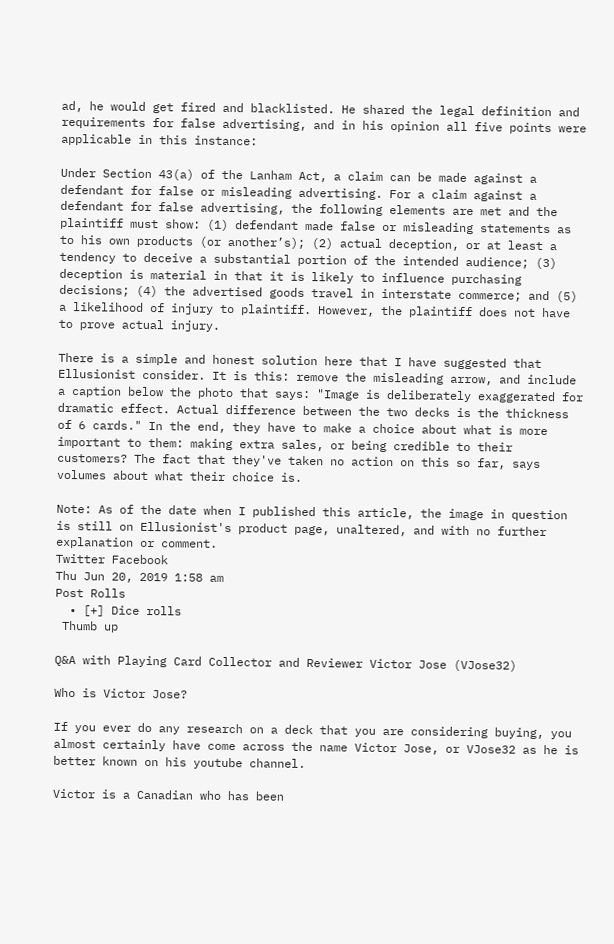ad, he would get fired and blacklisted. He shared the legal definition and requirements for false advertising, and in his opinion all five points were applicable in this instance:

Under Section 43(a) of the Lanham Act, a claim can be made against a defendant for false or misleading advertising. For a claim against a defendant for false advertising, the following elements are met and the plaintiff must show: (1) defendant made false or misleading statements as to his own products (or another’s); (2) actual deception, or at least a tendency to deceive a substantial portion of the intended audience; (3) deception is material in that it is likely to influence purchasing decisions; (4) the advertised goods travel in interstate commerce; and (5) a likelihood of injury to plaintiff. However, the plaintiff does not have to prove actual injury.

There is a simple and honest solution here that I have suggested that Ellusionist consider. It is this: remove the misleading arrow, and include a caption below the photo that says: "Image is deliberately exaggerated for dramatic effect. Actual difference between the two decks is the thickness of 6 cards." In the end, they have to make a choice about what is more important to them: making extra sales, or being credible to their customers? The fact that they've taken no action on this so far, says volumes about what their choice is.

Note: As of the date when I published this article, the image in question is still on Ellusionist's product page, unaltered, and with no further explanation or comment.
Twitter Facebook
Thu Jun 20, 2019 1:58 am
Post Rolls
  • [+] Dice rolls
 Thumb up

Q&A with Playing Card Collector and Reviewer Victor Jose (VJose32)

Who is Victor Jose?

If you ever do any research on a deck that you are considering buying, you almost certainly have come across the name Victor Jose, or VJose32 as he is better known on his youtube channel.

Victor is a Canadian who has been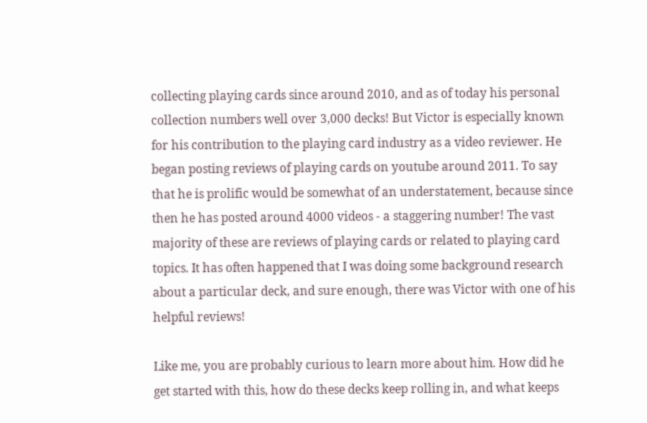collecting playing cards since around 2010, and as of today his personal collection numbers well over 3,000 decks! But Victor is especially known for his contribution to the playing card industry as a video reviewer. He began posting reviews of playing cards on youtube around 2011. To say that he is prolific would be somewhat of an understatement, because since then he has posted around 4000 videos - a staggering number! The vast majority of these are reviews of playing cards or related to playing card topics. It has often happened that I was doing some background research about a particular deck, and sure enough, there was Victor with one of his helpful reviews!

Like me, you are probably curious to learn more about him. How did he get started with this, how do these decks keep rolling in, and what keeps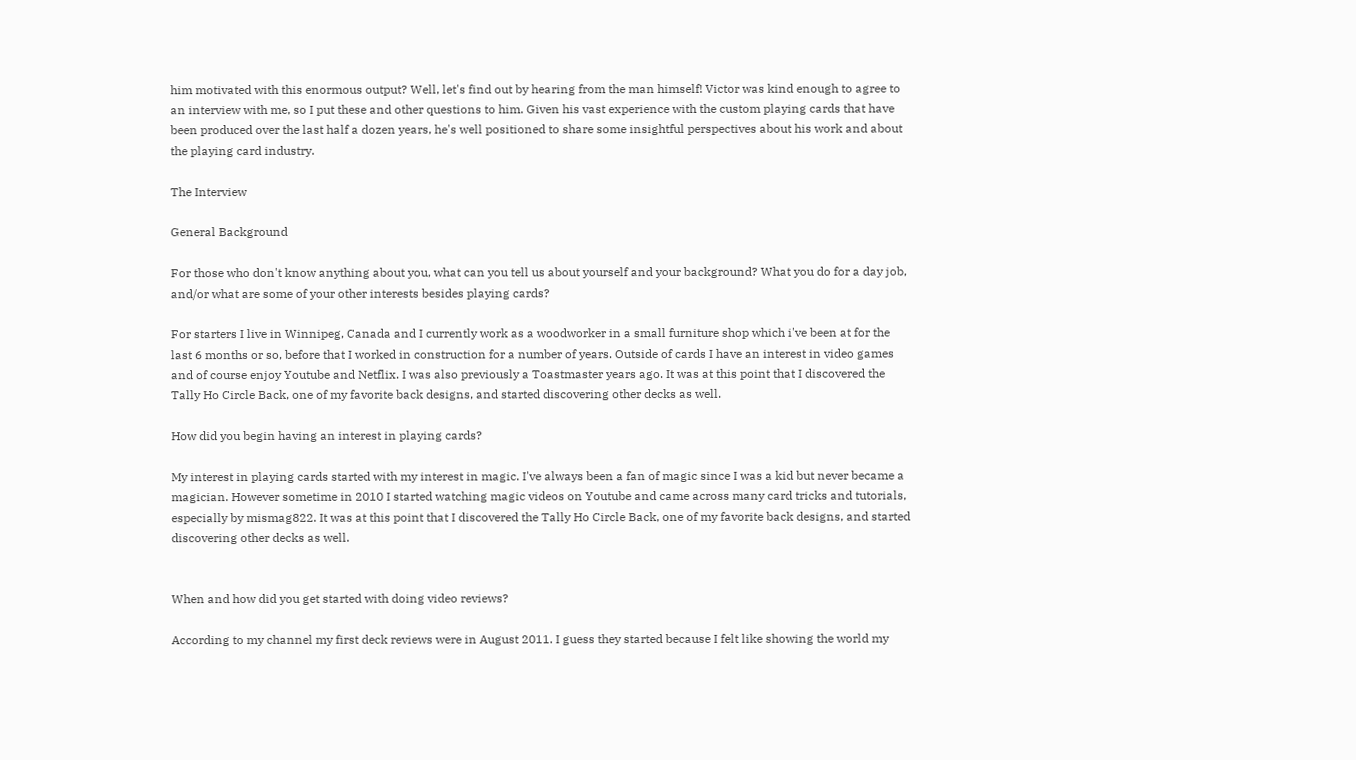him motivated with this enormous output? Well, let's find out by hearing from the man himself! Victor was kind enough to agree to an interview with me, so I put these and other questions to him. Given his vast experience with the custom playing cards that have been produced over the last half a dozen years, he's well positioned to share some insightful perspectives about his work and about the playing card industry.

The Interview

General Background

For those who don't know anything about you, what can you tell us about yourself and your background? What you do for a day job, and/or what are some of your other interests besides playing cards?

For starters I live in Winnipeg, Canada and I currently work as a woodworker in a small furniture shop which i've been at for the last 6 months or so, before that I worked in construction for a number of years. Outside of cards I have an interest in video games and of course enjoy Youtube and Netflix. I was also previously a Toastmaster years ago. It was at this point that I discovered the Tally Ho Circle Back, one of my favorite back designs, and started discovering other decks as well.

How did you begin having an interest in playing cards?

My interest in playing cards started with my interest in magic. I've always been a fan of magic since I was a kid but never became a magician. However sometime in 2010 I started watching magic videos on Youtube and came across many card tricks and tutorials, especially by mismag822. It was at this point that I discovered the Tally Ho Circle Back, one of my favorite back designs, and started discovering other decks as well.


When and how did you get started with doing video reviews?

According to my channel my first deck reviews were in August 2011. I guess they started because I felt like showing the world my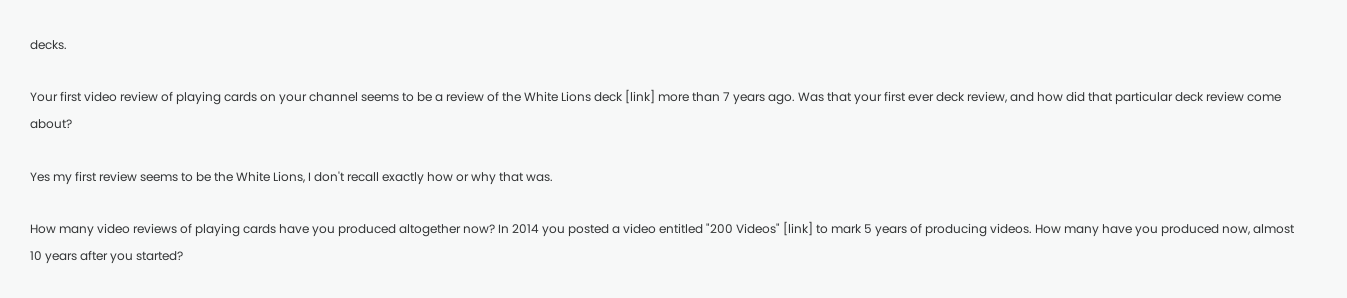decks.

Your first video review of playing cards on your channel seems to be a review of the White Lions deck [link] more than 7 years ago. Was that your first ever deck review, and how did that particular deck review come about?

Yes my first review seems to be the White Lions, I don't recall exactly how or why that was.

How many video reviews of playing cards have you produced altogether now? In 2014 you posted a video entitled "200 Videos" [link] to mark 5 years of producing videos. How many have you produced now, almost 10 years after you started?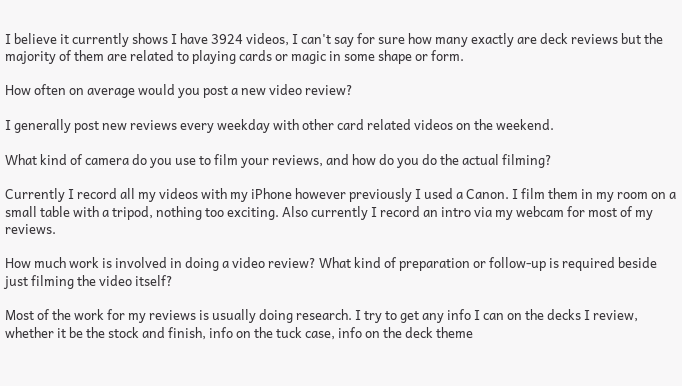I believe it currently shows I have 3924 videos, I can't say for sure how many exactly are deck reviews but the majority of them are related to playing cards or magic in some shape or form.

How often on average would you post a new video review?

I generally post new reviews every weekday with other card related videos on the weekend.

What kind of camera do you use to film your reviews, and how do you do the actual filming?

Currently I record all my videos with my iPhone however previously I used a Canon. I film them in my room on a small table with a tripod, nothing too exciting. Also currently I record an intro via my webcam for most of my reviews.

How much work is involved in doing a video review? What kind of preparation or follow-up is required beside just filming the video itself?

Most of the work for my reviews is usually doing research. I try to get any info I can on the decks I review, whether it be the stock and finish, info on the tuck case, info on the deck theme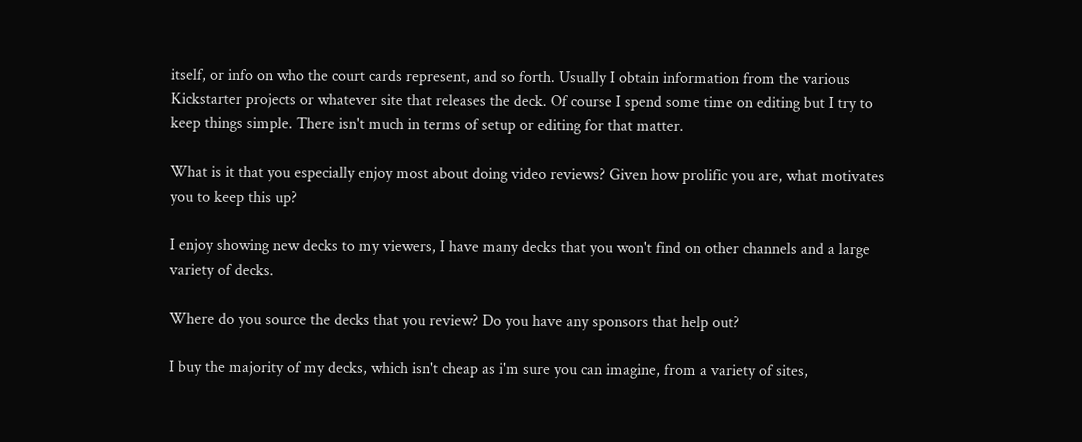itself, or info on who the court cards represent, and so forth. Usually I obtain information from the various Kickstarter projects or whatever site that releases the deck. Of course I spend some time on editing but I try to keep things simple. There isn't much in terms of setup or editing for that matter.

What is it that you especially enjoy most about doing video reviews? Given how prolific you are, what motivates you to keep this up?

I enjoy showing new decks to my viewers, I have many decks that you won't find on other channels and a large variety of decks.

Where do you source the decks that you review? Do you have any sponsors that help out?

I buy the majority of my decks, which isn't cheap as i'm sure you can imagine, from a variety of sites,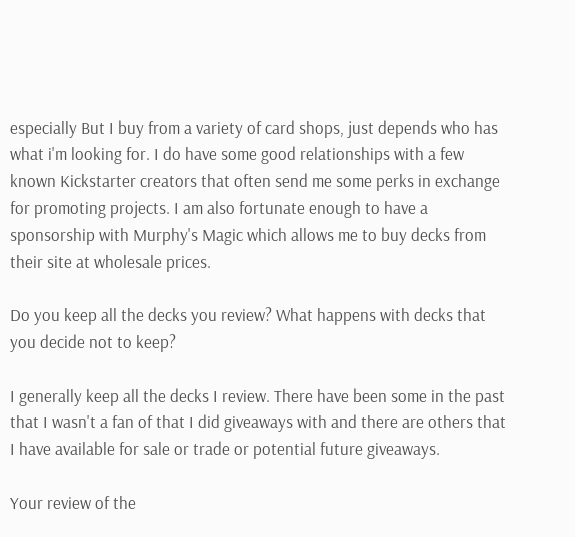especially But I buy from a variety of card shops, just depends who has what i'm looking for. I do have some good relationships with a few known Kickstarter creators that often send me some perks in exchange for promoting projects. I am also fortunate enough to have a sponsorship with Murphy's Magic which allows me to buy decks from their site at wholesale prices.

Do you keep all the decks you review? What happens with decks that you decide not to keep?

I generally keep all the decks I review. There have been some in the past that I wasn't a fan of that I did giveaways with and there are others that I have available for sale or trade or potential future giveaways.

Your review of the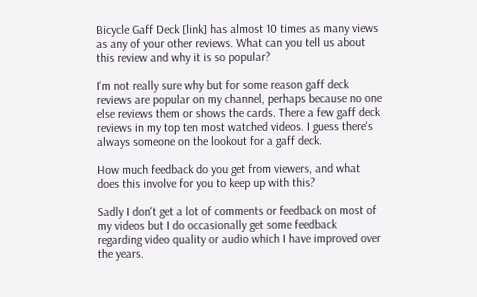Bicycle Gaff Deck [link] has almost 10 times as many views as any of your other reviews. What can you tell us about this review and why it is so popular?

I'm not really sure why but for some reason gaff deck reviews are popular on my channel, perhaps because no one else reviews them or shows the cards. There a few gaff deck reviews in my top ten most watched videos. I guess there's always someone on the lookout for a gaff deck.

How much feedback do you get from viewers, and what does this involve for you to keep up with this?

Sadly I don't get a lot of comments or feedback on most of my videos but I do occasionally get some feedback regarding video quality or audio which I have improved over the years.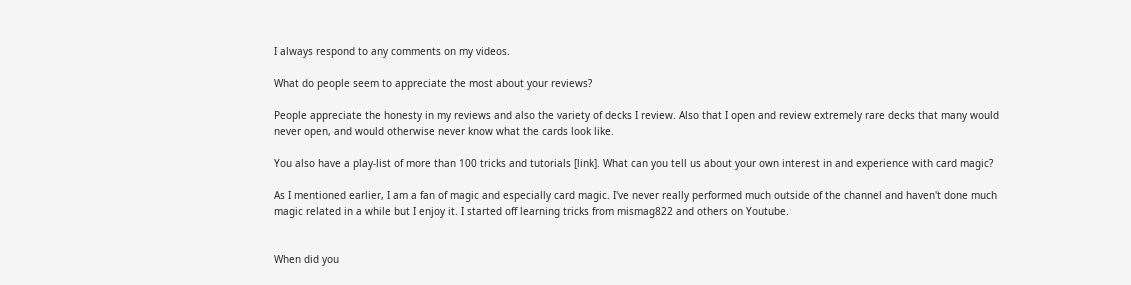I always respond to any comments on my videos.

What do people seem to appreciate the most about your reviews?

People appreciate the honesty in my reviews and also the variety of decks I review. Also that I open and review extremely rare decks that many would never open, and would otherwise never know what the cards look like.

You also have a play-list of more than 100 tricks and tutorials [link]. What can you tell us about your own interest in and experience with card magic?

As I mentioned earlier, I am a fan of magic and especially card magic. I've never really performed much outside of the channel and haven't done much magic related in a while but I enjoy it. I started off learning tricks from mismag822 and others on Youtube.


When did you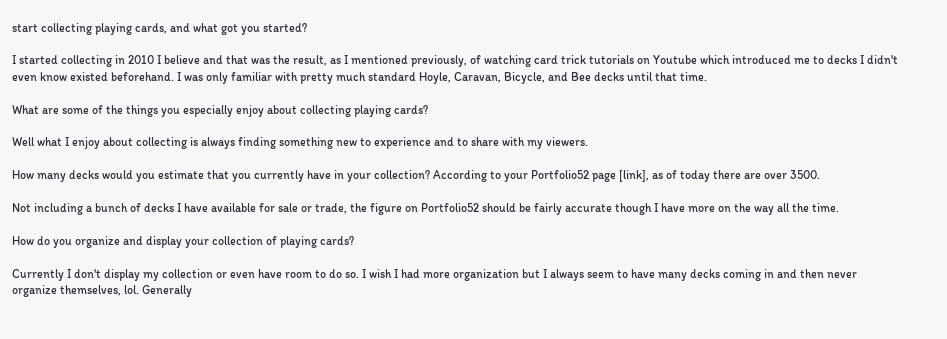start collecting playing cards, and what got you started?

I started collecting in 2010 I believe and that was the result, as I mentioned previously, of watching card trick tutorials on Youtube which introduced me to decks I didn't even know existed beforehand. I was only familiar with pretty much standard Hoyle, Caravan, Bicycle, and Bee decks until that time.

What are some of the things you especially enjoy about collecting playing cards?

Well what I enjoy about collecting is always finding something new to experience and to share with my viewers.

How many decks would you estimate that you currently have in your collection? According to your Portfolio52 page [link], as of today there are over 3500.

Not including a bunch of decks I have available for sale or trade, the figure on Portfolio52 should be fairly accurate though I have more on the way all the time.

How do you organize and display your collection of playing cards?

Currently I don't display my collection or even have room to do so. I wish I had more organization but I always seem to have many decks coming in and then never organize themselves, lol. Generally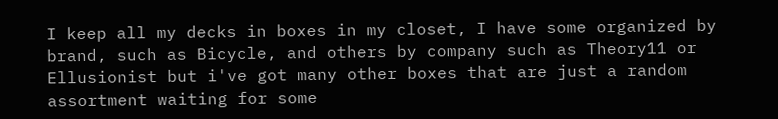I keep all my decks in boxes in my closet, I have some organized by brand, such as Bicycle, and others by company such as Theory11 or Ellusionist but i've got many other boxes that are just a random assortment waiting for some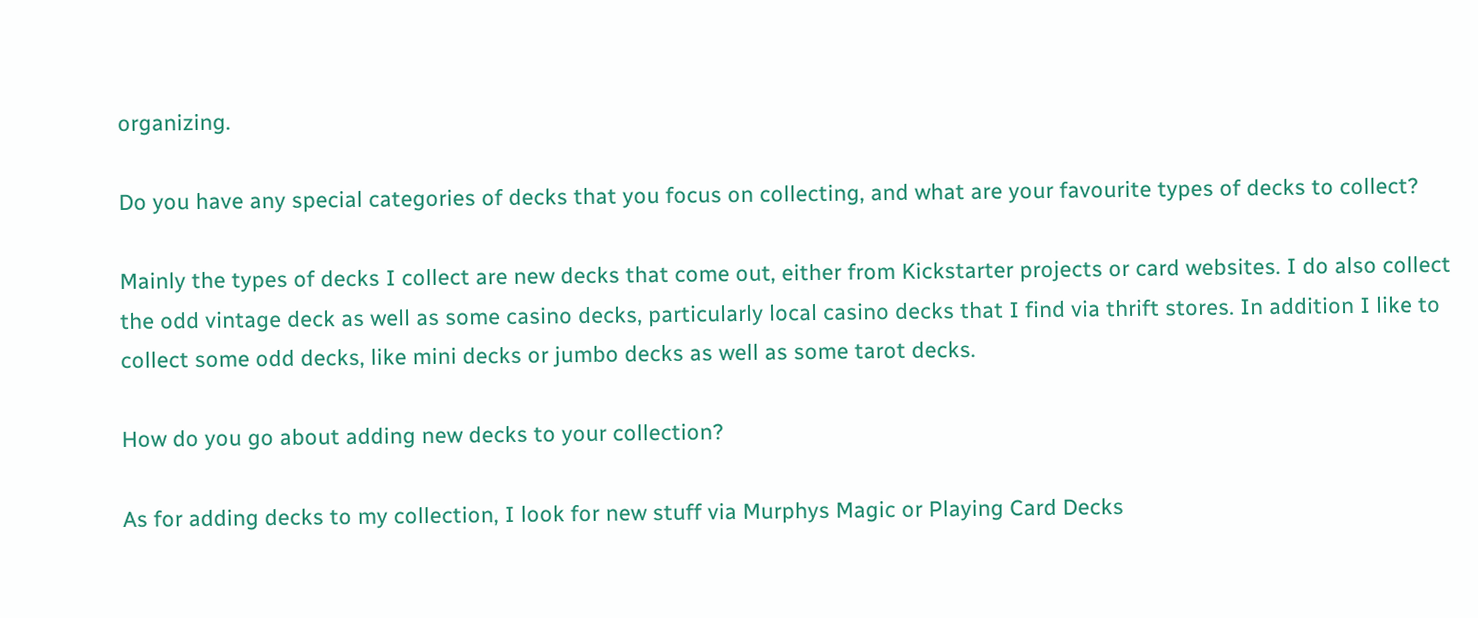organizing.

Do you have any special categories of decks that you focus on collecting, and what are your favourite types of decks to collect?

Mainly the types of decks I collect are new decks that come out, either from Kickstarter projects or card websites. I do also collect the odd vintage deck as well as some casino decks, particularly local casino decks that I find via thrift stores. In addition I like to collect some odd decks, like mini decks or jumbo decks as well as some tarot decks.

How do you go about adding new decks to your collection?

As for adding decks to my collection, I look for new stuff via Murphys Magic or Playing Card Decks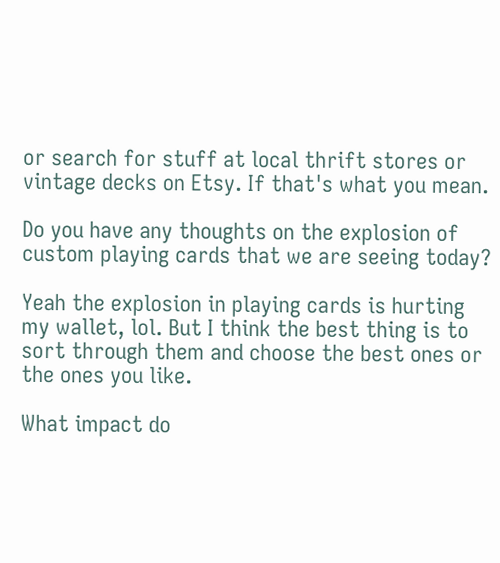or search for stuff at local thrift stores or vintage decks on Etsy. If that's what you mean.

Do you have any thoughts on the explosion of custom playing cards that we are seeing today?

Yeah the explosion in playing cards is hurting my wallet, lol. But I think the best thing is to sort through them and choose the best ones or the ones you like.

What impact do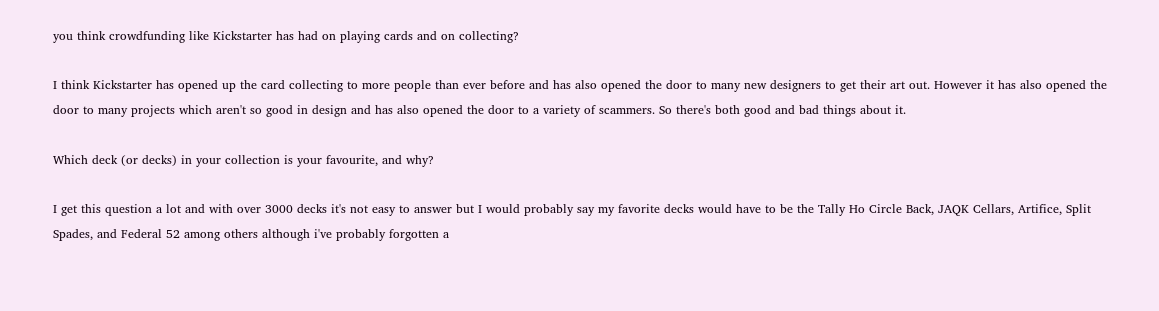you think crowdfunding like Kickstarter has had on playing cards and on collecting?

I think Kickstarter has opened up the card collecting to more people than ever before and has also opened the door to many new designers to get their art out. However it has also opened the door to many projects which aren't so good in design and has also opened the door to a variety of scammers. So there's both good and bad things about it.

Which deck (or decks) in your collection is your favourite, and why?

I get this question a lot and with over 3000 decks it's not easy to answer but I would probably say my favorite decks would have to be the Tally Ho Circle Back, JAQK Cellars, Artifice, Split Spades, and Federal 52 among others although i've probably forgotten a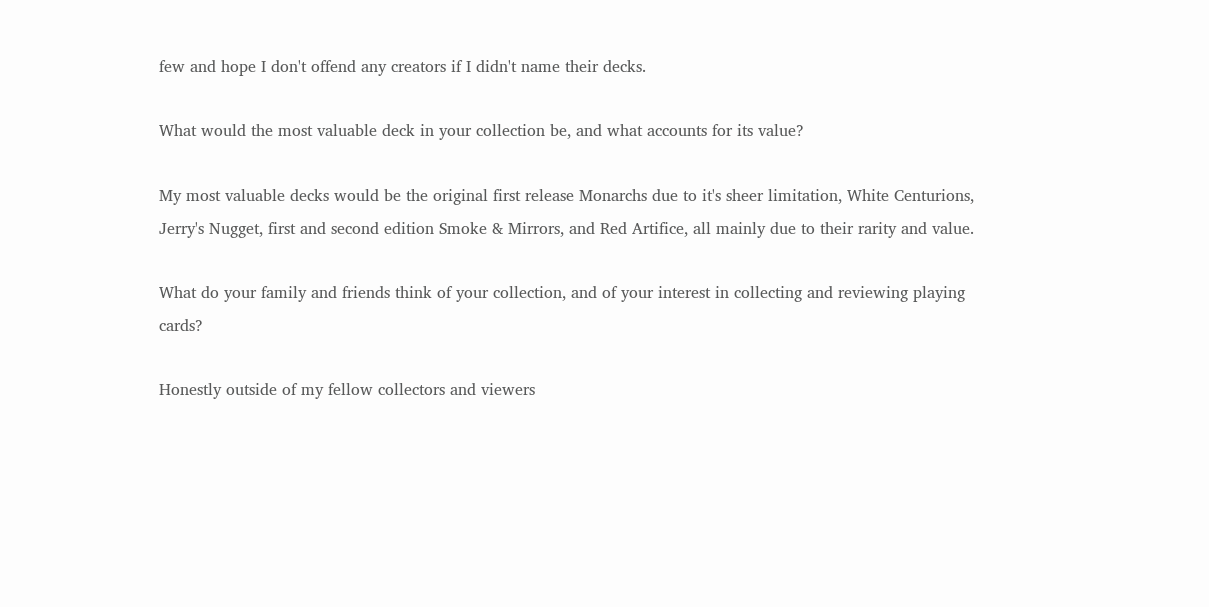few and hope I don't offend any creators if I didn't name their decks.

What would the most valuable deck in your collection be, and what accounts for its value?

My most valuable decks would be the original first release Monarchs due to it's sheer limitation, White Centurions, Jerry's Nugget, first and second edition Smoke & Mirrors, and Red Artifice, all mainly due to their rarity and value.

What do your family and friends think of your collection, and of your interest in collecting and reviewing playing cards?

Honestly outside of my fellow collectors and viewers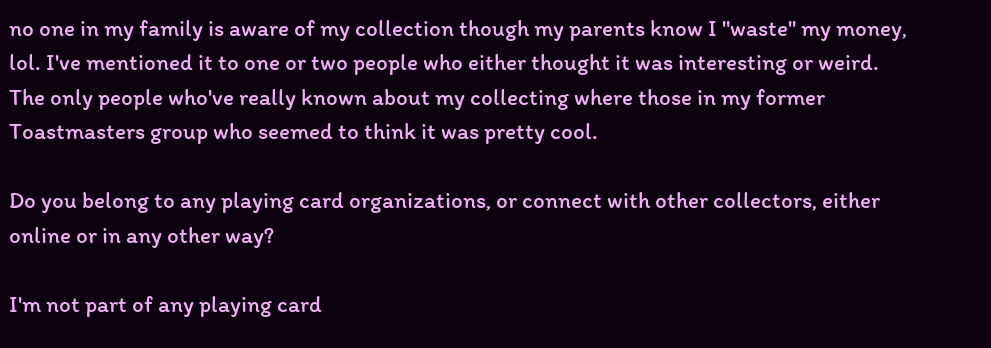no one in my family is aware of my collection though my parents know I "waste" my money, lol. I've mentioned it to one or two people who either thought it was interesting or weird. The only people who've really known about my collecting where those in my former Toastmasters group who seemed to think it was pretty cool.

Do you belong to any playing card organizations, or connect with other collectors, either online or in any other way?

I'm not part of any playing card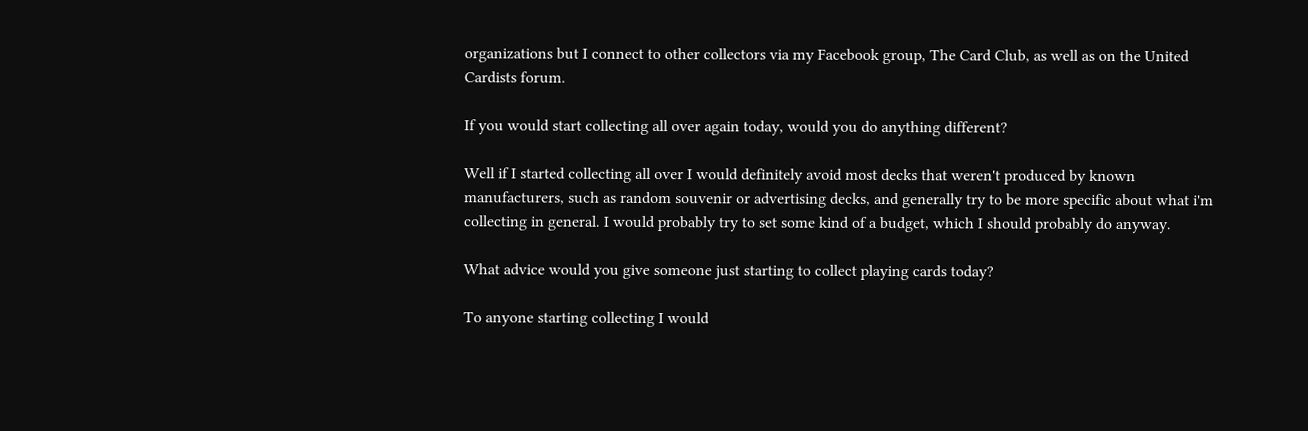organizations but I connect to other collectors via my Facebook group, The Card Club, as well as on the United Cardists forum.

If you would start collecting all over again today, would you do anything different?

Well if I started collecting all over I would definitely avoid most decks that weren't produced by known manufacturers, such as random souvenir or advertising decks, and generally try to be more specific about what i'm collecting in general. I would probably try to set some kind of a budget, which I should probably do anyway.

What advice would you give someone just starting to collect playing cards today?

To anyone starting collecting I would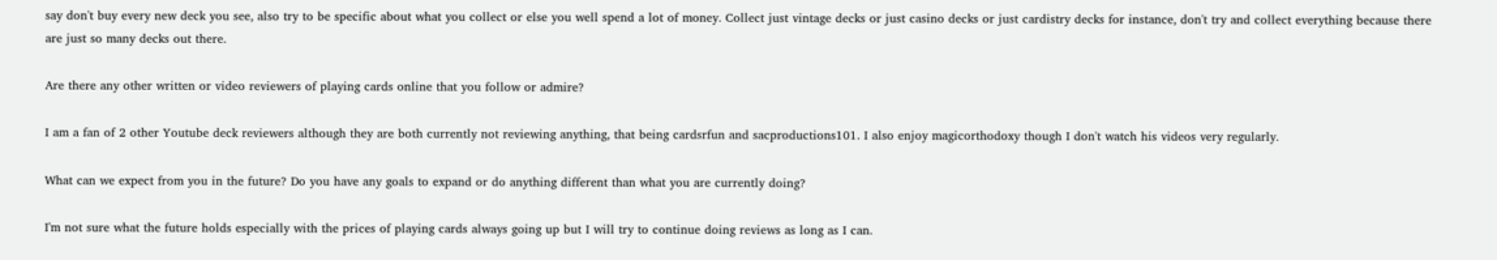say don't buy every new deck you see, also try to be specific about what you collect or else you well spend a lot of money. Collect just vintage decks or just casino decks or just cardistry decks for instance, don't try and collect everything because there are just so many decks out there.

Are there any other written or video reviewers of playing cards online that you follow or admire?

I am a fan of 2 other Youtube deck reviewers although they are both currently not reviewing anything, that being cardsrfun and sacproductions101. I also enjoy magicorthodoxy though I don't watch his videos very regularly.

What can we expect from you in the future? Do you have any goals to expand or do anything different than what you are currently doing?

I'm not sure what the future holds especially with the prices of playing cards always going up but I will try to continue doing reviews as long as I can.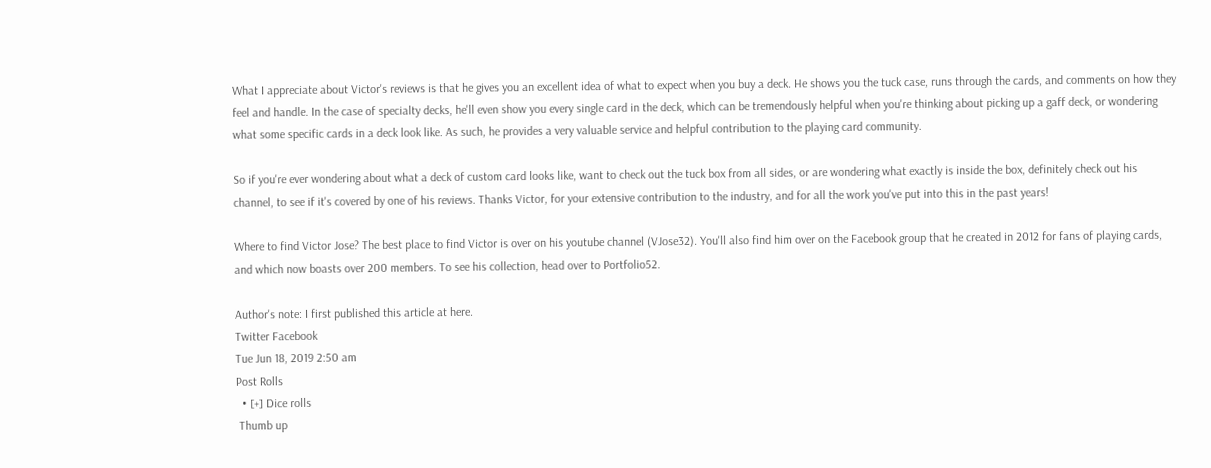What I appreciate about Victor's reviews is that he gives you an excellent idea of what to expect when you buy a deck. He shows you the tuck case, runs through the cards, and comments on how they feel and handle. In the case of specialty decks, he'll even show you every single card in the deck, which can be tremendously helpful when you're thinking about picking up a gaff deck, or wondering what some specific cards in a deck look like. As such, he provides a very valuable service and helpful contribution to the playing card community.

So if you're ever wondering about what a deck of custom card looks like, want to check out the tuck box from all sides, or are wondering what exactly is inside the box, definitely check out his channel, to see if it's covered by one of his reviews. Thanks Victor, for your extensive contribution to the industry, and for all the work you've put into this in the past years!

Where to find Victor Jose? The best place to find Victor is over on his youtube channel (VJose32). You'll also find him over on the Facebook group that he created in 2012 for fans of playing cards, and which now boasts over 200 members. To see his collection, head over to Portfolio52.

Author's note: I first published this article at here.
Twitter Facebook
Tue Jun 18, 2019 2:50 am
Post Rolls
  • [+] Dice rolls
 Thumb up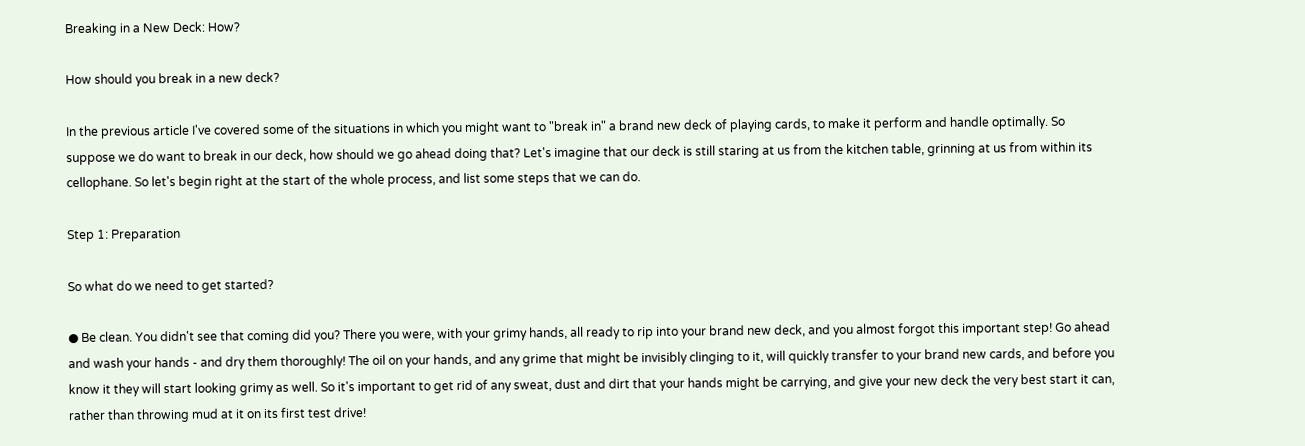Breaking in a New Deck: How?

How should you break in a new deck?

In the previous article I've covered some of the situations in which you might want to "break in" a brand new deck of playing cards, to make it perform and handle optimally. So suppose we do want to break in our deck, how should we go ahead doing that? Let's imagine that our deck is still staring at us from the kitchen table, grinning at us from within its cellophane. So let's begin right at the start of the whole process, and list some steps that we can do.

Step 1: Preparation

So what do we need to get started?

● Be clean. You didn't see that coming did you? There you were, with your grimy hands, all ready to rip into your brand new deck, and you almost forgot this important step! Go ahead and wash your hands - and dry them thoroughly! The oil on your hands, and any grime that might be invisibly clinging to it, will quickly transfer to your brand new cards, and before you know it they will start looking grimy as well. So it's important to get rid of any sweat, dust and dirt that your hands might be carrying, and give your new deck the very best start it can, rather than throwing mud at it on its first test drive!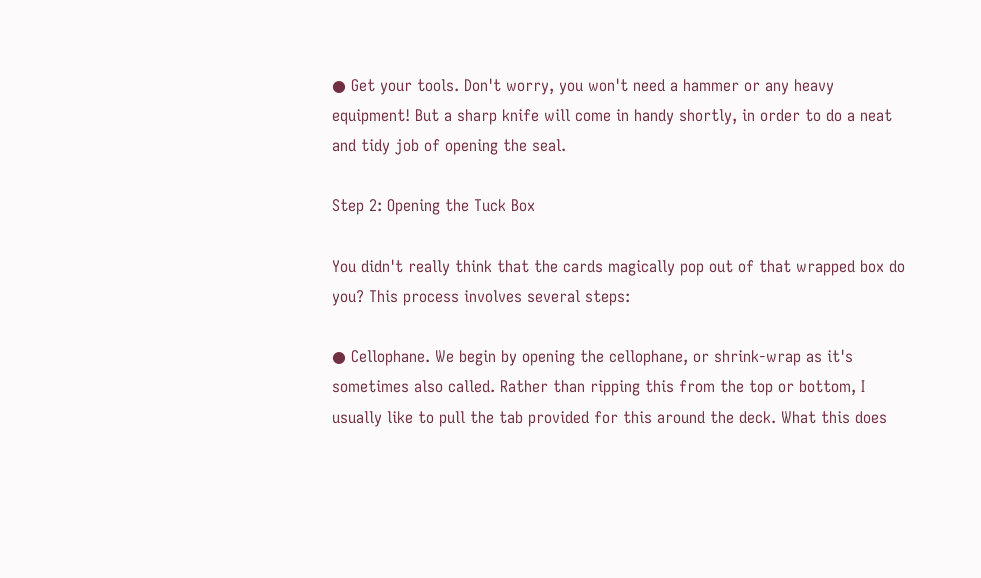● Get your tools. Don't worry, you won't need a hammer or any heavy equipment! But a sharp knife will come in handy shortly, in order to do a neat and tidy job of opening the seal.

Step 2: Opening the Tuck Box

You didn't really think that the cards magically pop out of that wrapped box do you? This process involves several steps:

● Cellophane. We begin by opening the cellophane, or shrink-wrap as it's sometimes also called. Rather than ripping this from the top or bottom, I usually like to pull the tab provided for this around the deck. What this does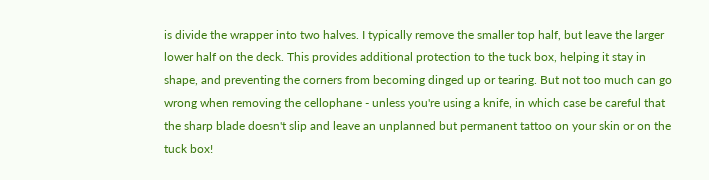is divide the wrapper into two halves. I typically remove the smaller top half, but leave the larger lower half on the deck. This provides additional protection to the tuck box, helping it stay in shape, and preventing the corners from becoming dinged up or tearing. But not too much can go wrong when removing the cellophane - unless you're using a knife, in which case be careful that the sharp blade doesn't slip and leave an unplanned but permanent tattoo on your skin or on the tuck box!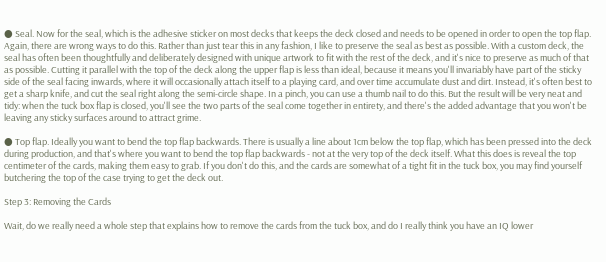● Seal. Now for the seal, which is the adhesive sticker on most decks that keeps the deck closed and needs to be opened in order to open the top flap. Again, there are wrong ways to do this. Rather than just tear this in any fashion, I like to preserve the seal as best as possible. With a custom deck, the seal has often been thoughtfully and deliberately designed with unique artwork to fit with the rest of the deck, and it's nice to preserve as much of that as possible. Cutting it parallel with the top of the deck along the upper flap is less than ideal, because it means you'll invariably have part of the sticky side of the seal facing inwards, where it will occasionally attach itself to a playing card, and over time accumulate dust and dirt. Instead, it's often best to get a sharp knife, and cut the seal right along the semi-circle shape. In a pinch, you can use a thumb nail to do this. But the result will be very neat and tidy: when the tuck box flap is closed, you'll see the two parts of the seal come together in entirety, and there's the added advantage that you won't be leaving any sticky surfaces around to attract grime.

● Top flap. Ideally you want to bend the top flap backwards. There is usually a line about 1cm below the top flap, which has been pressed into the deck during production, and that's where you want to bend the top flap backwards - not at the very top of the deck itself. What this does is reveal the top centimeter of the cards, making them easy to grab. If you don't do this, and the cards are somewhat of a tight fit in the tuck box, you may find yourself butchering the top of the case trying to get the deck out.

Step 3: Removing the Cards

Wait, do we really need a whole step that explains how to remove the cards from the tuck box, and do I really think you have an IQ lower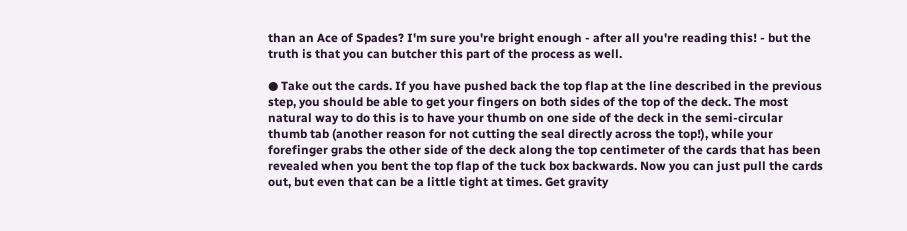than an Ace of Spades? I'm sure you're bright enough - after all you're reading this! - but the truth is that you can butcher this part of the process as well.

● Take out the cards. If you have pushed back the top flap at the line described in the previous step, you should be able to get your fingers on both sides of the top of the deck. The most natural way to do this is to have your thumb on one side of the deck in the semi-circular thumb tab (another reason for not cutting the seal directly across the top!), while your forefinger grabs the other side of the deck along the top centimeter of the cards that has been revealed when you bent the top flap of the tuck box backwards. Now you can just pull the cards out, but even that can be a little tight at times. Get gravity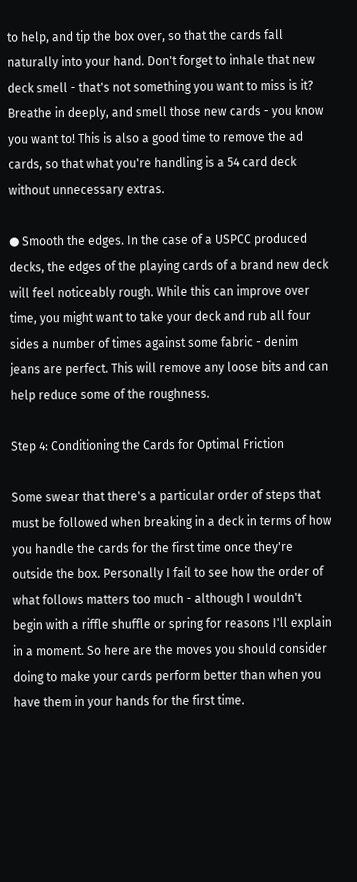to help, and tip the box over, so that the cards fall naturally into your hand. Don't forget to inhale that new deck smell - that's not something you want to miss is it? Breathe in deeply, and smell those new cards - you know you want to! This is also a good time to remove the ad cards, so that what you're handling is a 54 card deck without unnecessary extras.

● Smooth the edges. In the case of a USPCC produced decks, the edges of the playing cards of a brand new deck will feel noticeably rough. While this can improve over time, you might want to take your deck and rub all four sides a number of times against some fabric - denim jeans are perfect. This will remove any loose bits and can help reduce some of the roughness.

Step 4: Conditioning the Cards for Optimal Friction

Some swear that there's a particular order of steps that must be followed when breaking in a deck in terms of how you handle the cards for the first time once they're outside the box. Personally I fail to see how the order of what follows matters too much - although I wouldn't begin with a riffle shuffle or spring for reasons I'll explain in a moment. So here are the moves you should consider doing to make your cards perform better than when you have them in your hands for the first time.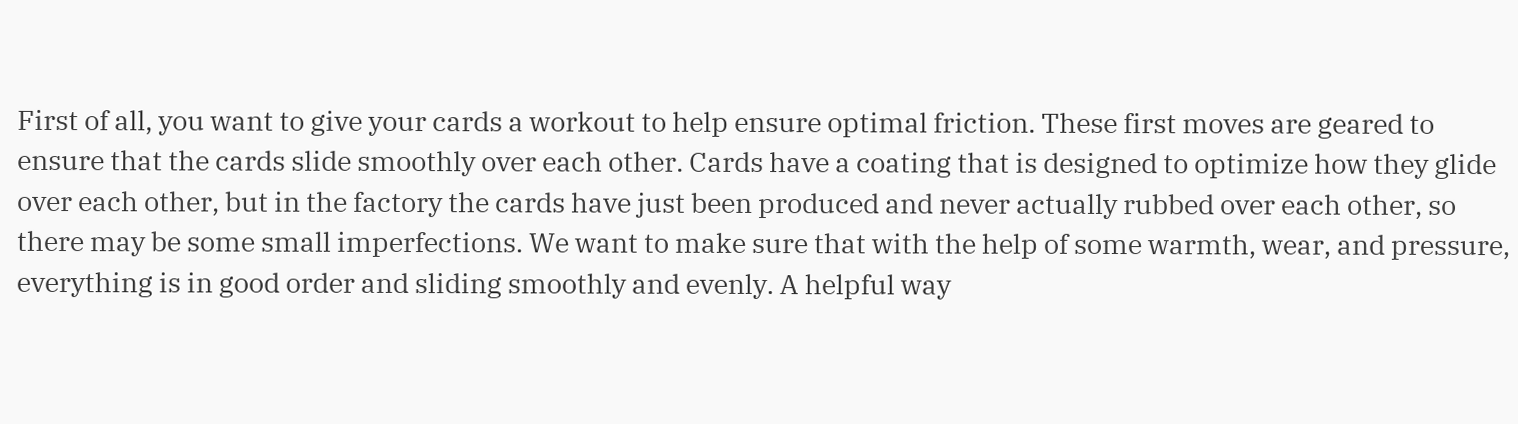First of all, you want to give your cards a workout to help ensure optimal friction. These first moves are geared to ensure that the cards slide smoothly over each other. Cards have a coating that is designed to optimize how they glide over each other, but in the factory the cards have just been produced and never actually rubbed over each other, so there may be some small imperfections. We want to make sure that with the help of some warmth, wear, and pressure, everything is in good order and sliding smoothly and evenly. A helpful way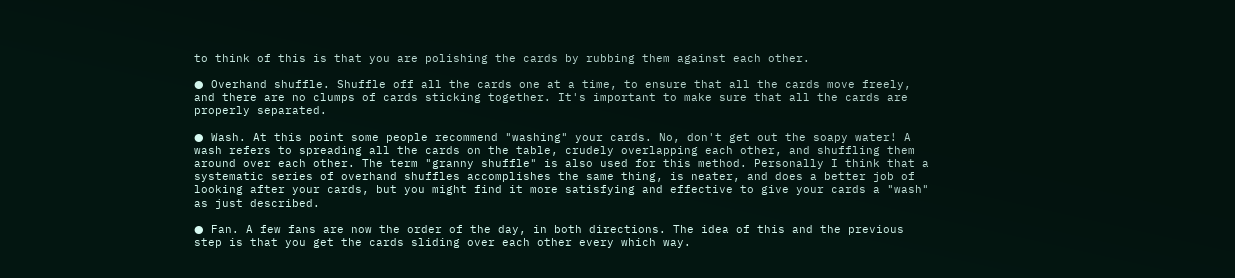to think of this is that you are polishing the cards by rubbing them against each other.

● Overhand shuffle. Shuffle off all the cards one at a time, to ensure that all the cards move freely, and there are no clumps of cards sticking together. It's important to make sure that all the cards are properly separated.

● Wash. At this point some people recommend "washing" your cards. No, don't get out the soapy water! A wash refers to spreading all the cards on the table, crudely overlapping each other, and shuffling them around over each other. The term "granny shuffle" is also used for this method. Personally I think that a systematic series of overhand shuffles accomplishes the same thing, is neater, and does a better job of looking after your cards, but you might find it more satisfying and effective to give your cards a "wash" as just described.

● Fan. A few fans are now the order of the day, in both directions. The idea of this and the previous step is that you get the cards sliding over each other every which way.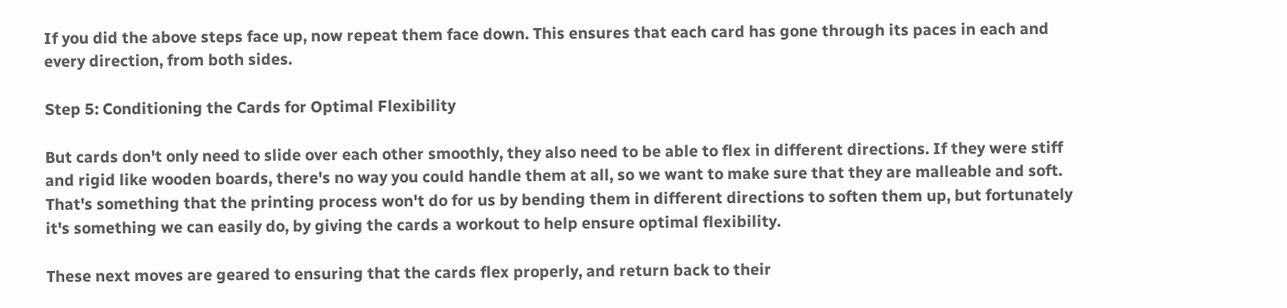If you did the above steps face up, now repeat them face down. This ensures that each card has gone through its paces in each and every direction, from both sides.

Step 5: Conditioning the Cards for Optimal Flexibility

But cards don't only need to slide over each other smoothly, they also need to be able to flex in different directions. If they were stiff and rigid like wooden boards, there's no way you could handle them at all, so we want to make sure that they are malleable and soft. That's something that the printing process won't do for us by bending them in different directions to soften them up, but fortunately it's something we can easily do, by giving the cards a workout to help ensure optimal flexibility.

These next moves are geared to ensuring that the cards flex properly, and return back to their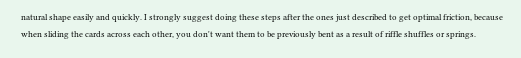natural shape easily and quickly. I strongly suggest doing these steps after the ones just described to get optimal friction, because when sliding the cards across each other, you don't want them to be previously bent as a result of riffle shuffles or springs.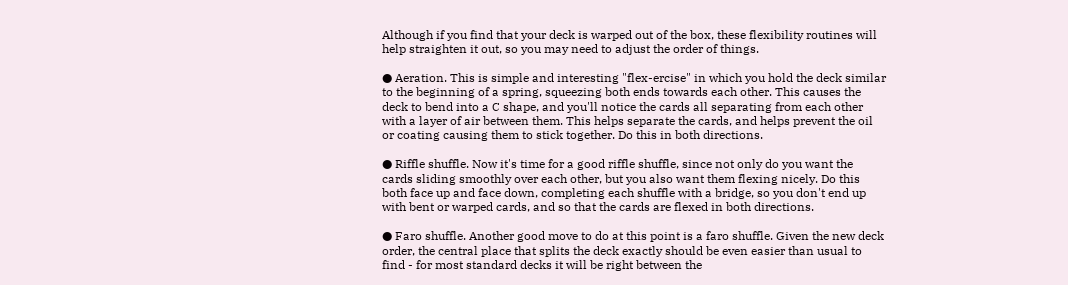Although if you find that your deck is warped out of the box, these flexibility routines will help straighten it out, so you may need to adjust the order of things.

● Aeration. This is simple and interesting "flex-ercise" in which you hold the deck similar to the beginning of a spring, squeezing both ends towards each other. This causes the deck to bend into a C shape, and you'll notice the cards all separating from each other with a layer of air between them. This helps separate the cards, and helps prevent the oil or coating causing them to stick together. Do this in both directions.

● Riffle shuffle. Now it's time for a good riffle shuffle, since not only do you want the cards sliding smoothly over each other, but you also want them flexing nicely. Do this both face up and face down, completing each shuffle with a bridge, so you don't end up with bent or warped cards, and so that the cards are flexed in both directions.

● Faro shuffle. Another good move to do at this point is a faro shuffle. Given the new deck order, the central place that splits the deck exactly should be even easier than usual to find - for most standard decks it will be right between the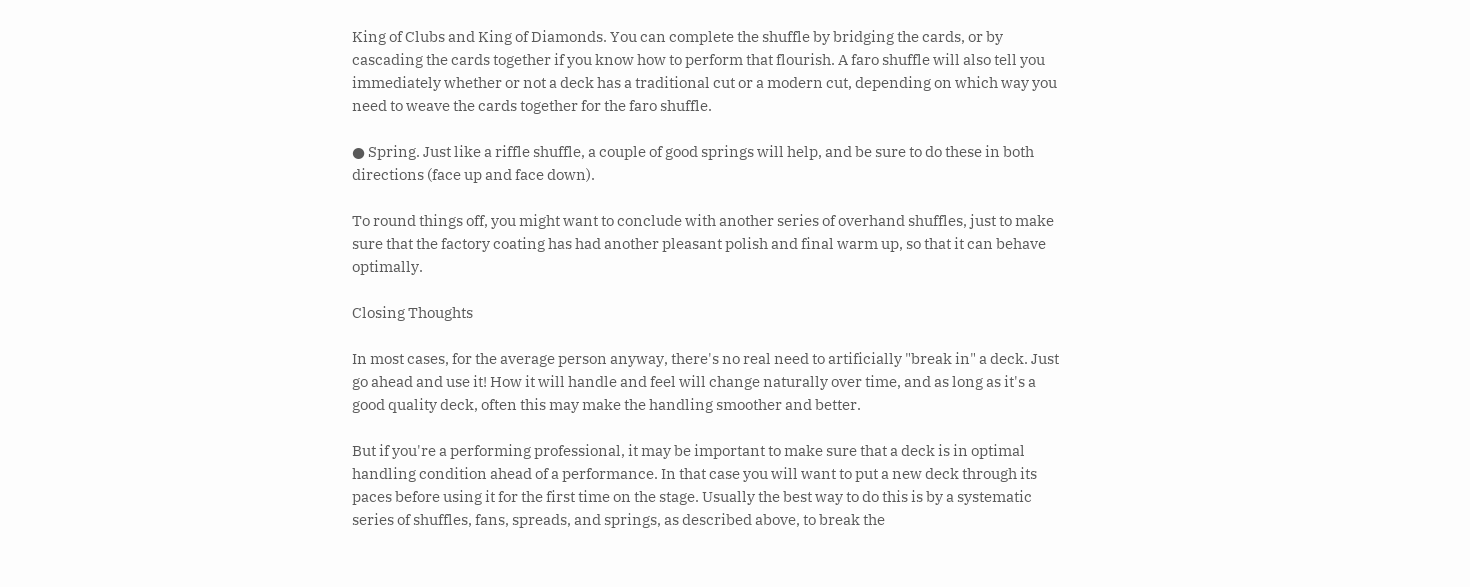King of Clubs and King of Diamonds. You can complete the shuffle by bridging the cards, or by cascading the cards together if you know how to perform that flourish. A faro shuffle will also tell you immediately whether or not a deck has a traditional cut or a modern cut, depending on which way you need to weave the cards together for the faro shuffle.

● Spring. Just like a riffle shuffle, a couple of good springs will help, and be sure to do these in both directions (face up and face down).

To round things off, you might want to conclude with another series of overhand shuffles, just to make sure that the factory coating has had another pleasant polish and final warm up, so that it can behave optimally.

Closing Thoughts

In most cases, for the average person anyway, there's no real need to artificially "break in" a deck. Just go ahead and use it! How it will handle and feel will change naturally over time, and as long as it's a good quality deck, often this may make the handling smoother and better.

But if you're a performing professional, it may be important to make sure that a deck is in optimal handling condition ahead of a performance. In that case you will want to put a new deck through its paces before using it for the first time on the stage. Usually the best way to do this is by a systematic series of shuffles, fans, spreads, and springs, as described above, to break the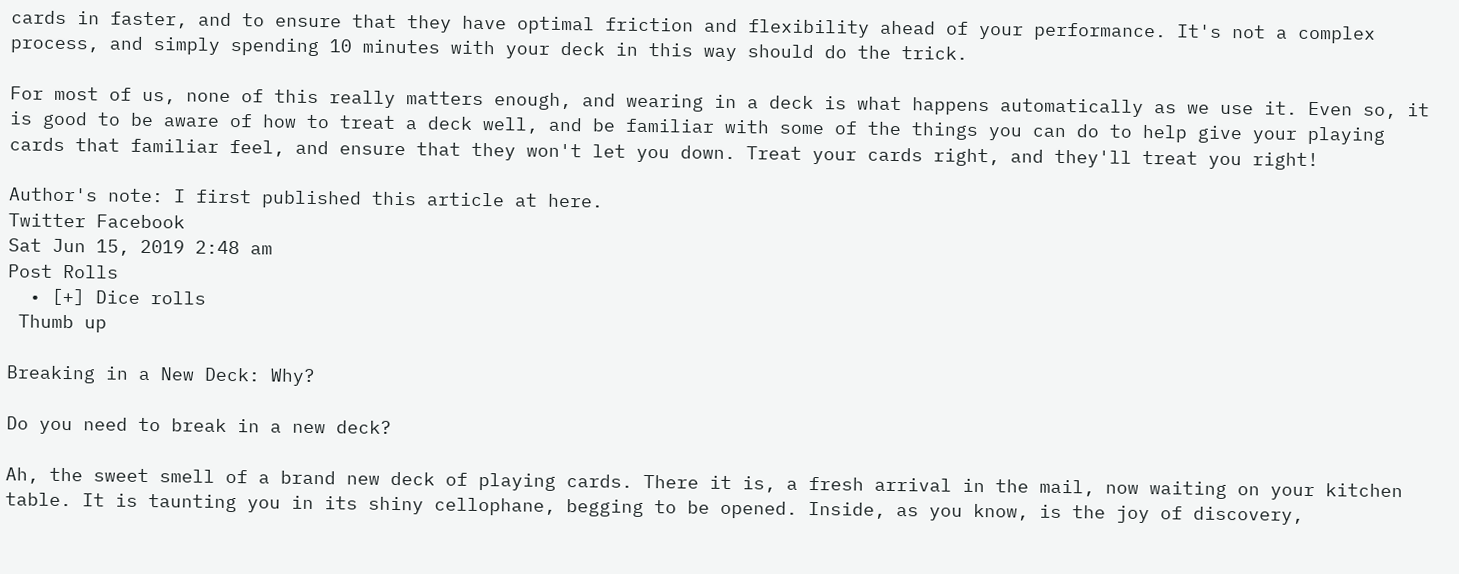cards in faster, and to ensure that they have optimal friction and flexibility ahead of your performance. It's not a complex process, and simply spending 10 minutes with your deck in this way should do the trick.

For most of us, none of this really matters enough, and wearing in a deck is what happens automatically as we use it. Even so, it is good to be aware of how to treat a deck well, and be familiar with some of the things you can do to help give your playing cards that familiar feel, and ensure that they won't let you down. Treat your cards right, and they'll treat you right!

Author's note: I first published this article at here.
Twitter Facebook
Sat Jun 15, 2019 2:48 am
Post Rolls
  • [+] Dice rolls
 Thumb up

Breaking in a New Deck: Why?

Do you need to break in a new deck?

Ah, the sweet smell of a brand new deck of playing cards. There it is, a fresh arrival in the mail, now waiting on your kitchen table. It is taunting you in its shiny cellophane, begging to be opened. Inside, as you know, is the joy of discovery,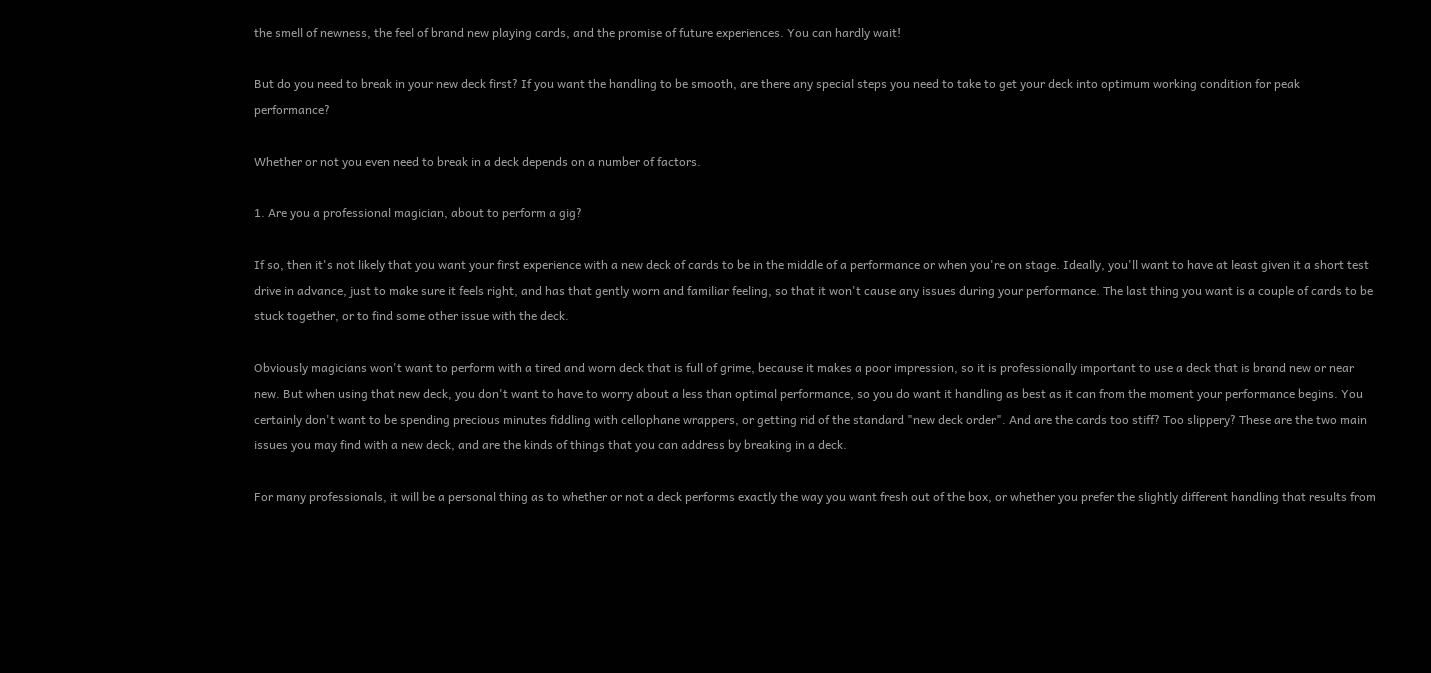the smell of newness, the feel of brand new playing cards, and the promise of future experiences. You can hardly wait!

But do you need to break in your new deck first? If you want the handling to be smooth, are there any special steps you need to take to get your deck into optimum working condition for peak performance?

Whether or not you even need to break in a deck depends on a number of factors.

1. Are you a professional magician, about to perform a gig?

If so, then it's not likely that you want your first experience with a new deck of cards to be in the middle of a performance or when you're on stage. Ideally, you'll want to have at least given it a short test drive in advance, just to make sure it feels right, and has that gently worn and familiar feeling, so that it won't cause any issues during your performance. The last thing you want is a couple of cards to be stuck together, or to find some other issue with the deck.

Obviously magicians won't want to perform with a tired and worn deck that is full of grime, because it makes a poor impression, so it is professionally important to use a deck that is brand new or near new. But when using that new deck, you don't want to have to worry about a less than optimal performance, so you do want it handling as best as it can from the moment your performance begins. You certainly don't want to be spending precious minutes fiddling with cellophane wrappers, or getting rid of the standard "new deck order". And are the cards too stiff? Too slippery? These are the two main issues you may find with a new deck, and are the kinds of things that you can address by breaking in a deck.

For many professionals, it will be a personal thing as to whether or not a deck performs exactly the way you want fresh out of the box, or whether you prefer the slightly different handling that results from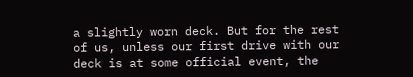a slightly worn deck. But for the rest of us, unless our first drive with our deck is at some official event, the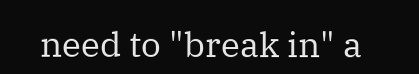need to "break in" a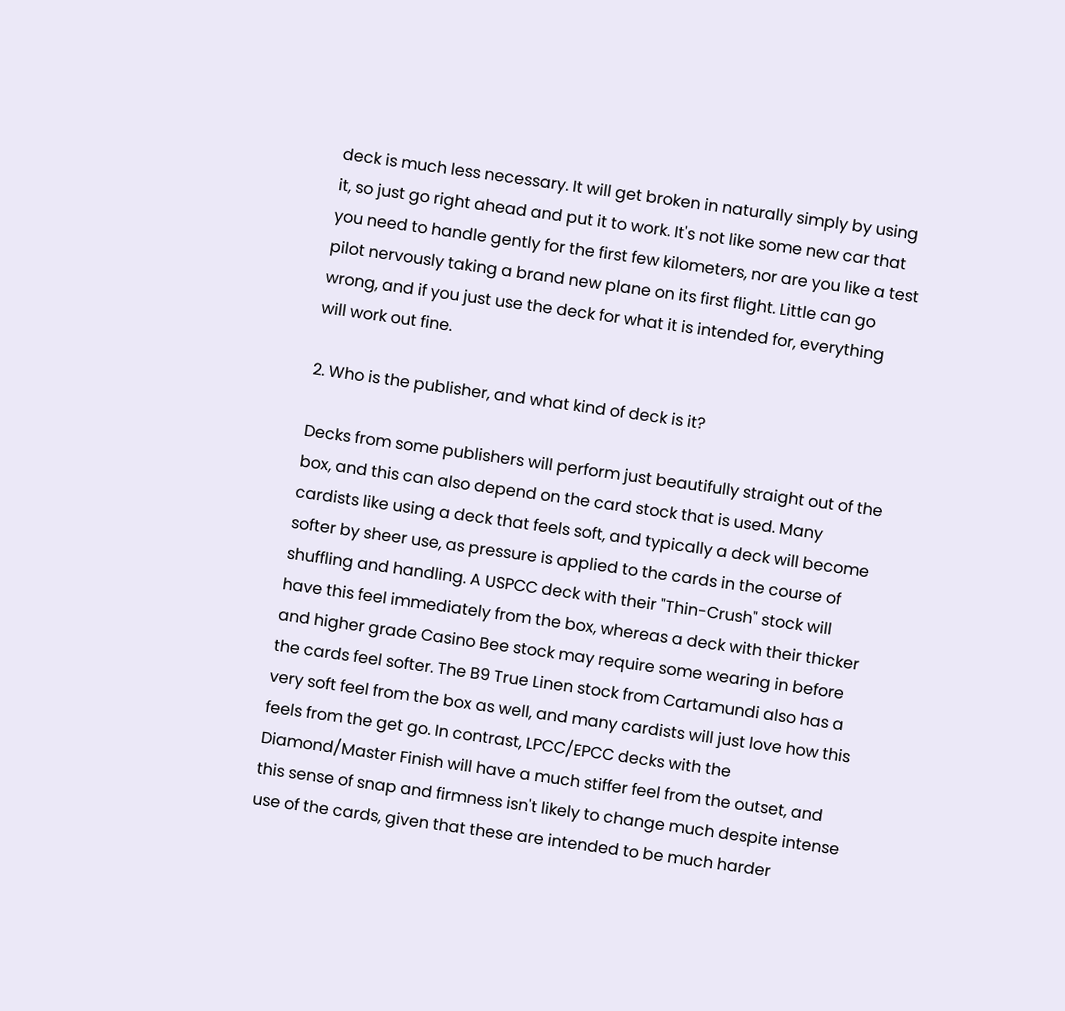deck is much less necessary. It will get broken in naturally simply by using it, so just go right ahead and put it to work. It's not like some new car that you need to handle gently for the first few kilometers, nor are you like a test pilot nervously taking a brand new plane on its first flight. Little can go wrong, and if you just use the deck for what it is intended for, everything will work out fine.

2. Who is the publisher, and what kind of deck is it?

Decks from some publishers will perform just beautifully straight out of the box, and this can also depend on the card stock that is used. Many cardists like using a deck that feels soft, and typically a deck will become softer by sheer use, as pressure is applied to the cards in the course of shuffling and handling. A USPCC deck with their "Thin-Crush" stock will have this feel immediately from the box, whereas a deck with their thicker and higher grade Casino Bee stock may require some wearing in before the cards feel softer. The B9 True Linen stock from Cartamundi also has a very soft feel from the box as well, and many cardists will just love how this feels from the get go. In contrast, LPCC/EPCC decks with the Diamond/Master Finish will have a much stiffer feel from the outset, and this sense of snap and firmness isn't likely to change much despite intense use of the cards, given that these are intended to be much harder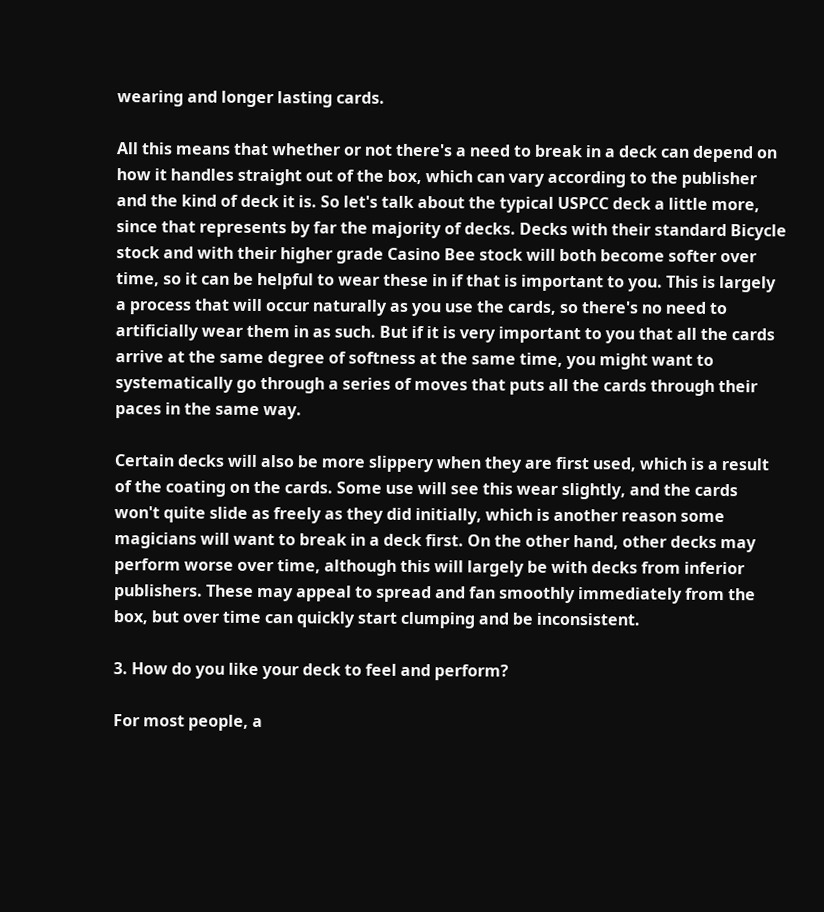wearing and longer lasting cards.

All this means that whether or not there's a need to break in a deck can depend on how it handles straight out of the box, which can vary according to the publisher and the kind of deck it is. So let's talk about the typical USPCC deck a little more, since that represents by far the majority of decks. Decks with their standard Bicycle stock and with their higher grade Casino Bee stock will both become softer over time, so it can be helpful to wear these in if that is important to you. This is largely a process that will occur naturally as you use the cards, so there's no need to artificially wear them in as such. But if it is very important to you that all the cards arrive at the same degree of softness at the same time, you might want to systematically go through a series of moves that puts all the cards through their paces in the same way.

Certain decks will also be more slippery when they are first used, which is a result of the coating on the cards. Some use will see this wear slightly, and the cards won't quite slide as freely as they did initially, which is another reason some magicians will want to break in a deck first. On the other hand, other decks may perform worse over time, although this will largely be with decks from inferior publishers. These may appeal to spread and fan smoothly immediately from the box, but over time can quickly start clumping and be inconsistent.

3. How do you like your deck to feel and perform?

For most people, a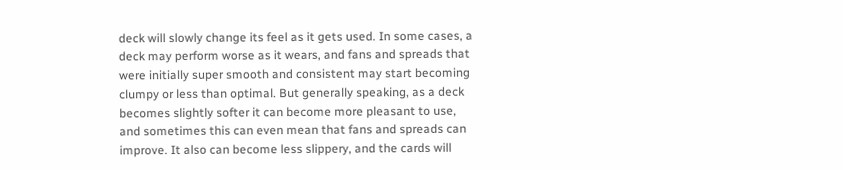deck will slowly change its feel as it gets used. In some cases, a deck may perform worse as it wears, and fans and spreads that were initially super smooth and consistent may start becoming clumpy or less than optimal. But generally speaking, as a deck becomes slightly softer it can become more pleasant to use, and sometimes this can even mean that fans and spreads can improve. It also can become less slippery, and the cards will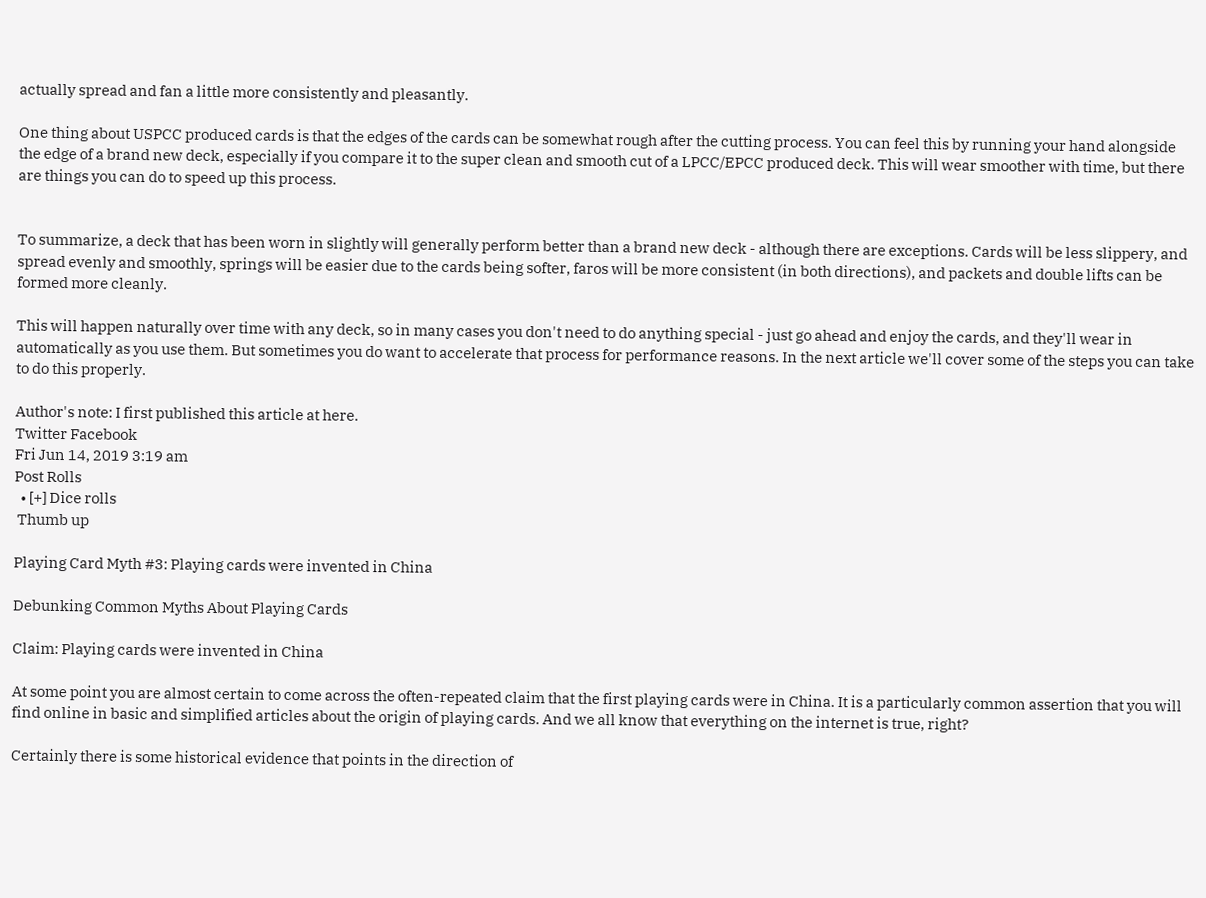actually spread and fan a little more consistently and pleasantly.

One thing about USPCC produced cards is that the edges of the cards can be somewhat rough after the cutting process. You can feel this by running your hand alongside the edge of a brand new deck, especially if you compare it to the super clean and smooth cut of a LPCC/EPCC produced deck. This will wear smoother with time, but there are things you can do to speed up this process.


To summarize, a deck that has been worn in slightly will generally perform better than a brand new deck - although there are exceptions. Cards will be less slippery, and spread evenly and smoothly, springs will be easier due to the cards being softer, faros will be more consistent (in both directions), and packets and double lifts can be formed more cleanly.

This will happen naturally over time with any deck, so in many cases you don't need to do anything special - just go ahead and enjoy the cards, and they'll wear in automatically as you use them. But sometimes you do want to accelerate that process for performance reasons. In the next article we'll cover some of the steps you can take to do this properly.

Author's note: I first published this article at here.
Twitter Facebook
Fri Jun 14, 2019 3:19 am
Post Rolls
  • [+] Dice rolls
 Thumb up

Playing Card Myth #3: Playing cards were invented in China

Debunking Common Myths About Playing Cards

Claim: Playing cards were invented in China

At some point you are almost certain to come across the often-repeated claim that the first playing cards were in China. It is a particularly common assertion that you will find online in basic and simplified articles about the origin of playing cards. And we all know that everything on the internet is true, right?

Certainly there is some historical evidence that points in the direction of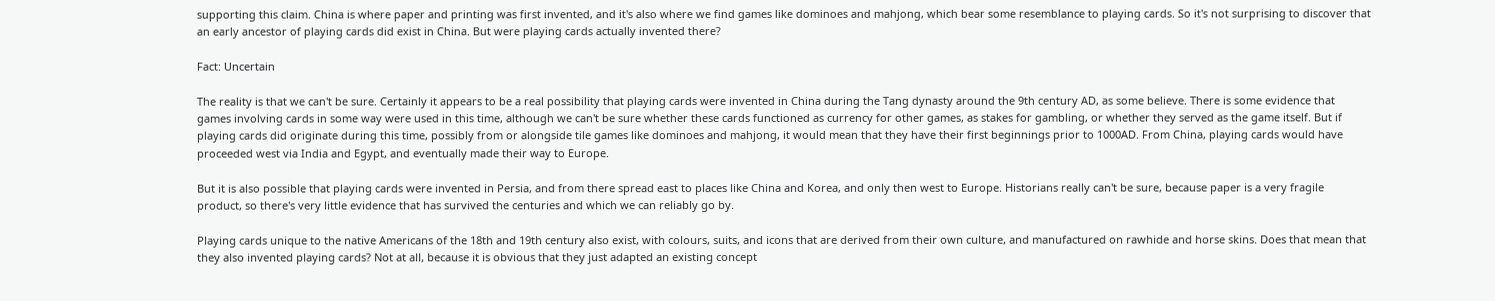supporting this claim. China is where paper and printing was first invented, and it's also where we find games like dominoes and mahjong, which bear some resemblance to playing cards. So it's not surprising to discover that an early ancestor of playing cards did exist in China. But were playing cards actually invented there?

Fact: Uncertain

The reality is that we can't be sure. Certainly it appears to be a real possibility that playing cards were invented in China during the Tang dynasty around the 9th century AD, as some believe. There is some evidence that games involving cards in some way were used in this time, although we can't be sure whether these cards functioned as currency for other games, as stakes for gambling, or whether they served as the game itself. But if playing cards did originate during this time, possibly from or alongside tile games like dominoes and mahjong, it would mean that they have their first beginnings prior to 1000AD. From China, playing cards would have proceeded west via India and Egypt, and eventually made their way to Europe.

But it is also possible that playing cards were invented in Persia, and from there spread east to places like China and Korea, and only then west to Europe. Historians really can't be sure, because paper is a very fragile product, so there's very little evidence that has survived the centuries and which we can reliably go by.

Playing cards unique to the native Americans of the 18th and 19th century also exist, with colours, suits, and icons that are derived from their own culture, and manufactured on rawhide and horse skins. Does that mean that they also invented playing cards? Not at all, because it is obvious that they just adapted an existing concept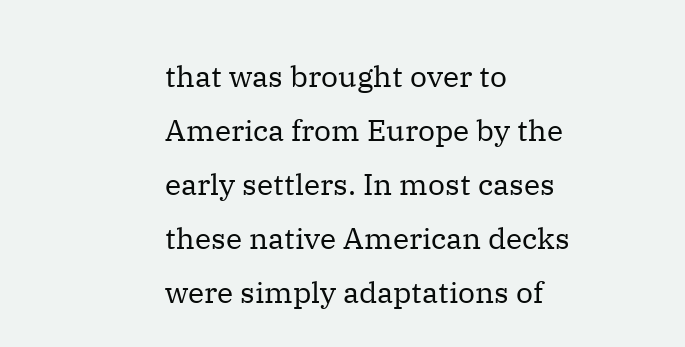that was brought over to America from Europe by the early settlers. In most cases these native American decks were simply adaptations of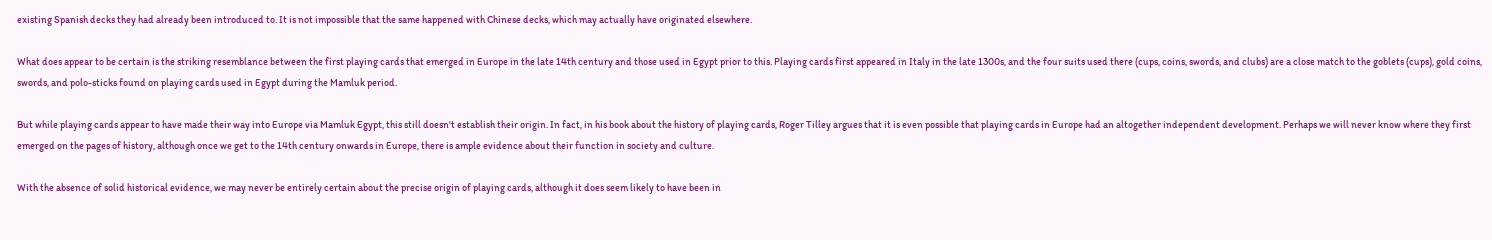existing Spanish decks they had already been introduced to. It is not impossible that the same happened with Chinese decks, which may actually have originated elsewhere.

What does appear to be certain is the striking resemblance between the first playing cards that emerged in Europe in the late 14th century and those used in Egypt prior to this. Playing cards first appeared in Italy in the late 1300s, and the four suits used there (cups, coins, swords, and clubs) are a close match to the goblets (cups), gold coins, swords, and polo-sticks found on playing cards used in Egypt during the Mamluk period.

But while playing cards appear to have made their way into Europe via Mamluk Egypt, this still doesn't establish their origin. In fact, in his book about the history of playing cards, Roger Tilley argues that it is even possible that playing cards in Europe had an altogether independent development. Perhaps we will never know where they first emerged on the pages of history, although once we get to the 14th century onwards in Europe, there is ample evidence about their function in society and culture.

With the absence of solid historical evidence, we may never be entirely certain about the precise origin of playing cards, although it does seem likely to have been in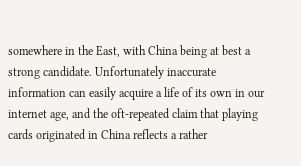somewhere in the East, with China being at best a strong candidate. Unfortunately inaccurate information can easily acquire a life of its own in our internet age, and the oft-repeated claim that playing cards originated in China reflects a rather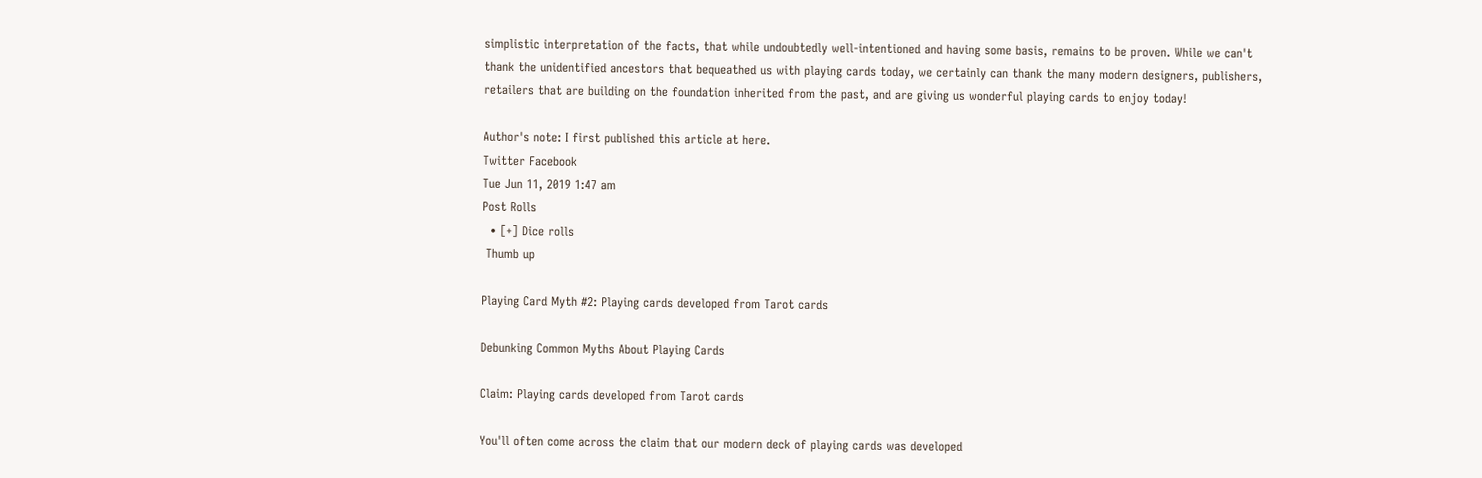simplistic interpretation of the facts, that while undoubtedly well-intentioned and having some basis, remains to be proven. While we can't thank the unidentified ancestors that bequeathed us with playing cards today, we certainly can thank the many modern designers, publishers, retailers that are building on the foundation inherited from the past, and are giving us wonderful playing cards to enjoy today!

Author's note: I first published this article at here.
Twitter Facebook
Tue Jun 11, 2019 1:47 am
Post Rolls
  • [+] Dice rolls
 Thumb up

Playing Card Myth #2: Playing cards developed from Tarot cards

Debunking Common Myths About Playing Cards

Claim: Playing cards developed from Tarot cards

You'll often come across the claim that our modern deck of playing cards was developed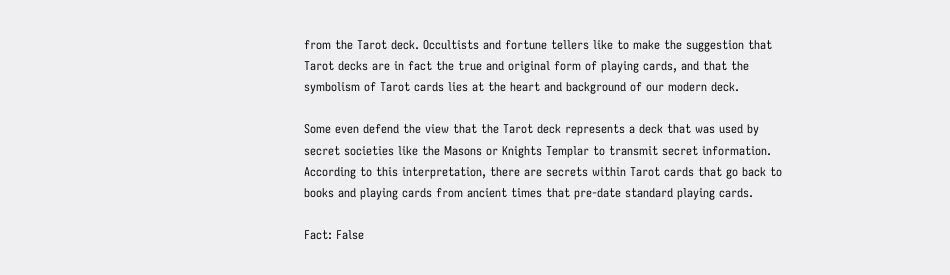from the Tarot deck. Occultists and fortune tellers like to make the suggestion that Tarot decks are in fact the true and original form of playing cards, and that the symbolism of Tarot cards lies at the heart and background of our modern deck.

Some even defend the view that the Tarot deck represents a deck that was used by secret societies like the Masons or Knights Templar to transmit secret information. According to this interpretation, there are secrets within Tarot cards that go back to books and playing cards from ancient times that pre-date standard playing cards.

Fact: False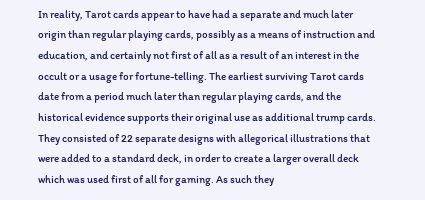In reality, Tarot cards appear to have had a separate and much later origin than regular playing cards, possibly as a means of instruction and education, and certainly not first of all as a result of an interest in the occult or a usage for fortune-telling. The earliest surviving Tarot cards date from a period much later than regular playing cards, and the historical evidence supports their original use as additional trump cards. They consisted of 22 separate designs with allegorical illustrations that were added to a standard deck, in order to create a larger overall deck which was used first of all for gaming. As such they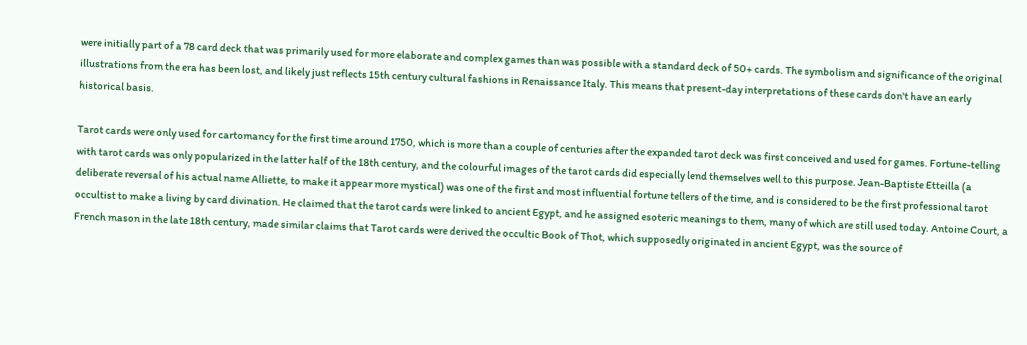were initially part of a 78 card deck that was primarily used for more elaborate and complex games than was possible with a standard deck of 50+ cards. The symbolism and significance of the original illustrations from the era has been lost, and likely just reflects 15th century cultural fashions in Renaissance Italy. This means that present-day interpretations of these cards don't have an early historical basis.

Tarot cards were only used for cartomancy for the first time around 1750, which is more than a couple of centuries after the expanded tarot deck was first conceived and used for games. Fortune-telling with tarot cards was only popularized in the latter half of the 18th century, and the colourful images of the tarot cards did especially lend themselves well to this purpose. Jean-Baptiste Etteilla (a deliberate reversal of his actual name Alliette, to make it appear more mystical) was one of the first and most influential fortune tellers of the time, and is considered to be the first professional tarot occultist to make a living by card divination. He claimed that the tarot cards were linked to ancient Egypt, and he assigned esoteric meanings to them, many of which are still used today. Antoine Court, a French mason in the late 18th century, made similar claims that Tarot cards were derived the occultic Book of Thot, which supposedly originated in ancient Egypt, was the source of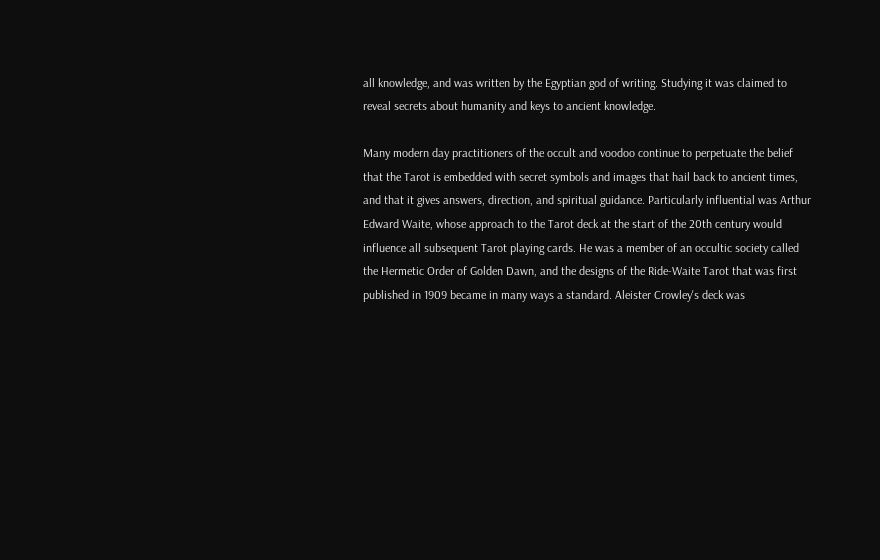all knowledge, and was written by the Egyptian god of writing. Studying it was claimed to reveal secrets about humanity and keys to ancient knowledge.

Many modern day practitioners of the occult and voodoo continue to perpetuate the belief that the Tarot is embedded with secret symbols and images that hail back to ancient times, and that it gives answers, direction, and spiritual guidance. Particularly influential was Arthur Edward Waite, whose approach to the Tarot deck at the start of the 20th century would influence all subsequent Tarot playing cards. He was a member of an occultic society called the Hermetic Order of Golden Dawn, and the designs of the Ride-Waite Tarot that was first published in 1909 became in many ways a standard. Aleister Crowley's deck was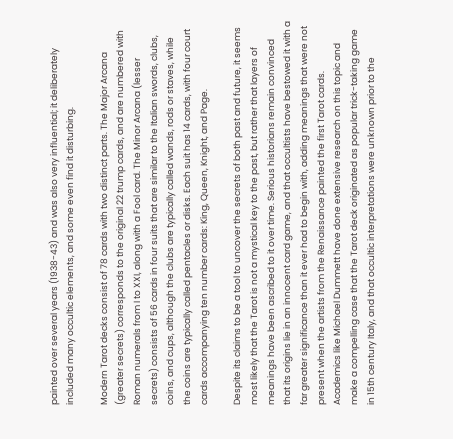painted over several years (1938-43) and was also very influential; it deliberately included many occultic elements, and some even find it disturbing.

Modern Tarot decks consist of 78 cards with two distinct parts. The Major Arcana (greater secrets) corresponds to the original 22 trump cards, and are numbered with Roman numerals from I to XXI, along with a Fool card. The Minor Arcana (lesser secrets) consists of 56 cards in four suits that are similar to the Italian swords, clubs, coins, and cups, although the clubs are typically called wands, rods or staves, while the coins are typically called pentacles or disks. Each suit has 14 cards, with four court cards accompanying ten number cards: King, Queen, Knight, and Page.

Despite its claims to be a tool to uncover the secrets of both past and future, it seems most likely that the Tarot is not a mystical key to the past, but rather that layers of meanings have been ascribed to it over time. Serious historians remain convinced that its origins lie in an innocent card game, and that occultists have bestowed it with a far greater significance than it ever had to begin with, adding meanings that were not present when the artists from the Renaissance painted the first Tarot cards. Academics like Michael Dummett have done extensive research on this topic and make a compelling case that the Tarot deck originated as popular trick-taking game in 15th century Italy, and that occultic interpretations were unknown prior to the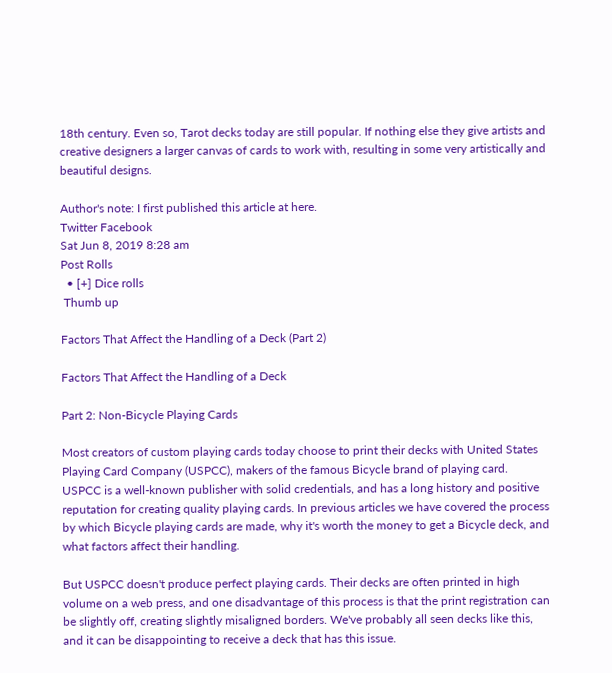18th century. Even so, Tarot decks today are still popular. If nothing else they give artists and creative designers a larger canvas of cards to work with, resulting in some very artistically and beautiful designs.

Author's note: I first published this article at here.
Twitter Facebook
Sat Jun 8, 2019 8:28 am
Post Rolls
  • [+] Dice rolls
 Thumb up

Factors That Affect the Handling of a Deck (Part 2)

Factors That Affect the Handling of a Deck

Part 2: Non-Bicycle Playing Cards

Most creators of custom playing cards today choose to print their decks with United States Playing Card Company (USPCC), makers of the famous Bicycle brand of playing card. USPCC is a well-known publisher with solid credentials, and has a long history and positive reputation for creating quality playing cards. In previous articles we have covered the process by which Bicycle playing cards are made, why it's worth the money to get a Bicycle deck, and what factors affect their handling.

But USPCC doesn't produce perfect playing cards. Their decks are often printed in high volume on a web press, and one disadvantage of this process is that the print registration can be slightly off, creating slightly misaligned borders. We've probably all seen decks like this, and it can be disappointing to receive a deck that has this issue.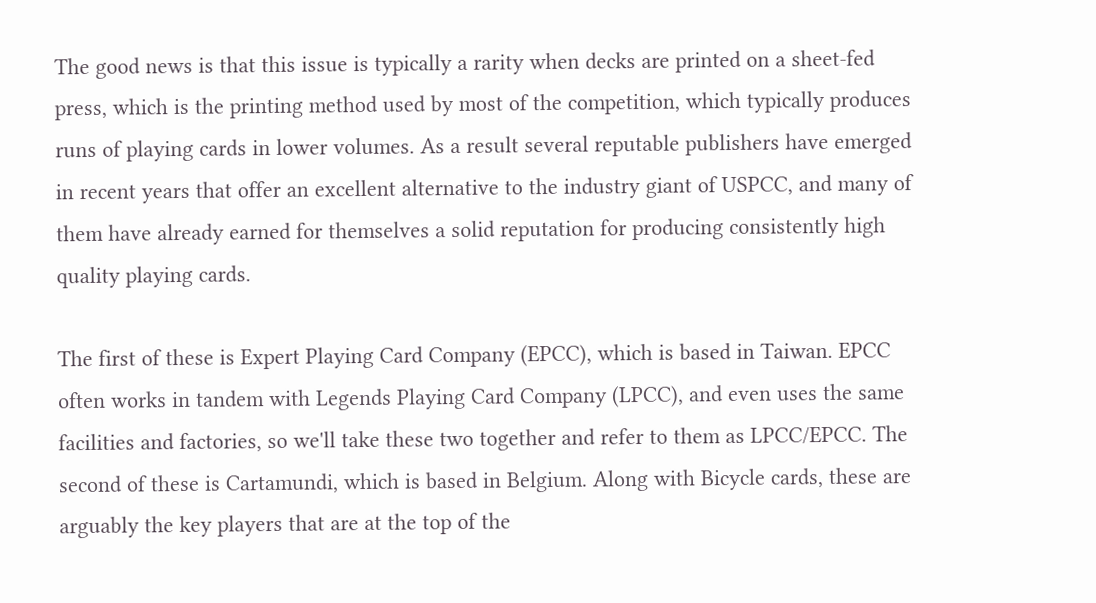The good news is that this issue is typically a rarity when decks are printed on a sheet-fed press, which is the printing method used by most of the competition, which typically produces runs of playing cards in lower volumes. As a result several reputable publishers have emerged in recent years that offer an excellent alternative to the industry giant of USPCC, and many of them have already earned for themselves a solid reputation for producing consistently high quality playing cards.

The first of these is Expert Playing Card Company (EPCC), which is based in Taiwan. EPCC often works in tandem with Legends Playing Card Company (LPCC), and even uses the same facilities and factories, so we'll take these two together and refer to them as LPCC/EPCC. The second of these is Cartamundi, which is based in Belgium. Along with Bicycle cards, these are arguably the key players that are at the top of the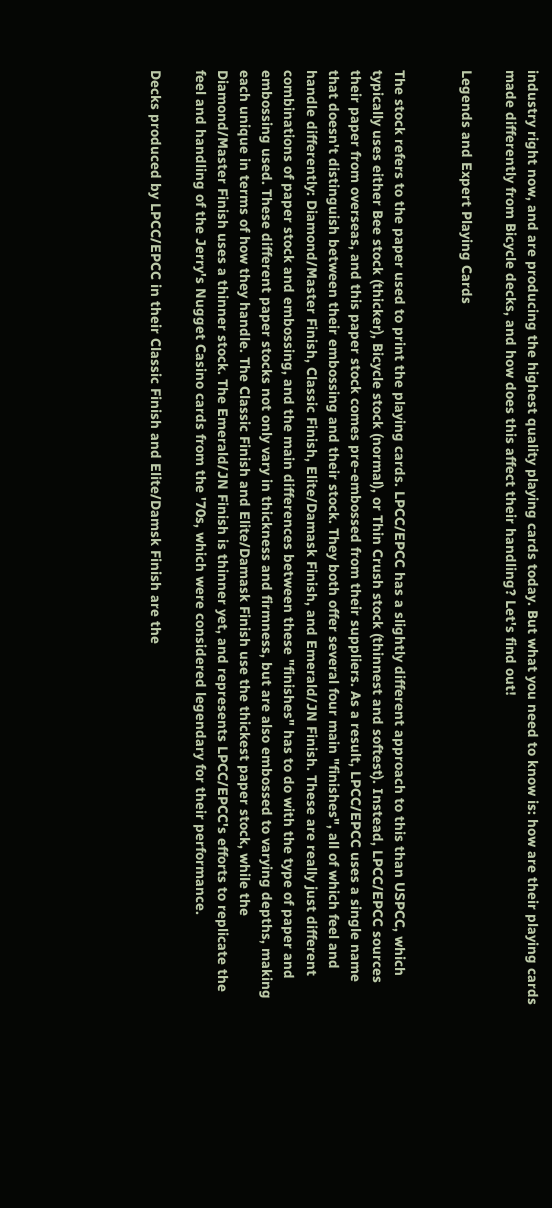industry right now, and are producing the highest quality playing cards today. But what you need to know is: how are their playing cards made differently from Bicycle decks, and how does this affect their handling? Let's find out!

Legends and Expert Playing Cards


The stock refers to the paper used to print the playing cards. LPCC/EPCC has a slightly different approach to this than USPCC, which typically uses either Bee stock (thicker), Bicycle stock (normal), or Thin Crush stock (thinnest and softest). Instead, LPCC/EPCC sources their paper from overseas, and this paper stock comes pre-embossed from their suppliers. As a result, LPCC/EPCC uses a single name that doesn't distinguish between their embossing and their stock. They both offer several four main "finishes", all of which feel and handle differently: Diamond/Master Finish, Classic Finish, Elite/Damask Finish, and Emerald/JN Finish. These are really just different combinations of paper stock and embossing, and the main differences between these "finishes" has to do with the type of paper and embossing used. These different paper stocks not only vary in thickness and firmness, but are also embossed to varying depths, making each unique in terms of how they handle. The Classic Finish and Elite/Damask Finish use the thickest paper stock, while the Diamond/Master Finish uses a thinner stock. The Emerald/JN Finish is thinner yet, and represents LPCC/EPCC's efforts to replicate the feel and handling of the Jerry's Nugget Casino cards from the '70s, which were considered legendary for their performance.

Decks produced by LPCC/EPCC in their Classic Finish and Elite/Damsk Finish are the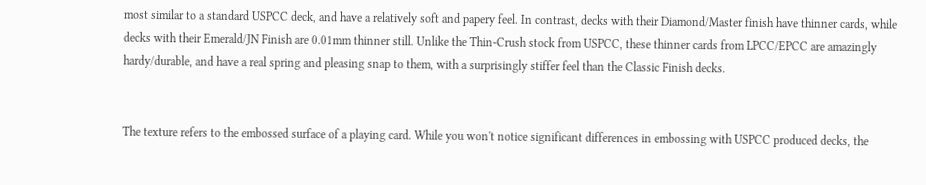most similar to a standard USPCC deck, and have a relatively soft and papery feel. In contrast, decks with their Diamond/Master finish have thinner cards, while decks with their Emerald/JN Finish are 0.01mm thinner still. Unlike the Thin-Crush stock from USPCC, these thinner cards from LPCC/EPCC are amazingly hardy/durable, and have a real spring and pleasing snap to them, with a surprisingly stiffer feel than the Classic Finish decks.


The texture refers to the embossed surface of a playing card. While you won't notice significant differences in embossing with USPCC produced decks, the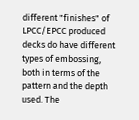different "finishes" of LPCC/EPCC produced decks do have different types of embossing, both in terms of the pattern and the depth used. The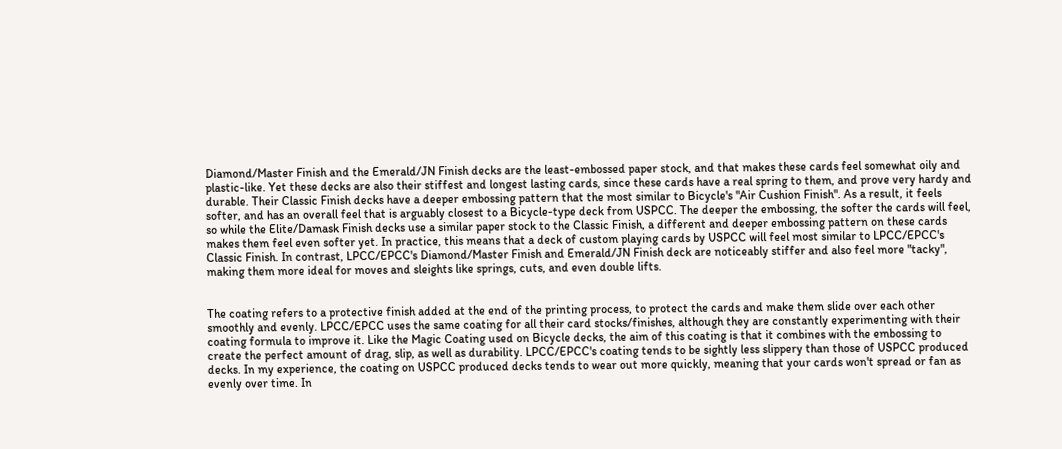Diamond/Master Finish and the Emerald/JN Finish decks are the least-embossed paper stock, and that makes these cards feel somewhat oily and plastic-like. Yet these decks are also their stiffest and longest lasting cards, since these cards have a real spring to them, and prove very hardy and durable. Their Classic Finish decks have a deeper embossing pattern that the most similar to Bicycle's "Air Cushion Finish". As a result, it feels softer, and has an overall feel that is arguably closest to a Bicycle-type deck from USPCC. The deeper the embossing, the softer the cards will feel, so while the Elite/Damask Finish decks use a similar paper stock to the Classic Finish, a different and deeper embossing pattern on these cards makes them feel even softer yet. In practice, this means that a deck of custom playing cards by USPCC will feel most similar to LPCC/EPCC's Classic Finish. In contrast, LPCC/EPCC's Diamond/Master Finish and Emerald/JN Finish deck are noticeably stiffer and also feel more "tacky", making them more ideal for moves and sleights like springs, cuts, and even double lifts.


The coating refers to a protective finish added at the end of the printing process, to protect the cards and make them slide over each other smoothly and evenly. LPCC/EPCC uses the same coating for all their card stocks/finishes, although they are constantly experimenting with their coating formula to improve it. Like the Magic Coating used on Bicycle decks, the aim of this coating is that it combines with the embossing to create the perfect amount of drag, slip, as well as durability. LPCC/EPCC's coating tends to be sightly less slippery than those of USPCC produced decks. In my experience, the coating on USPCC produced decks tends to wear out more quickly, meaning that your cards won't spread or fan as evenly over time. In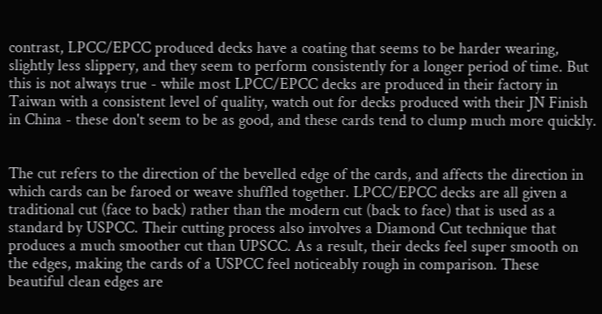contrast, LPCC/EPCC produced decks have a coating that seems to be harder wearing, slightly less slippery, and they seem to perform consistently for a longer period of time. But this is not always true - while most LPCC/EPCC decks are produced in their factory in Taiwan with a consistent level of quality, watch out for decks produced with their JN Finish in China - these don't seem to be as good, and these cards tend to clump much more quickly.


The cut refers to the direction of the bevelled edge of the cards, and affects the direction in which cards can be faroed or weave shuffled together. LPCC/EPCC decks are all given a traditional cut (face to back) rather than the modern cut (back to face) that is used as a standard by USPCC. Their cutting process also involves a Diamond Cut technique that produces a much smoother cut than UPSCC. As a result, their decks feel super smooth on the edges, making the cards of a USPCC feel noticeably rough in comparison. These beautiful clean edges are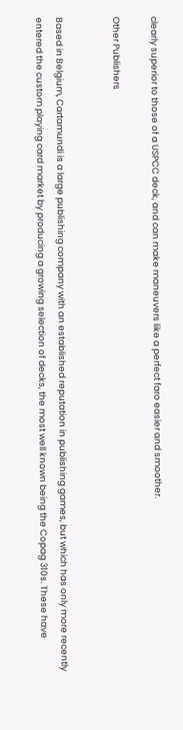clearly superior to those of a USPCC deck, and can make maneuvers like a perfect faro easier and smoother.

Other Publishers


Based in Belgium, Cartamundi is a large publishing company with an established reputation in publishing games, but which has only more recently entered the custom playing card market by producing a growing selection of decks, the most well known being the Copag 310s. These have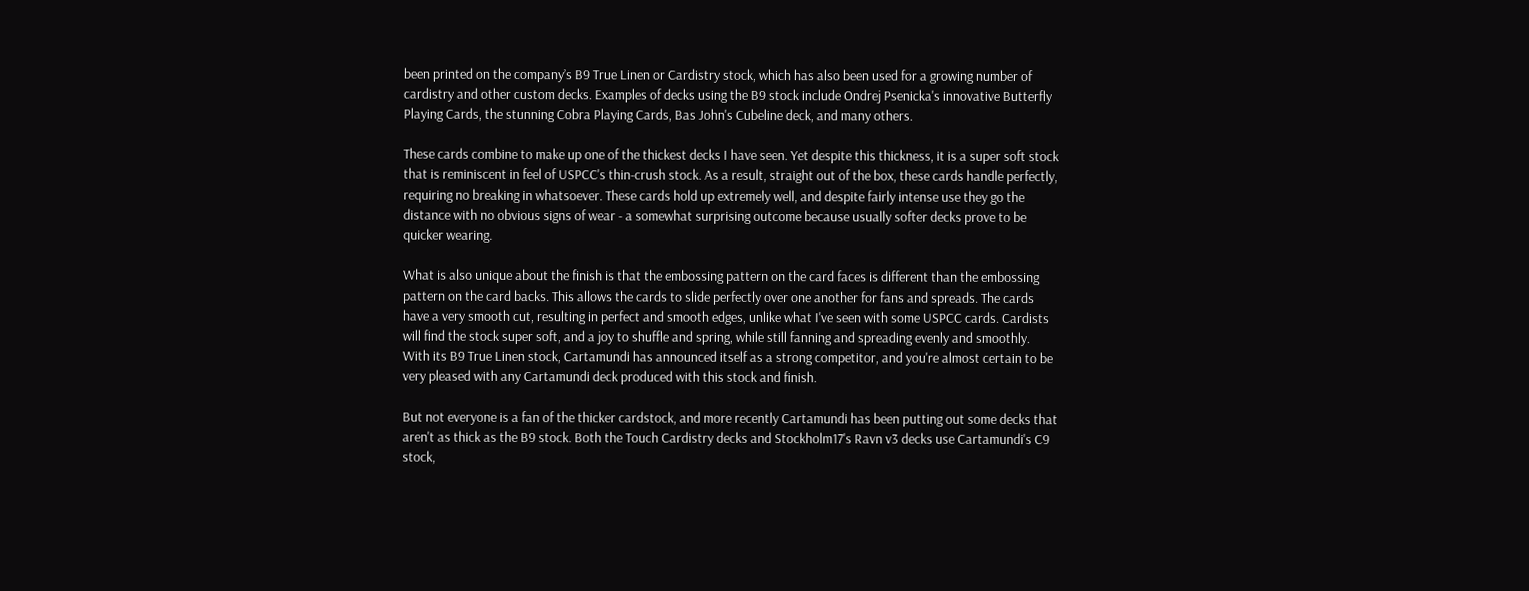been printed on the company’s B9 True Linen or Cardistry stock, which has also been used for a growing number of cardistry and other custom decks. Examples of decks using the B9 stock include Ondrej Psenicka's innovative Butterfly Playing Cards, the stunning Cobra Playing Cards, Bas John's Cubeline deck, and many others.

These cards combine to make up one of the thickest decks I have seen. Yet despite this thickness, it is a super soft stock that is reminiscent in feel of USPCC's thin-crush stock. As a result, straight out of the box, these cards handle perfectly, requiring no breaking in whatsoever. These cards hold up extremely well, and despite fairly intense use they go the distance with no obvious signs of wear - a somewhat surprising outcome because usually softer decks prove to be quicker wearing.

What is also unique about the finish is that the embossing pattern on the card faces is different than the embossing pattern on the card backs. This allows the cards to slide perfectly over one another for fans and spreads. The cards have a very smooth cut, resulting in perfect and smooth edges, unlike what I've seen with some USPCC cards. Cardists will find the stock super soft, and a joy to shuffle and spring, while still fanning and spreading evenly and smoothly. With its B9 True Linen stock, Cartamundi has announced itself as a strong competitor, and you're almost certain to be very pleased with any Cartamundi deck produced with this stock and finish.

But not everyone is a fan of the thicker cardstock, and more recently Cartamundi has been putting out some decks that aren't as thick as the B9 stock. Both the Touch Cardistry decks and Stockholm17's Ravn v3 decks use Cartamundi's C9 stock,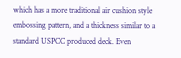which has a more traditional air cushion style embossing pattern, and a thickness similar to a standard USPCC produced deck. Even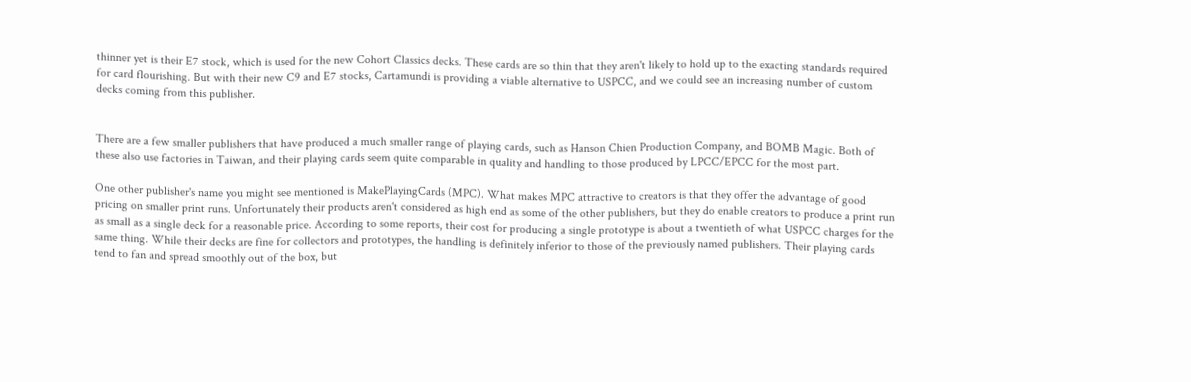thinner yet is their E7 stock, which is used for the new Cohort Classics decks. These cards are so thin that they aren't likely to hold up to the exacting standards required for card flourishing. But with their new C9 and E7 stocks, Cartamundi is providing a viable alternative to USPCC, and we could see an increasing number of custom decks coming from this publisher.


There are a few smaller publishers that have produced a much smaller range of playing cards, such as Hanson Chien Production Company, and BOMB Magic. Both of these also use factories in Taiwan, and their playing cards seem quite comparable in quality and handling to those produced by LPCC/EPCC for the most part.

One other publisher's name you might see mentioned is MakePlayingCards (MPC). What makes MPC attractive to creators is that they offer the advantage of good pricing on smaller print runs. Unfortunately their products aren't considered as high end as some of the other publishers, but they do enable creators to produce a print run as small as a single deck for a reasonable price. According to some reports, their cost for producing a single prototype is about a twentieth of what USPCC charges for the same thing. While their decks are fine for collectors and prototypes, the handling is definitely inferior to those of the previously named publishers. Their playing cards tend to fan and spread smoothly out of the box, but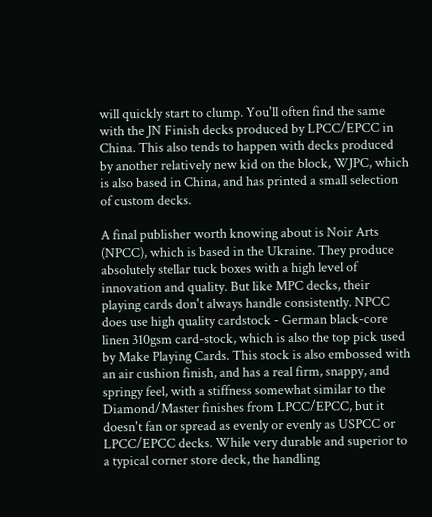will quickly start to clump. You'll often find the same with the JN Finish decks produced by LPCC/EPCC in China. This also tends to happen with decks produced by another relatively new kid on the block, WJPC, which is also based in China, and has printed a small selection of custom decks.

A final publisher worth knowing about is Noir Arts (NPCC), which is based in the Ukraine. They produce absolutely stellar tuck boxes with a high level of innovation and quality. But like MPC decks, their playing cards don't always handle consistently. NPCC does use high quality cardstock - German black-core linen 310gsm card-stock, which is also the top pick used by Make Playing Cards. This stock is also embossed with an air cushion finish, and has a real firm, snappy, and springy feel, with a stiffness somewhat similar to the Diamond/Master finishes from LPCC/EPCC, but it doesn't fan or spread as evenly or evenly as USPCC or LPCC/EPCC decks. While very durable and superior to a typical corner store deck, the handling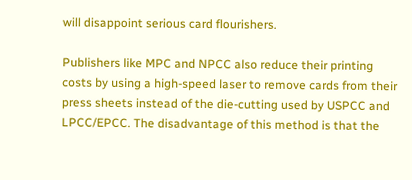will disappoint serious card flourishers.

Publishers like MPC and NPCC also reduce their printing costs by using a high-speed laser to remove cards from their press sheets instead of the die-cutting used by USPCC and LPCC/EPCC. The disadvantage of this method is that the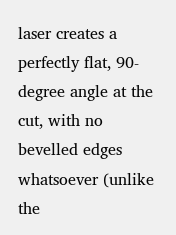laser creates a perfectly flat, 90-degree angle at the cut, with no bevelled edges whatsoever (unlike the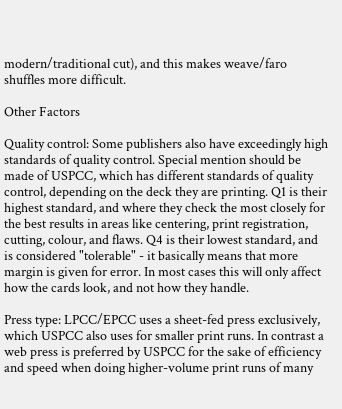modern/traditional cut), and this makes weave/faro shuffles more difficult.

Other Factors

Quality control: Some publishers also have exceedingly high standards of quality control. Special mention should be made of USPCC, which has different standards of quality control, depending on the deck they are printing. Q1 is their highest standard, and where they check the most closely for the best results in areas like centering, print registration, cutting, colour, and flaws. Q4 is their lowest standard, and is considered "tolerable" - it basically means that more margin is given for error. In most cases this will only affect how the cards look, and not how they handle.

Press type: LPCC/EPCC uses a sheet-fed press exclusively, which USPCC also uses for smaller print runs. In contrast a web press is preferred by USPCC for the sake of efficiency and speed when doing higher-volume print runs of many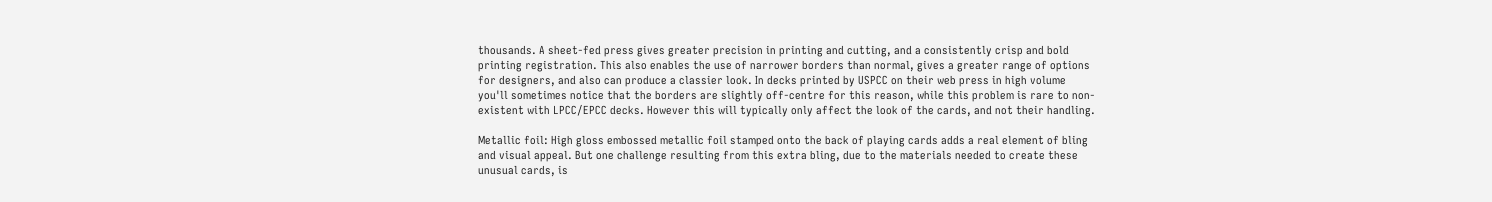thousands. A sheet-fed press gives greater precision in printing and cutting, and a consistently crisp and bold printing registration. This also enables the use of narrower borders than normal, gives a greater range of options for designers, and also can produce a classier look. In decks printed by USPCC on their web press in high volume you'll sometimes notice that the borders are slightly off-centre for this reason, while this problem is rare to non-existent with LPCC/EPCC decks. However this will typically only affect the look of the cards, and not their handling.

Metallic foil: High gloss embossed metallic foil stamped onto the back of playing cards adds a real element of bling and visual appeal. But one challenge resulting from this extra bling, due to the materials needed to create these unusual cards, is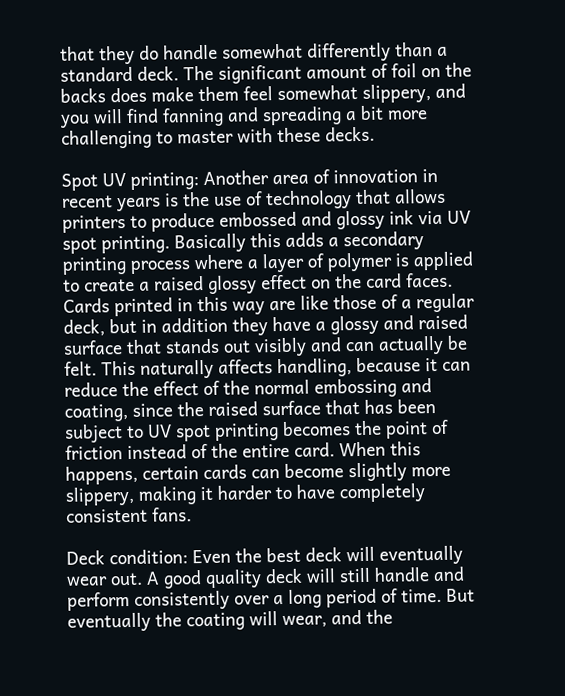that they do handle somewhat differently than a standard deck. The significant amount of foil on the backs does make them feel somewhat slippery, and you will find fanning and spreading a bit more challenging to master with these decks.

Spot UV printing: Another area of innovation in recent years is the use of technology that allows printers to produce embossed and glossy ink via UV spot printing. Basically this adds a secondary printing process where a layer of polymer is applied to create a raised glossy effect on the card faces. Cards printed in this way are like those of a regular deck, but in addition they have a glossy and raised surface that stands out visibly and can actually be felt. This naturally affects handling, because it can reduce the effect of the normal embossing and coating, since the raised surface that has been subject to UV spot printing becomes the point of friction instead of the entire card. When this happens, certain cards can become slightly more slippery, making it harder to have completely consistent fans.

Deck condition: Even the best deck will eventually wear out. A good quality deck will still handle and perform consistently over a long period of time. But eventually the coating will wear, and the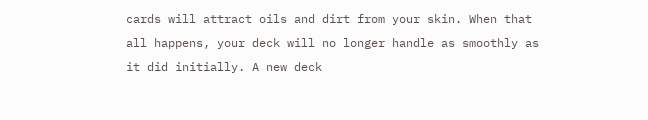cards will attract oils and dirt from your skin. When that all happens, your deck will no longer handle as smoothly as it did initially. A new deck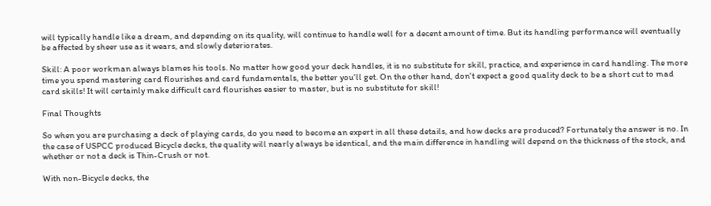will typically handle like a dream, and depending on its quality, will continue to handle well for a decent amount of time. But its handling performance will eventually be affected by sheer use as it wears, and slowly deteriorates.

Skill: A poor workman always blames his tools. No matter how good your deck handles, it is no substitute for skill, practice, and experience in card handling. The more time you spend mastering card flourishes and card fundamentals, the better you'll get. On the other hand, don't expect a good quality deck to be a short cut to mad card skills! It will certainly make difficult card flourishes easier to master, but is no substitute for skill!

Final Thoughts

So when you are purchasing a deck of playing cards, do you need to become an expert in all these details, and how decks are produced? Fortunately the answer is no. In the case of USPCC produced Bicycle decks, the quality will nearly always be identical, and the main difference in handling will depend on the thickness of the stock, and whether or not a deck is Thin-Crush or not.

With non-Bicycle decks, the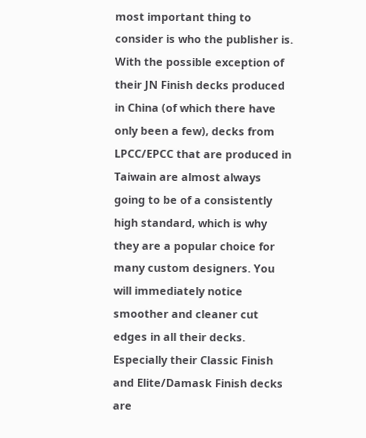most important thing to consider is who the publisher is. With the possible exception of their JN Finish decks produced in China (of which there have only been a few), decks from LPCC/EPCC that are produced in Taiwain are almost always going to be of a consistently high standard, which is why they are a popular choice for many custom designers. You will immediately notice smoother and cleaner cut edges in all their decks. Especially their Classic Finish and Elite/Damask Finish decks are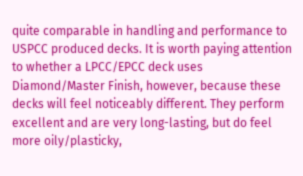quite comparable in handling and performance to USPCC produced decks. It is worth paying attention to whether a LPCC/EPCC deck uses Diamond/Master Finish, however, because these decks will feel noticeably different. They perform excellent and are very long-lasting, but do feel more oily/plasticky,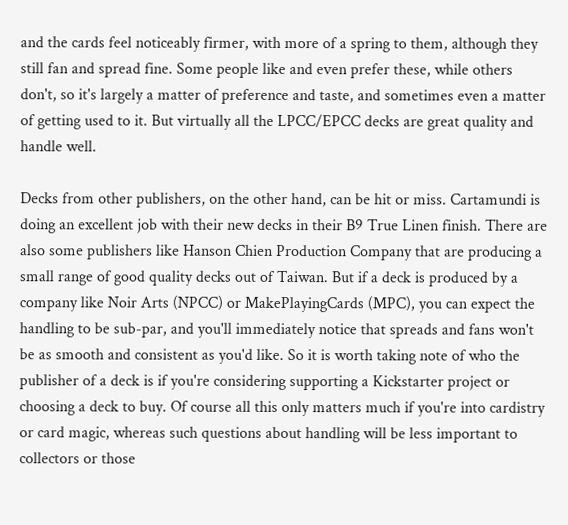and the cards feel noticeably firmer, with more of a spring to them, although they still fan and spread fine. Some people like and even prefer these, while others don't, so it's largely a matter of preference and taste, and sometimes even a matter of getting used to it. But virtually all the LPCC/EPCC decks are great quality and handle well.

Decks from other publishers, on the other hand, can be hit or miss. Cartamundi is doing an excellent job with their new decks in their B9 True Linen finish. There are also some publishers like Hanson Chien Production Company that are producing a small range of good quality decks out of Taiwan. But if a deck is produced by a company like Noir Arts (NPCC) or MakePlayingCards (MPC), you can expect the handling to be sub-par, and you'll immediately notice that spreads and fans won't be as smooth and consistent as you'd like. So it is worth taking note of who the publisher of a deck is if you're considering supporting a Kickstarter project or choosing a deck to buy. Of course all this only matters much if you're into cardistry or card magic, whereas such questions about handling will be less important to collectors or those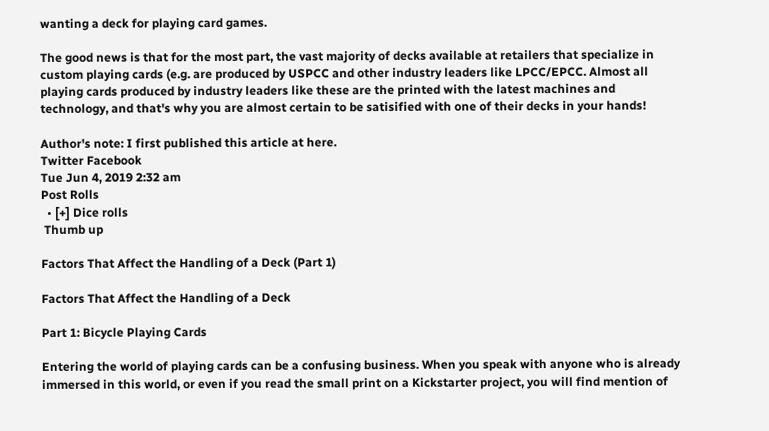wanting a deck for playing card games.

The good news is that for the most part, the vast majority of decks available at retailers that specialize in custom playing cards (e.g. are produced by USPCC and other industry leaders like LPCC/EPCC. Almost all playing cards produced by industry leaders like these are the printed with the latest machines and technology, and that's why you are almost certain to be satisified with one of their decks in your hands!

Author's note: I first published this article at here.
Twitter Facebook
Tue Jun 4, 2019 2:32 am
Post Rolls
  • [+] Dice rolls
 Thumb up

Factors That Affect the Handling of a Deck (Part 1)

Factors That Affect the Handling of a Deck

Part 1: Bicycle Playing Cards

Entering the world of playing cards can be a confusing business. When you speak with anyone who is already immersed in this world, or even if you read the small print on a Kickstarter project, you will find mention of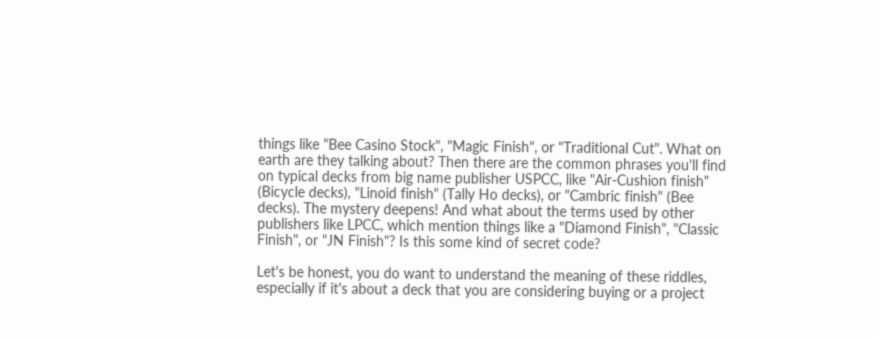things like "Bee Casino Stock", "Magic Finish", or "Traditional Cut". What on earth are they talking about? Then there are the common phrases you'll find on typical decks from big name publisher USPCC, like "Air-Cushion finish" (Bicycle decks), "Linoid finish" (Tally Ho decks), or "Cambric finish" (Bee decks). The mystery deepens! And what about the terms used by other publishers like LPCC, which mention things like a "Diamond Finish", "Classic Finish", or "JN Finish"? Is this some kind of secret code?

Let's be honest, you do want to understand the meaning of these riddles, especially if it's about a deck that you are considering buying or a project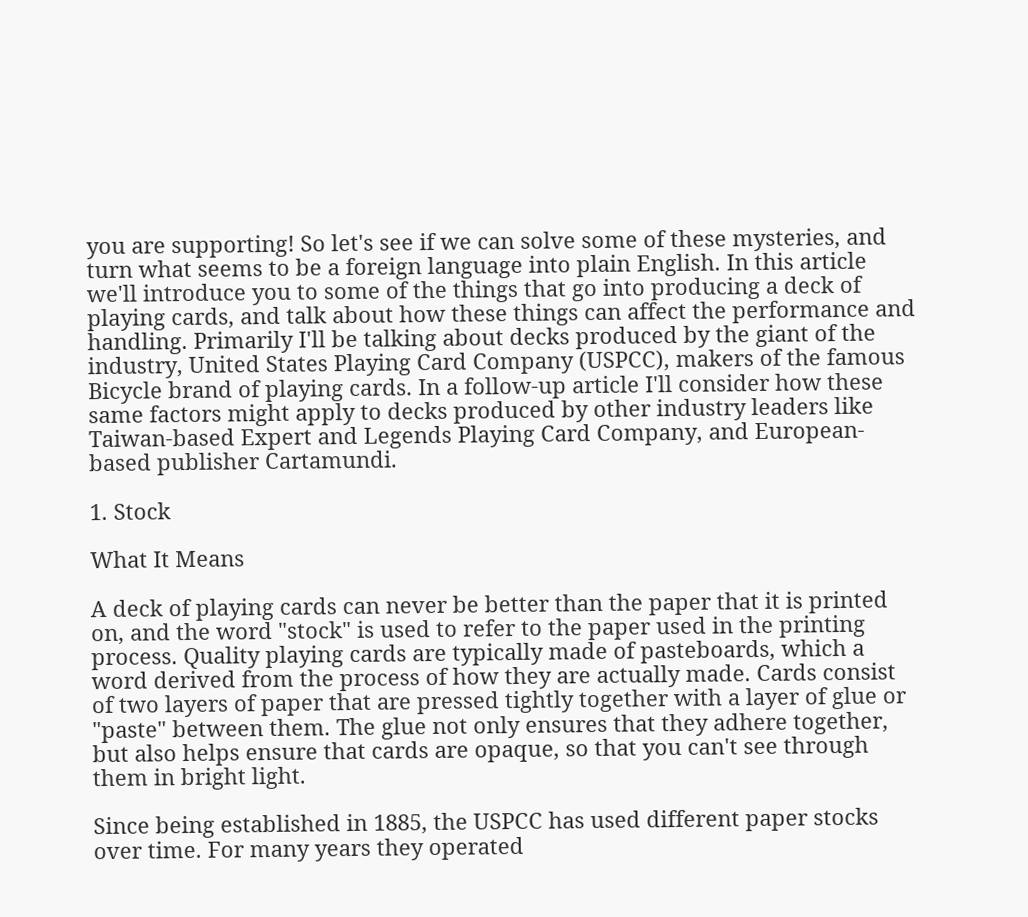you are supporting! So let's see if we can solve some of these mysteries, and turn what seems to be a foreign language into plain English. In this article we'll introduce you to some of the things that go into producing a deck of playing cards, and talk about how these things can affect the performance and handling. Primarily I'll be talking about decks produced by the giant of the industry, United States Playing Card Company (USPCC), makers of the famous Bicycle brand of playing cards. In a follow-up article I'll consider how these same factors might apply to decks produced by other industry leaders like Taiwan-based Expert and Legends Playing Card Company, and European-based publisher Cartamundi.

1. Stock

What It Means

A deck of playing cards can never be better than the paper that it is printed on, and the word "stock" is used to refer to the paper used in the printing process. Quality playing cards are typically made of pasteboards, which a word derived from the process of how they are actually made. Cards consist of two layers of paper that are pressed tightly together with a layer of glue or "paste" between them. The glue not only ensures that they adhere together, but also helps ensure that cards are opaque, so that you can't see through them in bright light.

Since being established in 1885, the USPCC has used different paper stocks over time. For many years they operated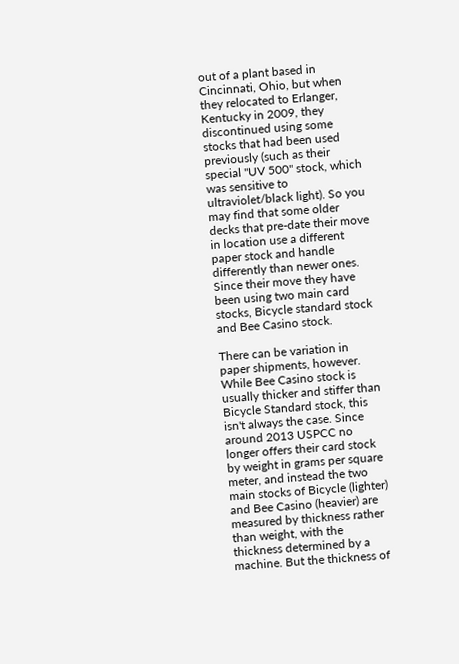out of a plant based in Cincinnati, Ohio, but when they relocated to Erlanger, Kentucky in 2009, they discontinued using some stocks that had been used previously (such as their special "UV 500" stock, which was sensitive to ultraviolet/black light). So you may find that some older decks that pre-date their move in location use a different paper stock and handle differently than newer ones. Since their move they have been using two main card stocks, Bicycle standard stock and Bee Casino stock.

There can be variation in paper shipments, however. While Bee Casino stock is usually thicker and stiffer than Bicycle Standard stock, this isn't always the case. Since around 2013 USPCC no longer offers their card stock by weight in grams per square meter, and instead the two main stocks of Bicycle (lighter) and Bee Casino (heavier) are measured by thickness rather than weight, with the thickness determined by a machine. But the thickness of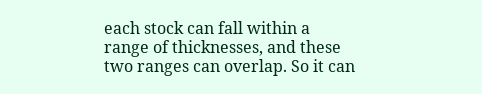each stock can fall within a range of thicknesses, and these two ranges can overlap. So it can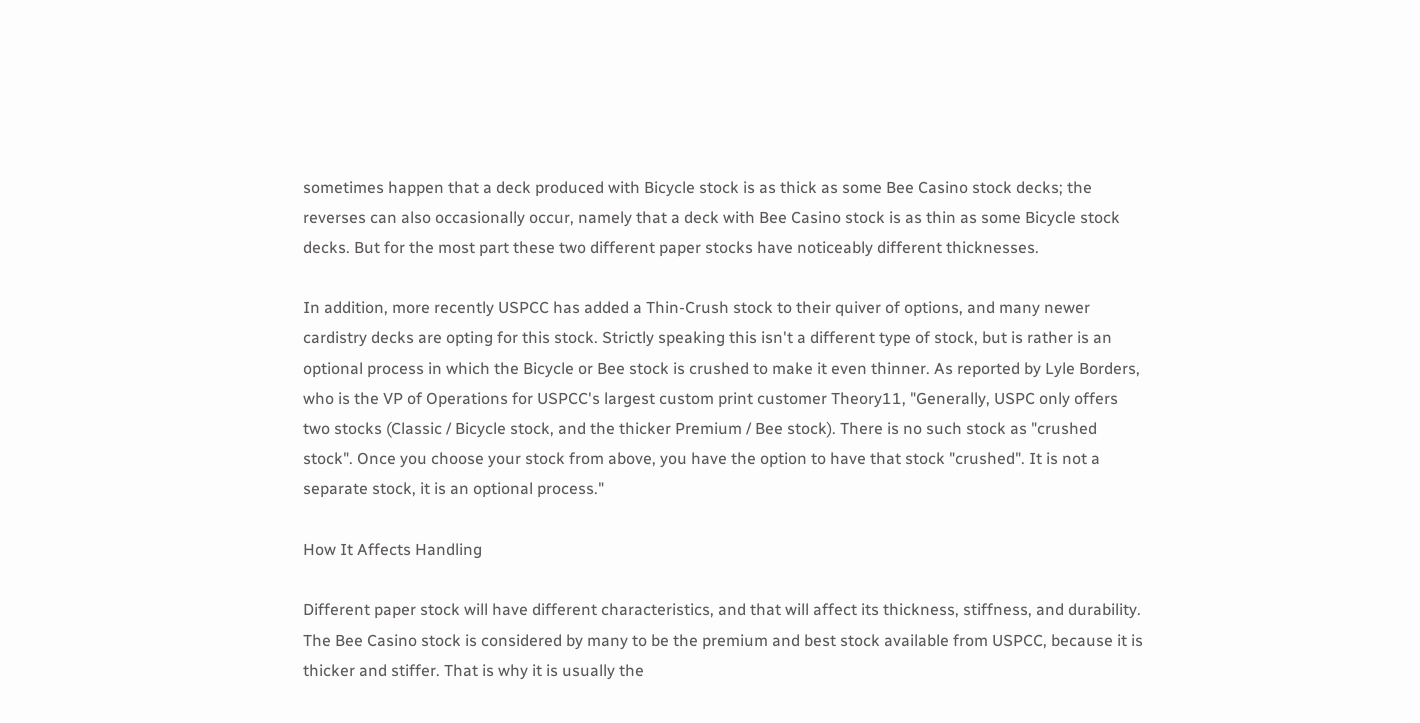sometimes happen that a deck produced with Bicycle stock is as thick as some Bee Casino stock decks; the reverses can also occasionally occur, namely that a deck with Bee Casino stock is as thin as some Bicycle stock decks. But for the most part these two different paper stocks have noticeably different thicknesses.

In addition, more recently USPCC has added a Thin-Crush stock to their quiver of options, and many newer cardistry decks are opting for this stock. Strictly speaking this isn't a different type of stock, but is rather is an optional process in which the Bicycle or Bee stock is crushed to make it even thinner. As reported by Lyle Borders, who is the VP of Operations for USPCC's largest custom print customer Theory11, "Generally, USPC only offers two stocks (Classic / Bicycle stock, and the thicker Premium / Bee stock). There is no such stock as "crushed stock". Once you choose your stock from above, you have the option to have that stock "crushed". It is not a separate stock, it is an optional process."

How It Affects Handling

Different paper stock will have different characteristics, and that will affect its thickness, stiffness, and durability. The Bee Casino stock is considered by many to be the premium and best stock available from USPCC, because it is thicker and stiffer. That is why it is usually the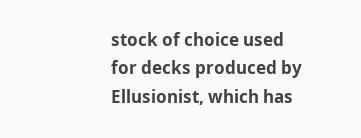stock of choice used for decks produced by Ellusionist, which has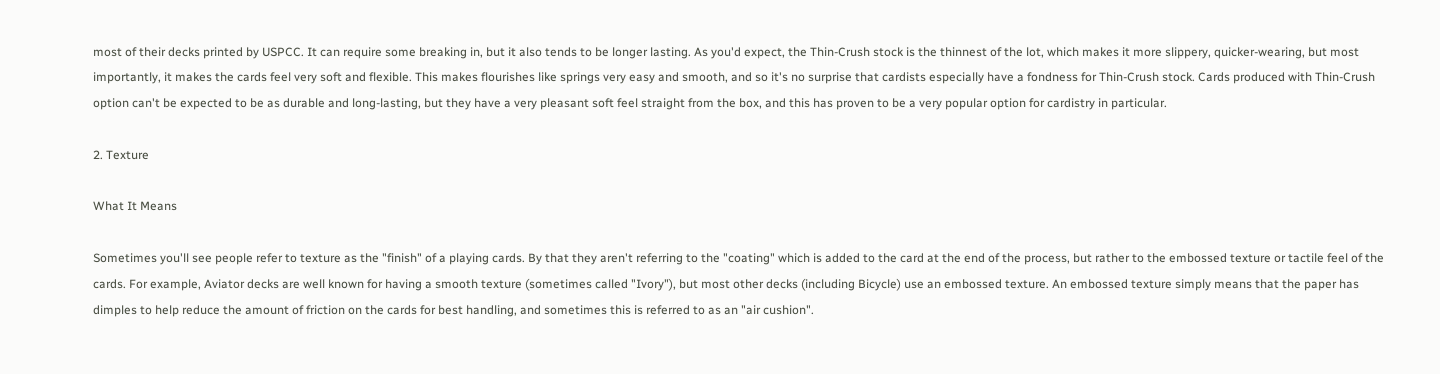most of their decks printed by USPCC. It can require some breaking in, but it also tends to be longer lasting. As you'd expect, the Thin-Crush stock is the thinnest of the lot, which makes it more slippery, quicker-wearing, but most importantly, it makes the cards feel very soft and flexible. This makes flourishes like springs very easy and smooth, and so it's no surprise that cardists especially have a fondness for Thin-Crush stock. Cards produced with Thin-Crush option can't be expected to be as durable and long-lasting, but they have a very pleasant soft feel straight from the box, and this has proven to be a very popular option for cardistry in particular.

2. Texture

What It Means

Sometimes you'll see people refer to texture as the "finish" of a playing cards. By that they aren't referring to the "coating" which is added to the card at the end of the process, but rather to the embossed texture or tactile feel of the cards. For example, Aviator decks are well known for having a smooth texture (sometimes called "Ivory"), but most other decks (including Bicycle) use an embossed texture. An embossed texture simply means that the paper has dimples to help reduce the amount of friction on the cards for best handling, and sometimes this is referred to as an "air cushion".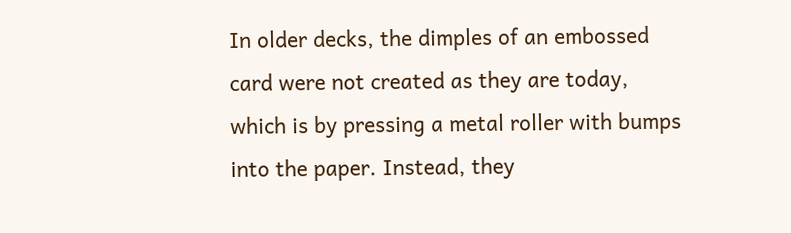In older decks, the dimples of an embossed card were not created as they are today, which is by pressing a metal roller with bumps into the paper. Instead, they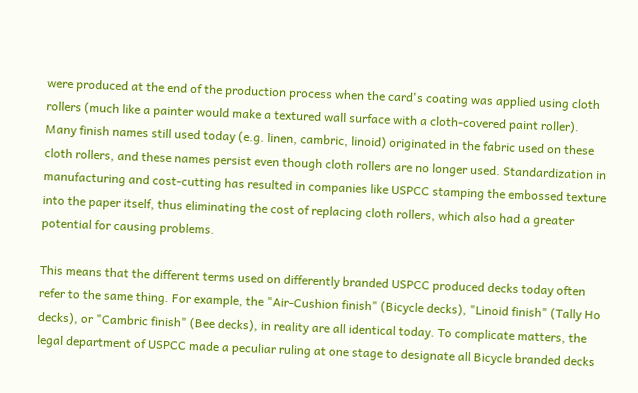were produced at the end of the production process when the card's coating was applied using cloth rollers (much like a painter would make a textured wall surface with a cloth-covered paint roller). Many finish names still used today (e.g. linen, cambric, linoid) originated in the fabric used on these cloth rollers, and these names persist even though cloth rollers are no longer used. Standardization in manufacturing and cost-cutting has resulted in companies like USPCC stamping the embossed texture into the paper itself, thus eliminating the cost of replacing cloth rollers, which also had a greater potential for causing problems.

This means that the different terms used on differently branded USPCC produced decks today often refer to the same thing. For example, the "Air-Cushion finish" (Bicycle decks), "Linoid finish" (Tally Ho decks), or "Cambric finish" (Bee decks), in reality are all identical today. To complicate matters, the legal department of USPCC made a peculiar ruling at one stage to designate all Bicycle branded decks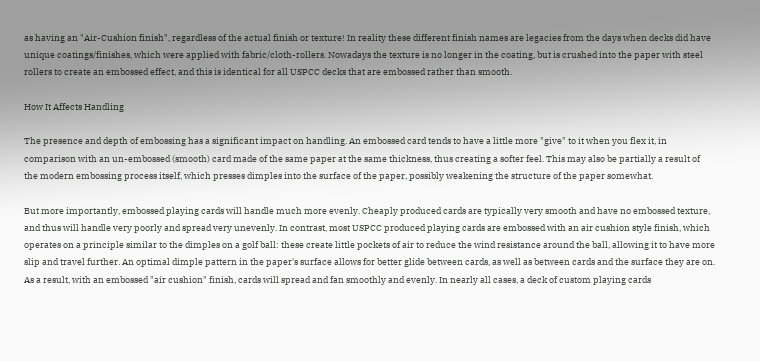as having an "Air-Cushion finish", regardless of the actual finish or texture! In reality these different finish names are legacies from the days when decks did have unique coatings/finishes, which were applied with fabric/cloth-rollers. Nowadays the texture is no longer in the coating, but is crushed into the paper with steel rollers to create an embossed effect, and this is identical for all USPCC decks that are embossed rather than smooth.

How It Affects Handling

The presence and depth of embossing has a significant impact on handling. An embossed card tends to have a little more "give" to it when you flex it, in comparison with an un-embossed (smooth) card made of the same paper at the same thickness, thus creating a softer feel. This may also be partially a result of the modern embossing process itself, which presses dimples into the surface of the paper, possibly weakening the structure of the paper somewhat.

But more importantly, embossed playing cards will handle much more evenly. Cheaply produced cards are typically very smooth and have no embossed texture, and thus will handle very poorly and spread very unevenly. In contrast, most USPCC produced playing cards are embossed with an air cushion style finish, which operates on a principle similar to the dimples on a golf ball: these create little pockets of air to reduce the wind resistance around the ball, allowing it to have more slip and travel further. An optimal dimple pattern in the paper's surface allows for better glide between cards, as well as between cards and the surface they are on. As a result, with an embossed "air cushion" finish, cards will spread and fan smoothly and evenly. In nearly all cases, a deck of custom playing cards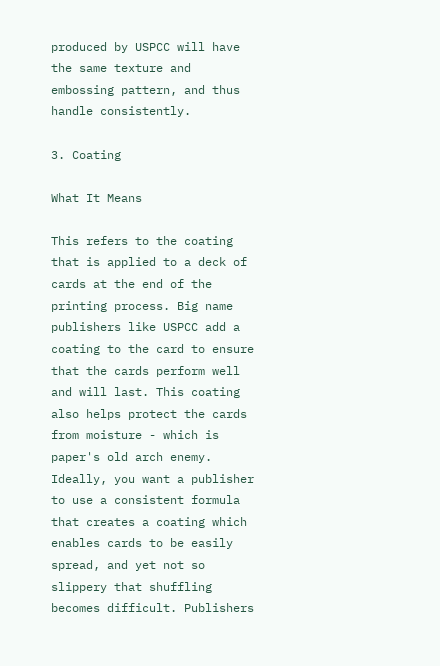produced by USPCC will have the same texture and embossing pattern, and thus handle consistently.

3. Coating

What It Means

This refers to the coating that is applied to a deck of cards at the end of the printing process. Big name publishers like USPCC add a coating to the card to ensure that the cards perform well and will last. This coating also helps protect the cards from moisture - which is paper's old arch enemy. Ideally, you want a publisher to use a consistent formula that creates a coating which enables cards to be easily spread, and yet not so slippery that shuffling becomes difficult. Publishers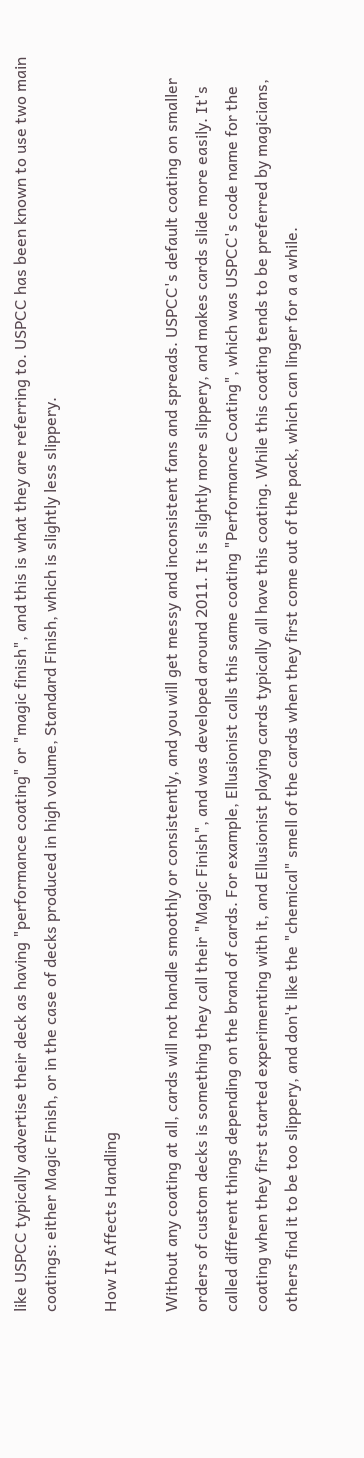like USPCC typically advertise their deck as having "performance coating" or "magic finish", and this is what they are referring to. USPCC has been known to use two main coatings: either Magic Finish, or in the case of decks produced in high volume, Standard Finish, which is slightly less slippery.

How It Affects Handling

Without any coating at all, cards will not handle smoothly or consistently, and you will get messy and inconsistent fans and spreads. USPCC's default coating on smaller orders of custom decks is something they call their "Magic Finish", and was developed around 2011. It is slightly more slippery, and makes cards slide more easily. It's called different things depending on the brand of cards. For example, Ellusionist calls this same coating "Performance Coating", which was USPCC's code name for the coating when they first started experimenting with it, and Ellusionist playing cards typically all have this coating. While this coating tends to be preferred by magicians, others find it to be too slippery, and don't like the "chemical" smell of the cards when they first come out of the pack, which can linger for a a while.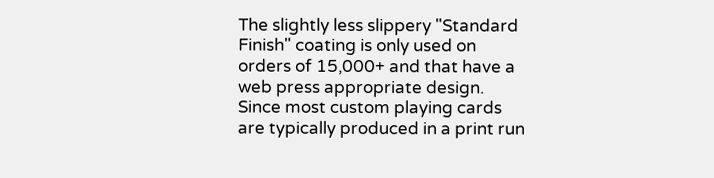The slightly less slippery "Standard Finish" coating is only used on orders of 15,000+ and that have a web press appropriate design. Since most custom playing cards are typically produced in a print run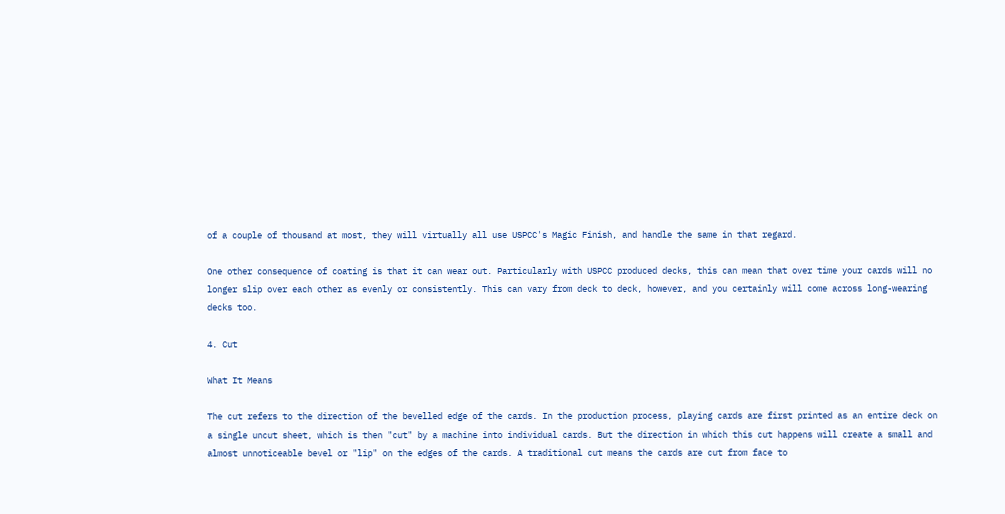of a couple of thousand at most, they will virtually all use USPCC's Magic Finish, and handle the same in that regard.

One other consequence of coating is that it can wear out. Particularly with USPCC produced decks, this can mean that over time your cards will no longer slip over each other as evenly or consistently. This can vary from deck to deck, however, and you certainly will come across long-wearing decks too.

4. Cut

What It Means

The cut refers to the direction of the bevelled edge of the cards. In the production process, playing cards are first printed as an entire deck on a single uncut sheet, which is then "cut" by a machine into individual cards. But the direction in which this cut happens will create a small and almost unnoticeable bevel or "lip" on the edges of the cards. A traditional cut means the cards are cut from face to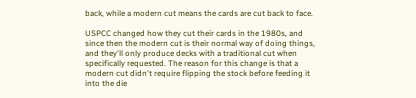back, while a modern cut means the cards are cut back to face.

USPCC changed how they cut their cards in the 1980s, and since then the modern cut is their normal way of doing things, and they'll only produce decks with a traditional cut when specifically requested. The reason for this change is that a modern cut didn't require flipping the stock before feeding it into the die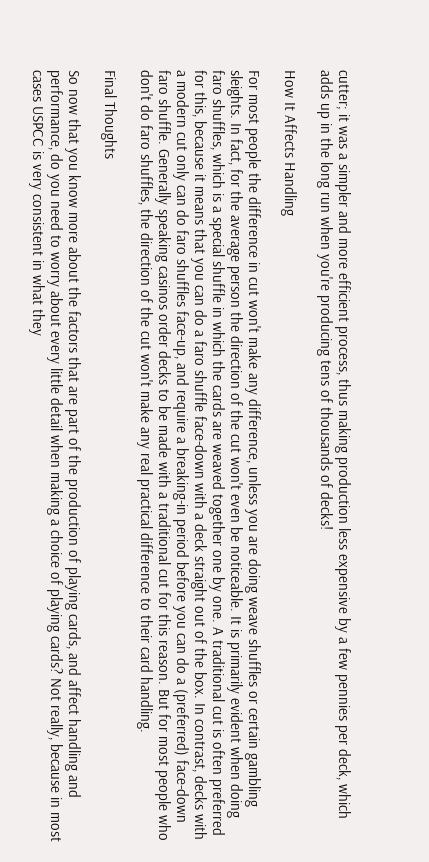cutter; it was a simpler and more efficient process, thus making production less expensive by a few pennies per deck, which adds up in the long run when you're producing tens of thousands of decks!

How It Affects Handling

For most people the difference in cut won't make any difference, unless you are doing weave shuffles or certain gambling sleights. In fact, for the average person the direction of the cut won't even be noticeable. It is primarily evident when doing faro shuffles, which is a special shuffle in which the cards are weaved together one by one. A traditional cut is often preferred for this, because it means that you can do a faro shuffle face-down with a deck straight out of the box. In contrast, decks with a modern cut only can do faro shuffles face-up, and require a breaking-in period before you can do a (preferred) face-down faro shuffle. Generally speaking casinos order decks to be made with a traditional cut for this reason. But for most people who don't do faro shuffles, the direction of the cut won't make any real practical difference to their card handling.

Final Thoughts

So now that you know more about the factors that are part of the production of playing cards, and affect handling and performance, do you need to worry about every little detail when making a choice of playing cards? Not really, because in most cases USPCC is very consistent in what they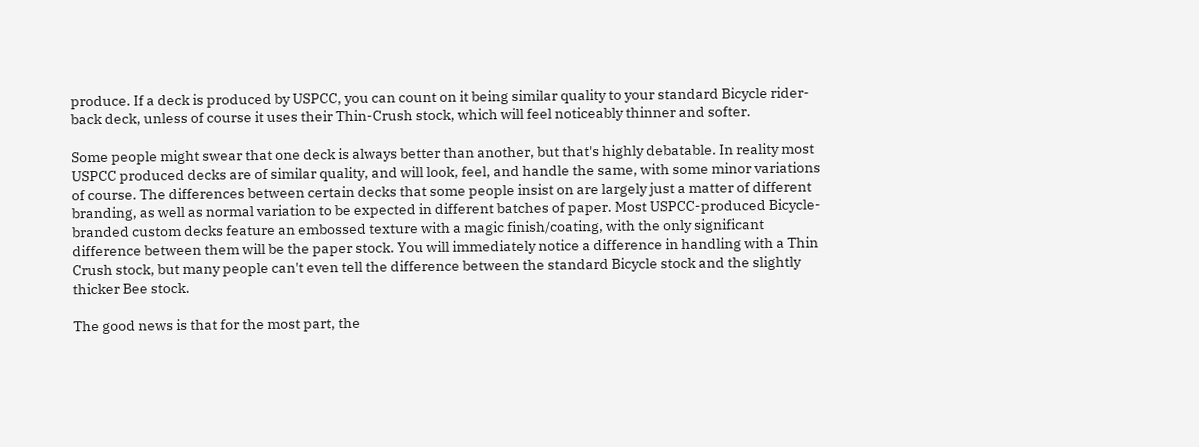produce. If a deck is produced by USPCC, you can count on it being similar quality to your standard Bicycle rider-back deck, unless of course it uses their Thin-Crush stock, which will feel noticeably thinner and softer.

Some people might swear that one deck is always better than another, but that's highly debatable. In reality most USPCC produced decks are of similar quality, and will look, feel, and handle the same, with some minor variations of course. The differences between certain decks that some people insist on are largely just a matter of different branding, as well as normal variation to be expected in different batches of paper. Most USPCC-produced Bicycle-branded custom decks feature an embossed texture with a magic finish/coating, with the only significant difference between them will be the paper stock. You will immediately notice a difference in handling with a Thin Crush stock, but many people can't even tell the difference between the standard Bicycle stock and the slightly thicker Bee stock.

The good news is that for the most part, the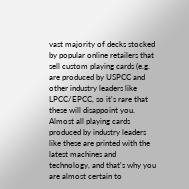vast majority of decks stocked by popular online retailers that sell custom playing cards (e.g. are produced by USPCC and other industry leaders like LPCC/EPCC, so it's rare that these will disappoint you. Almost all playing cards produced by industry leaders like these are printed with the latest machines and technology, and that's why you are almost certain to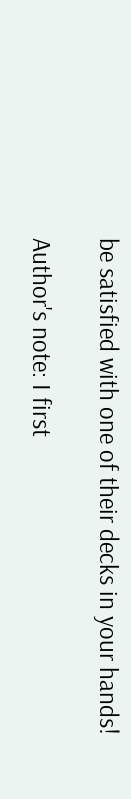be satisfied with one of their decks in your hands!

Author's note: I first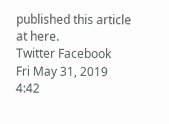published this article at here.
Twitter Facebook
Fri May 31, 2019 4:42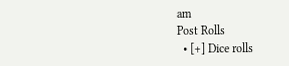am
Post Rolls
  • [+] Dice rolls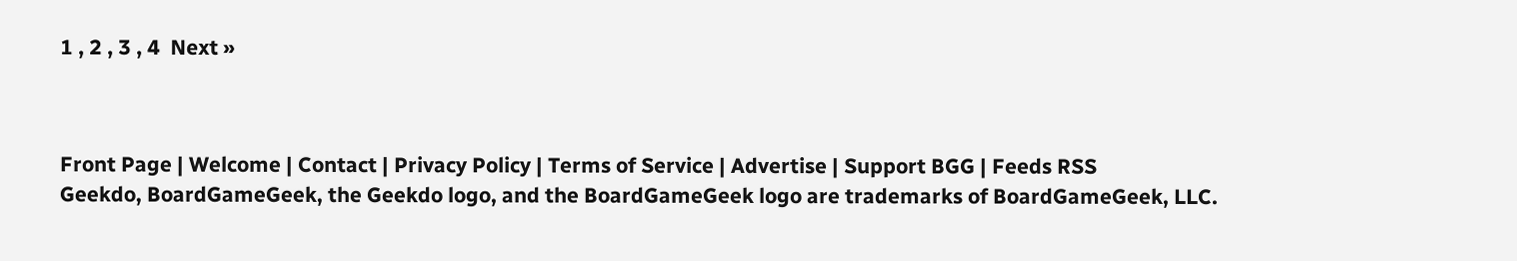1 , 2 , 3 , 4  Next »



Front Page | Welcome | Contact | Privacy Policy | Terms of Service | Advertise | Support BGG | Feeds RSS
Geekdo, BoardGameGeek, the Geekdo logo, and the BoardGameGeek logo are trademarks of BoardGameGeek, LLC.